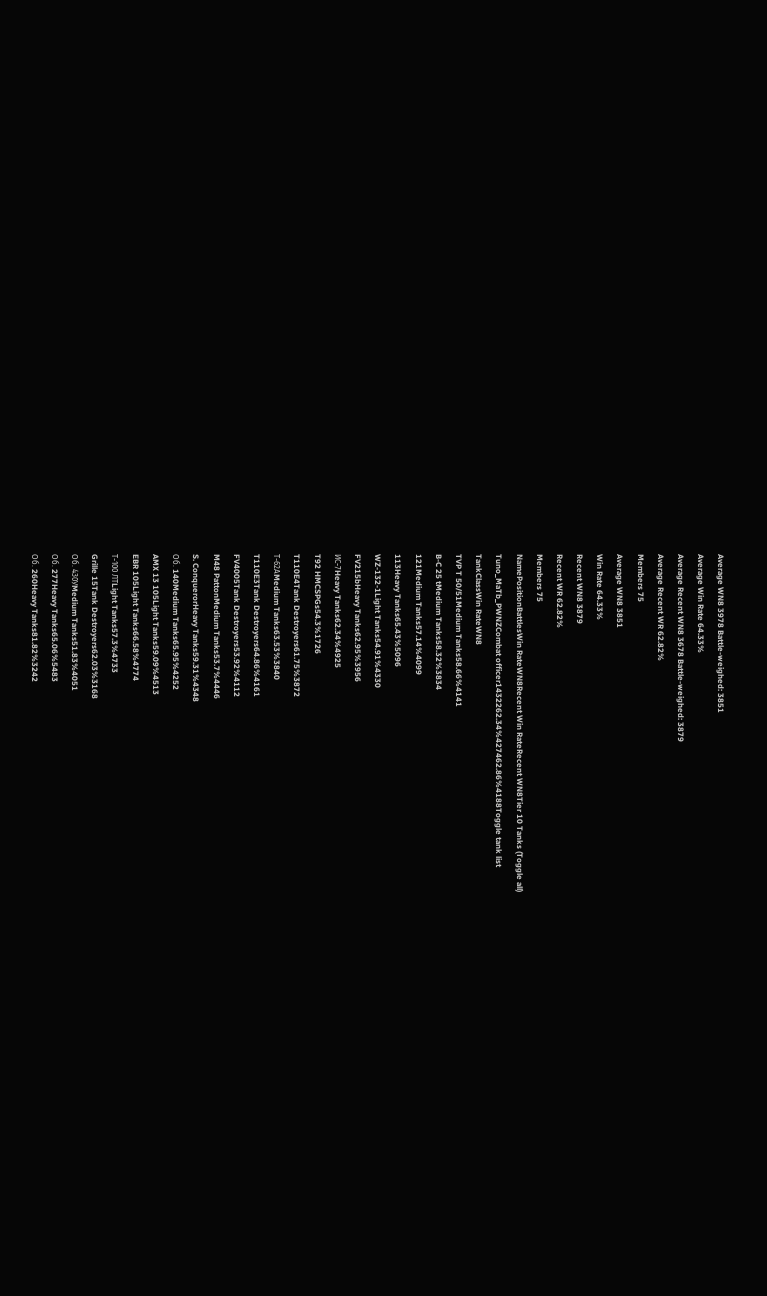Average WN8 3978 Battle-weighed: 3851
Average Win Rate 64.33%
Average Recent WN8 3678 Battle-weighed: 3879
Average Recent WR 62.82%
Members 75
Average WN8 3851
Win Rate 64.33%
Recent WN8 3879
Recent WR 62.82%
Members 75
NamePositionBattlesWin RateWN8Recent Win RateRecent WN8Tier 10 Tanks (Toggle all)
Tuno_MaTb_PWNZCombat officer1432262.34%427462.86%4188Toggle tank list
TankClassWin RateWN8
TVP T 50/51Medium Tanks58.66%4141
B-C 25 tMedium Tanks58.32%3834
121Medium Tanks57.14%4099
113Heavy Tanks65.43%5096
WZ-132-1Light Tanks54.91%4330
FV215bHeavy Tanks62.95%3956
ИС-7Heavy Tanks62.34%4925
T92 HMCSPGs54.3%1726
T110E4Tank Destroyers61.75%3872
Т-62АMedium Tanks63.53%3840
T110E3Tank Destroyers64.86%4161
FV4005Tank Destroyers53.92%4112
M48 PattonMedium Tanks53.7%4446
S. ConquerorHeavy Tanks59.31%4348
Об. 140Medium Tanks65.95%4252
AMX 13 105Light Tanks59.09%4513
EBR 105Light Tanks66.58%4774
Т-100 ЛТLight Tanks57.3%4733
Grille 15Tank Destroyers62.03%3168
Об. 430УMedium Tanks51.83%4051
Об. 277Heavy Tanks65.06%5483
Об. 260Heavy Tanks81.82%3242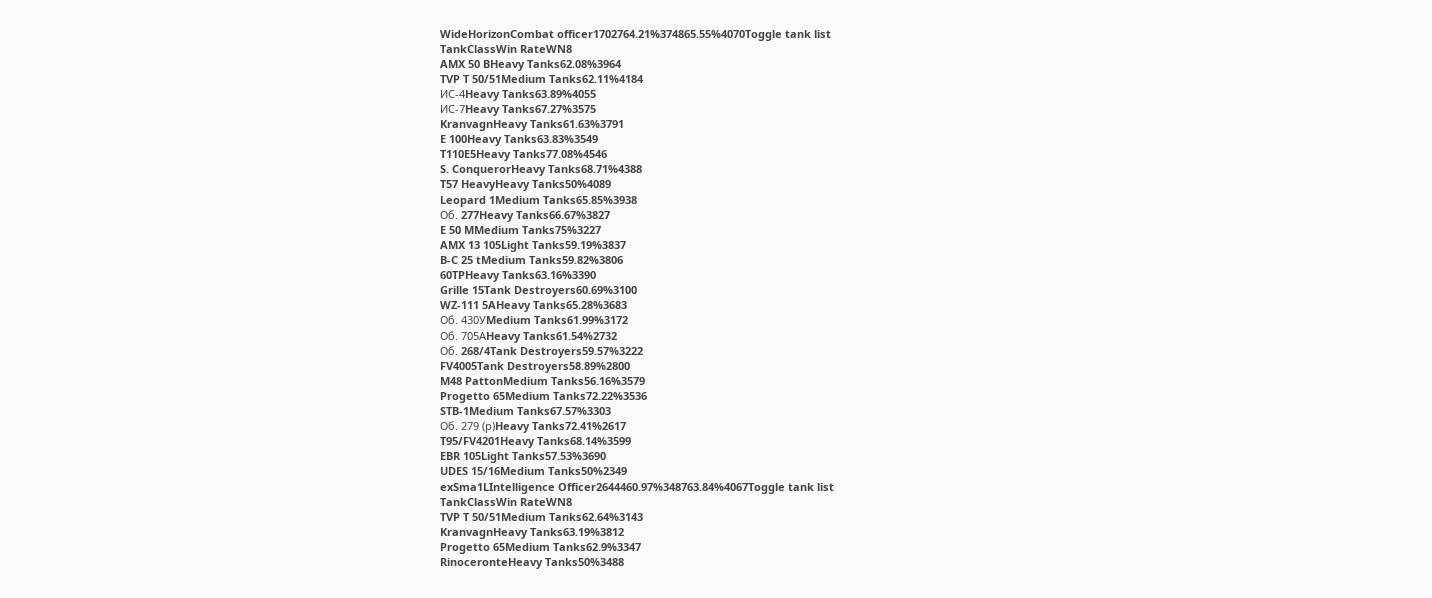WideHorizonCombat officer1702764.21%374865.55%4070Toggle tank list
TankClassWin RateWN8
AMX 50 BHeavy Tanks62.08%3964
TVP T 50/51Medium Tanks62.11%4184
ИС-4Heavy Tanks63.89%4055
ИС-7Heavy Tanks67.27%3575
KranvagnHeavy Tanks61.63%3791
E 100Heavy Tanks63.83%3549
T110E5Heavy Tanks77.08%4546
S. ConquerorHeavy Tanks68.71%4388
T57 HeavyHeavy Tanks50%4089
Leopard 1Medium Tanks65.85%3938
Об. 277Heavy Tanks66.67%3827
E 50 MMedium Tanks75%3227
AMX 13 105Light Tanks59.19%3837
B-C 25 tMedium Tanks59.82%3806
60TPHeavy Tanks63.16%3390
Grille 15Tank Destroyers60.69%3100
WZ-111 5AHeavy Tanks65.28%3683
Об. 430УMedium Tanks61.99%3172
Об. 705АHeavy Tanks61.54%2732
Об. 268/4Tank Destroyers59.57%3222
FV4005Tank Destroyers58.89%2800
M48 PattonMedium Tanks56.16%3579
Progetto 65Medium Tanks72.22%3536
STB-1Medium Tanks67.57%3303
Об. 279 (р)Heavy Tanks72.41%2617
T95/FV4201Heavy Tanks68.14%3599
EBR 105Light Tanks57.53%3690
UDES 15/16Medium Tanks50%2349
exSma1LIntelligence Officer2644460.97%348763.84%4067Toggle tank list
TankClassWin RateWN8
TVP T 50/51Medium Tanks62.64%3143
KranvagnHeavy Tanks63.19%3812
Progetto 65Medium Tanks62.9%3347
RinoceronteHeavy Tanks50%3488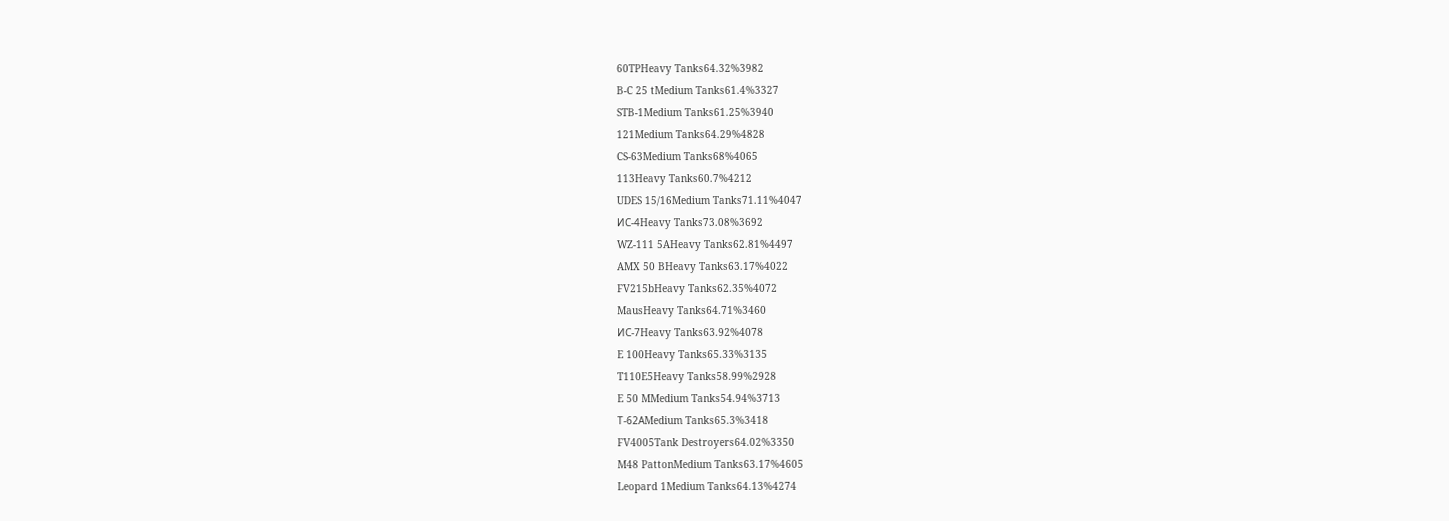60TPHeavy Tanks64.32%3982
B-C 25 tMedium Tanks61.4%3327
STB-1Medium Tanks61.25%3940
121Medium Tanks64.29%4828
CS-63Medium Tanks68%4065
113Heavy Tanks60.7%4212
UDES 15/16Medium Tanks71.11%4047
ИС-4Heavy Tanks73.08%3692
WZ-111 5AHeavy Tanks62.81%4497
AMX 50 BHeavy Tanks63.17%4022
FV215bHeavy Tanks62.35%4072
MausHeavy Tanks64.71%3460
ИС-7Heavy Tanks63.92%4078
E 100Heavy Tanks65.33%3135
T110E5Heavy Tanks58.99%2928
E 50 MMedium Tanks54.94%3713
Т-62АMedium Tanks65.3%3418
FV4005Tank Destroyers64.02%3350
M48 PattonMedium Tanks63.17%4605
Leopard 1Medium Tanks64.13%4274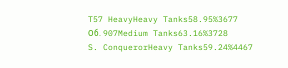T57 HeavyHeavy Tanks58.95%3677
Об. 907Medium Tanks63.16%3728
S. ConquerorHeavy Tanks59.24%4467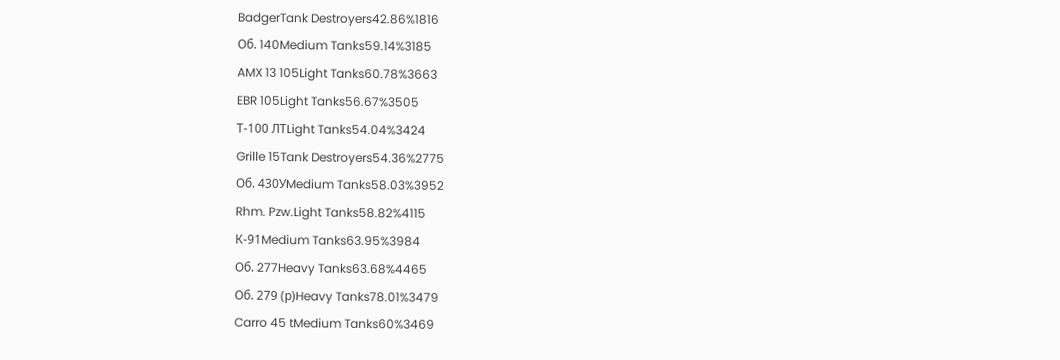BadgerTank Destroyers42.86%1816
Об. 140Medium Tanks59.14%3185
AMX 13 105Light Tanks60.78%3663
EBR 105Light Tanks56.67%3505
Т-100 ЛТLight Tanks54.04%3424
Grille 15Tank Destroyers54.36%2775
Об. 430УMedium Tanks58.03%3952
Rhm. Pzw.Light Tanks58.82%4115
К-91Medium Tanks63.95%3984
Об. 277Heavy Tanks63.68%4465
Об. 279 (р)Heavy Tanks78.01%3479
Carro 45 tMedium Tanks60%3469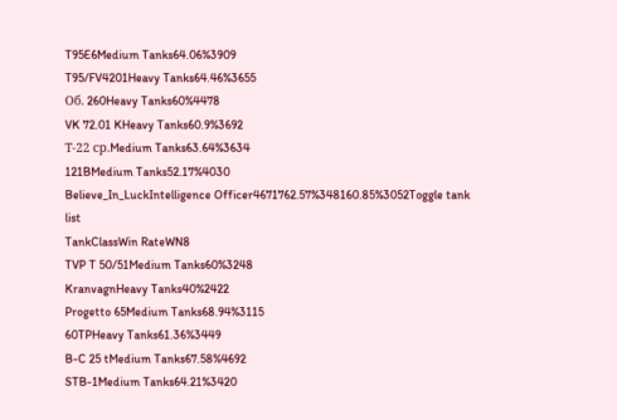T95E6Medium Tanks64.06%3909
T95/FV4201Heavy Tanks64.46%3655
Об. 260Heavy Tanks60%4478
VK 72.01 KHeavy Tanks60.9%3692
Т-22 ср.Medium Tanks63.64%3634
121BMedium Tanks52.17%4030
Believe_In_LuckIntelligence Officer4671762.57%348160.85%3052Toggle tank list
TankClassWin RateWN8
TVP T 50/51Medium Tanks60%3248
KranvagnHeavy Tanks40%2422
Progetto 65Medium Tanks68.94%3115
60TPHeavy Tanks61.36%3449
B-C 25 tMedium Tanks67.58%4692
STB-1Medium Tanks64.21%3420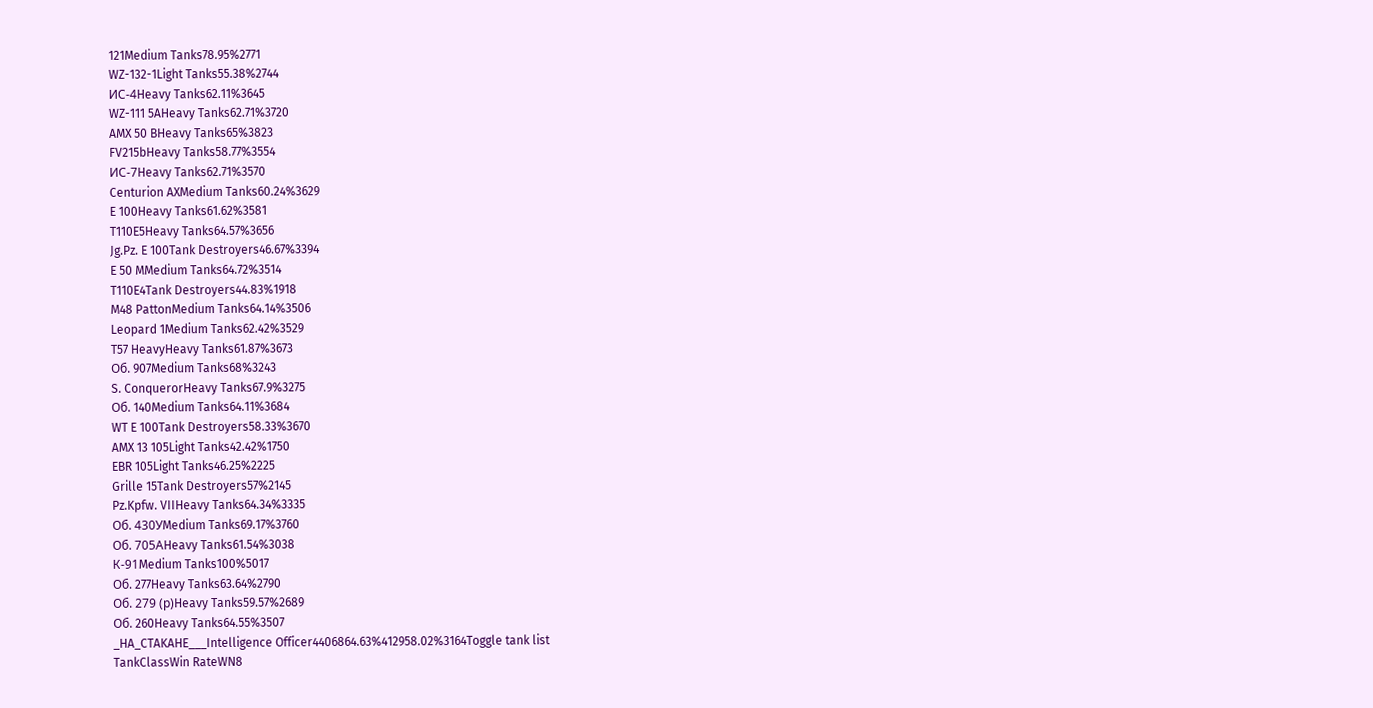121Medium Tanks78.95%2771
WZ-132-1Light Tanks55.38%2744
ИС-4Heavy Tanks62.11%3645
WZ-111 5AHeavy Tanks62.71%3720
AMX 50 BHeavy Tanks65%3823
FV215bHeavy Tanks58.77%3554
ИС-7Heavy Tanks62.71%3570
Centurion AXMedium Tanks60.24%3629
E 100Heavy Tanks61.62%3581
T110E5Heavy Tanks64.57%3656
Jg.Pz. E 100Tank Destroyers46.67%3394
E 50 MMedium Tanks64.72%3514
T110E4Tank Destroyers44.83%1918
M48 PattonMedium Tanks64.14%3506
Leopard 1Medium Tanks62.42%3529
T57 HeavyHeavy Tanks61.87%3673
Об. 907Medium Tanks68%3243
S. ConquerorHeavy Tanks67.9%3275
Об. 140Medium Tanks64.11%3684
WT E 100Tank Destroyers58.33%3670
AMX 13 105Light Tanks42.42%1750
EBR 105Light Tanks46.25%2225
Grille 15Tank Destroyers57%2145
Pz.Kpfw. VIIHeavy Tanks64.34%3335
Об. 430УMedium Tanks69.17%3760
Об. 705АHeavy Tanks61.54%3038
К-91Medium Tanks100%5017
Об. 277Heavy Tanks63.64%2790
Об. 279 (р)Heavy Tanks59.57%2689
Об. 260Heavy Tanks64.55%3507
_HA_CTAKAHE___Intelligence Officer4406864.63%412958.02%3164Toggle tank list
TankClassWin RateWN8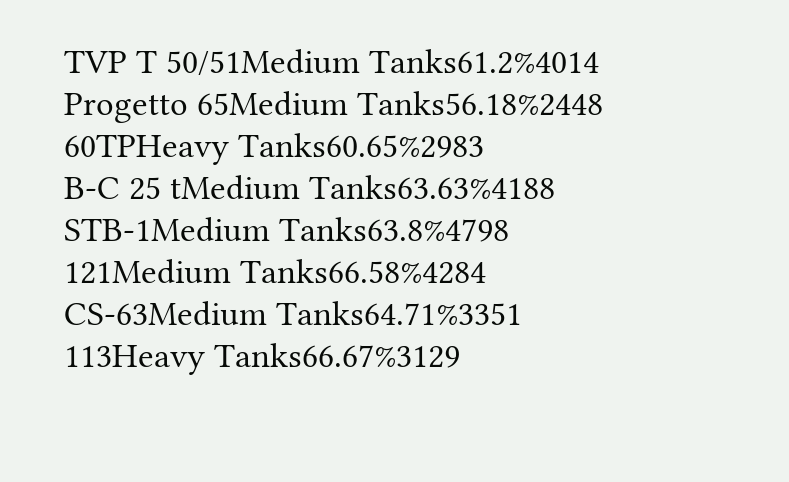TVP T 50/51Medium Tanks61.2%4014
Progetto 65Medium Tanks56.18%2448
60TPHeavy Tanks60.65%2983
B-C 25 tMedium Tanks63.63%4188
STB-1Medium Tanks63.8%4798
121Medium Tanks66.58%4284
CS-63Medium Tanks64.71%3351
113Heavy Tanks66.67%3129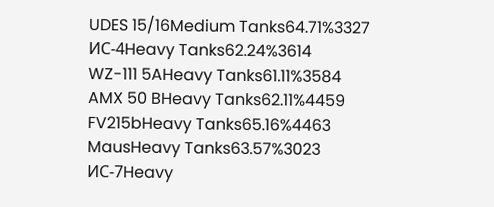UDES 15/16Medium Tanks64.71%3327
ИС-4Heavy Tanks62.24%3614
WZ-111 5AHeavy Tanks61.11%3584
AMX 50 BHeavy Tanks62.11%4459
FV215bHeavy Tanks65.16%4463
MausHeavy Tanks63.57%3023
ИС-7Heavy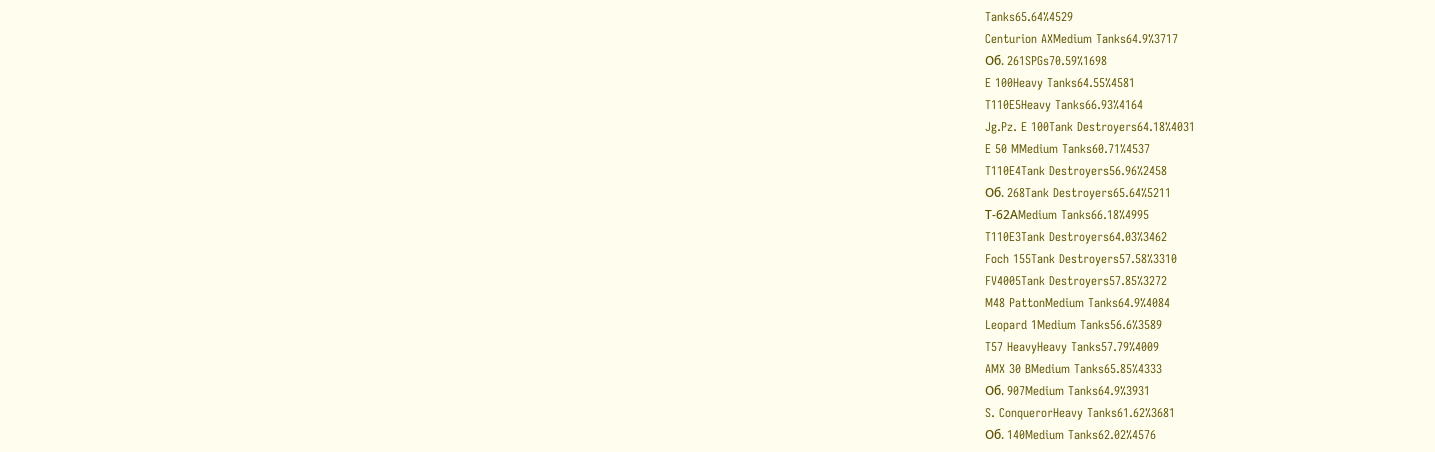Tanks65.64%4529
Centurion AXMedium Tanks64.9%3717
Об. 261SPGs70.59%1698
E 100Heavy Tanks64.55%4581
T110E5Heavy Tanks66.93%4164
Jg.Pz. E 100Tank Destroyers64.18%4031
E 50 MMedium Tanks60.71%4537
T110E4Tank Destroyers56.96%2458
Об. 268Tank Destroyers65.64%5211
Т-62АMedium Tanks66.18%4995
T110E3Tank Destroyers64.03%3462
Foch 155Tank Destroyers57.58%3310
FV4005Tank Destroyers57.85%3272
M48 PattonMedium Tanks64.9%4084
Leopard 1Medium Tanks56.6%3589
T57 HeavyHeavy Tanks57.79%4009
AMX 30 BMedium Tanks65.85%4333
Об. 907Medium Tanks64.9%3931
S. ConquerorHeavy Tanks61.62%3681
Об. 140Medium Tanks62.02%4576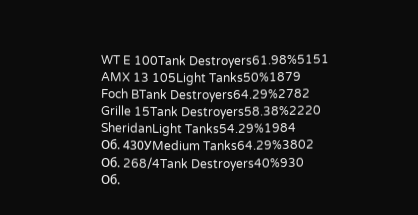WT E 100Tank Destroyers61.98%5151
AMX 13 105Light Tanks50%1879
Foch BTank Destroyers64.29%2782
Grille 15Tank Destroyers58.38%2220
SheridanLight Tanks54.29%1984
Об. 430УMedium Tanks64.29%3802
Об. 268/4Tank Destroyers40%930
Об.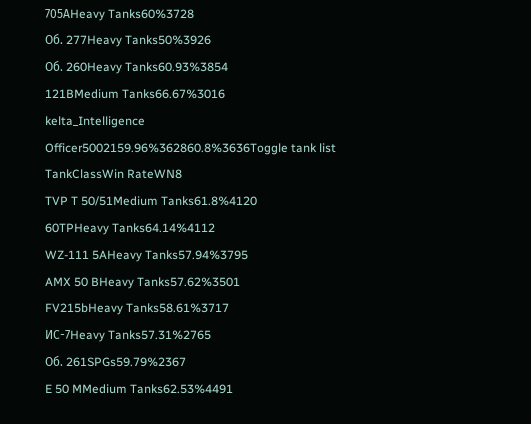705АHeavy Tanks60%3728
Об. 277Heavy Tanks50%3926
Об. 260Heavy Tanks60.93%3854
121BMedium Tanks66.67%3016
kelta_Intelligence Officer5002159.96%362860.8%3636Toggle tank list
TankClassWin RateWN8
TVP T 50/51Medium Tanks61.8%4120
60TPHeavy Tanks64.14%4112
WZ-111 5AHeavy Tanks57.94%3795
AMX 50 BHeavy Tanks57.62%3501
FV215bHeavy Tanks58.61%3717
ИС-7Heavy Tanks57.31%2765
Об. 261SPGs59.79%2367
E 50 MMedium Tanks62.53%4491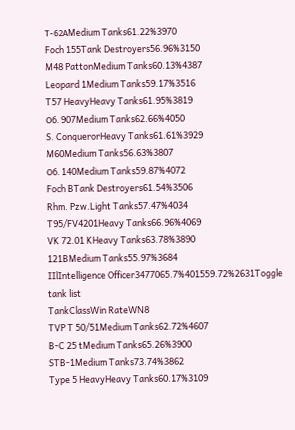Т-62АMedium Tanks61.22%3970
Foch 155Tank Destroyers56.96%3150
M48 PattonMedium Tanks60.13%4387
Leopard 1Medium Tanks59.17%3516
T57 HeavyHeavy Tanks61.95%3819
Об. 907Medium Tanks62.66%4050
S. ConquerorHeavy Tanks61.61%3929
M60Medium Tanks56.63%3807
Об. 140Medium Tanks59.87%4072
Foch BTank Destroyers61.54%3506
Rhm. Pzw.Light Tanks57.47%4034
T95/FV4201Heavy Tanks66.96%4069
VK 72.01 KHeavy Tanks63.78%3890
121BMedium Tanks55.97%3684
IIlIntelligence Officer3477065.7%401559.72%2631Toggle tank list
TankClassWin RateWN8
TVP T 50/51Medium Tanks62.72%4607
B-C 25 tMedium Tanks65.26%3900
STB-1Medium Tanks73.74%3862
Type 5 HeavyHeavy Tanks60.17%3109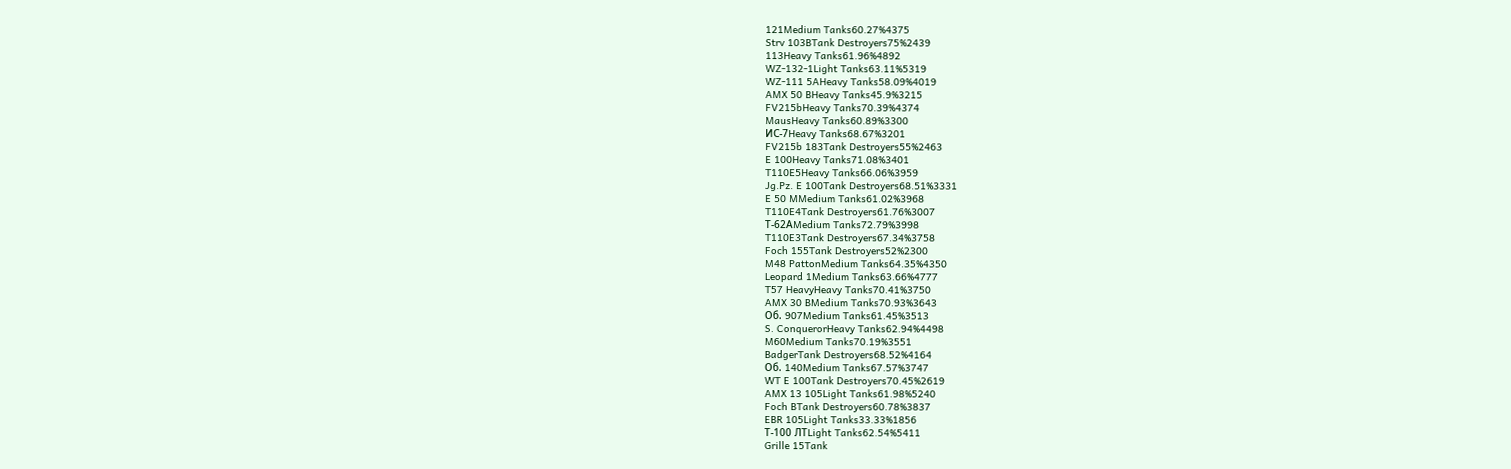121Medium Tanks60.27%4375
Strv 103BTank Destroyers75%2439
113Heavy Tanks61.96%4892
WZ-132-1Light Tanks63.11%5319
WZ-111 5AHeavy Tanks58.09%4019
AMX 50 BHeavy Tanks45.9%3215
FV215bHeavy Tanks70.39%4374
MausHeavy Tanks60.89%3300
ИС-7Heavy Tanks68.67%3201
FV215b 183Tank Destroyers55%2463
E 100Heavy Tanks71.08%3401
T110E5Heavy Tanks66.06%3959
Jg.Pz. E 100Tank Destroyers68.51%3331
E 50 MMedium Tanks61.02%3968
T110E4Tank Destroyers61.76%3007
Т-62АMedium Tanks72.79%3998
T110E3Tank Destroyers67.34%3758
Foch 155Tank Destroyers52%2300
M48 PattonMedium Tanks64.35%4350
Leopard 1Medium Tanks63.66%4777
T57 HeavyHeavy Tanks70.41%3750
AMX 30 BMedium Tanks70.93%3643
Об. 907Medium Tanks61.45%3513
S. ConquerorHeavy Tanks62.94%4498
M60Medium Tanks70.19%3551
BadgerTank Destroyers68.52%4164
Об. 140Medium Tanks67.57%3747
WT E 100Tank Destroyers70.45%2619
AMX 13 105Light Tanks61.98%5240
Foch BTank Destroyers60.78%3837
EBR 105Light Tanks33.33%1856
Т-100 ЛТLight Tanks62.54%5411
Grille 15Tank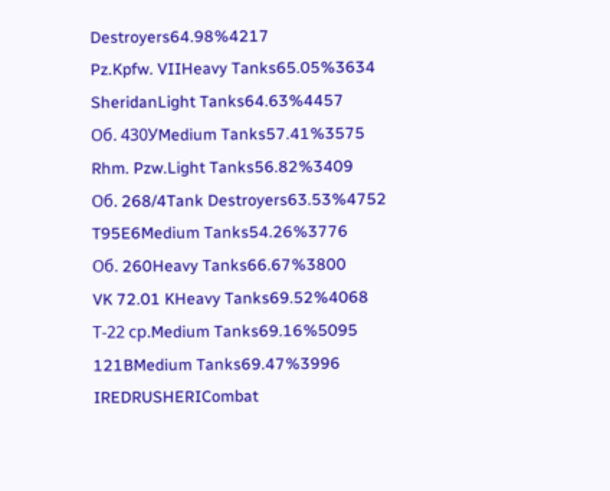Destroyers64.98%4217
Pz.Kpfw. VIIHeavy Tanks65.05%3634
SheridanLight Tanks64.63%4457
Об. 430УMedium Tanks57.41%3575
Rhm. Pzw.Light Tanks56.82%3409
Об. 268/4Tank Destroyers63.53%4752
T95E6Medium Tanks54.26%3776
Об. 260Heavy Tanks66.67%3800
VK 72.01 KHeavy Tanks69.52%4068
Т-22 ср.Medium Tanks69.16%5095
121BMedium Tanks69.47%3996
IREDRUSHERICombat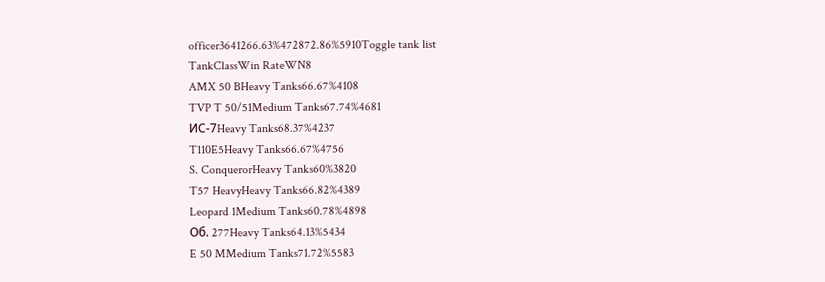officer3641266.63%472872.86%5910Toggle tank list
TankClassWin RateWN8
AMX 50 BHeavy Tanks66.67%4108
TVP T 50/51Medium Tanks67.74%4681
ИС-7Heavy Tanks68.37%4237
T110E5Heavy Tanks66.67%4756
S. ConquerorHeavy Tanks60%3820
T57 HeavyHeavy Tanks66.82%4389
Leopard 1Medium Tanks60.78%4898
Об. 277Heavy Tanks64.13%5434
E 50 MMedium Tanks71.72%5583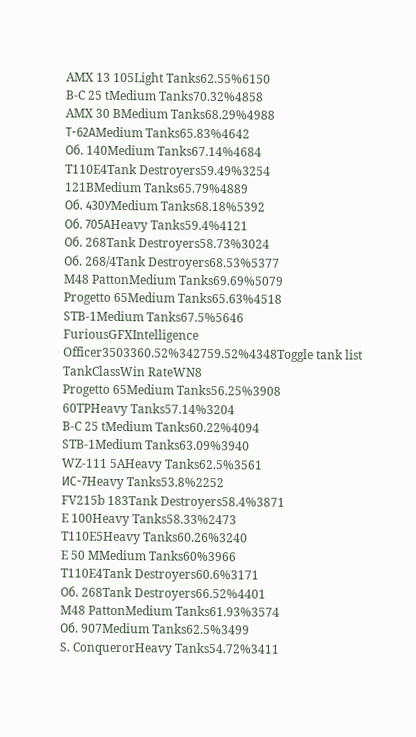AMX 13 105Light Tanks62.55%6150
B-C 25 tMedium Tanks70.32%4858
AMX 30 BMedium Tanks68.29%4988
Т-62АMedium Tanks65.83%4642
Об. 140Medium Tanks67.14%4684
T110E4Tank Destroyers59.49%3254
121BMedium Tanks65.79%4889
Об. 430УMedium Tanks68.18%5392
Об. 705АHeavy Tanks59.4%4121
Об. 268Tank Destroyers58.73%3024
Об. 268/4Tank Destroyers68.53%5377
M48 PattonMedium Tanks69.69%5079
Progetto 65Medium Tanks65.63%4518
STB-1Medium Tanks67.5%5646
FuriousGFXIntelligence Officer3503360.52%342759.52%4348Toggle tank list
TankClassWin RateWN8
Progetto 65Medium Tanks56.25%3908
60TPHeavy Tanks57.14%3204
B-C 25 tMedium Tanks60.22%4094
STB-1Medium Tanks63.09%3940
WZ-111 5AHeavy Tanks62.5%3561
ИС-7Heavy Tanks53.8%2252
FV215b 183Tank Destroyers58.4%3871
E 100Heavy Tanks58.33%2473
T110E5Heavy Tanks60.26%3240
E 50 MMedium Tanks60%3966
T110E4Tank Destroyers60.6%3171
Об. 268Tank Destroyers66.52%4401
M48 PattonMedium Tanks61.93%3574
Об. 907Medium Tanks62.5%3499
S. ConquerorHeavy Tanks54.72%3411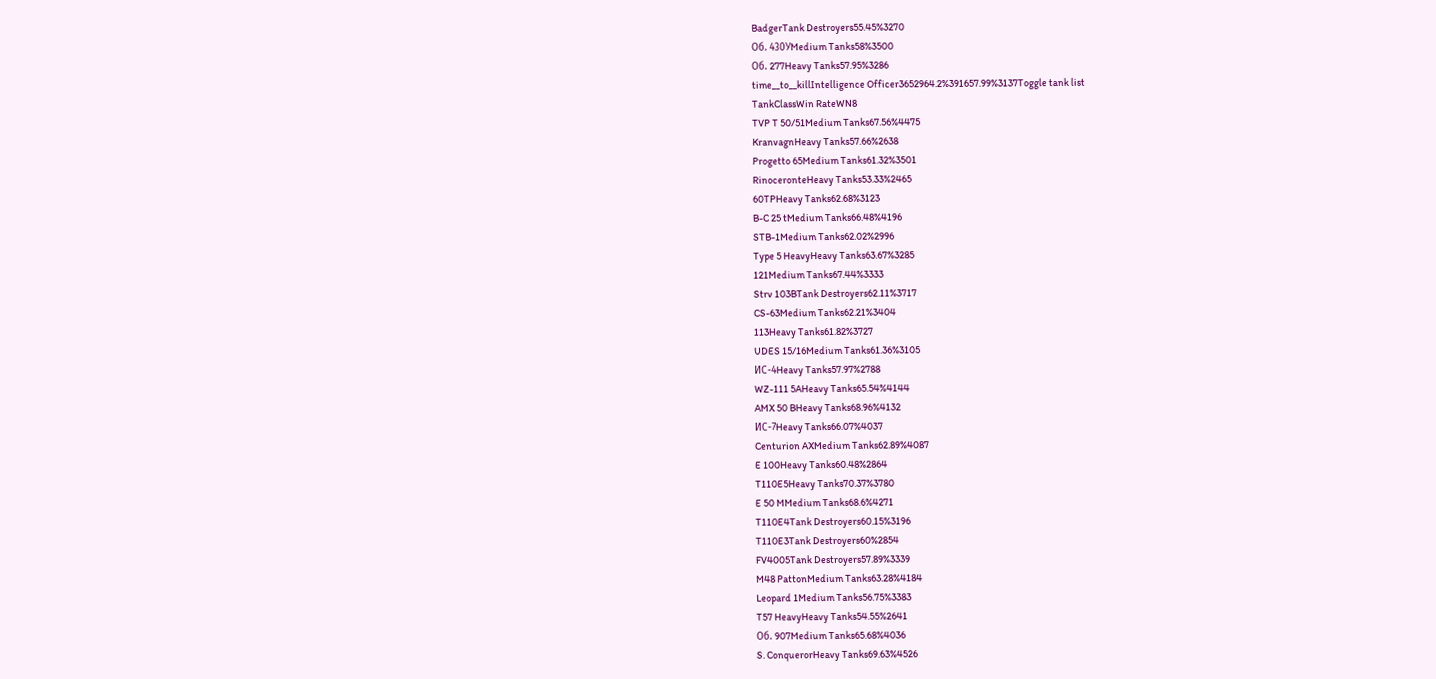BadgerTank Destroyers55.45%3270
Об. 430УMedium Tanks58%3500
Об. 277Heavy Tanks57.95%3286
time__to__killIntelligence Officer3652964.2%391657.99%3137Toggle tank list
TankClassWin RateWN8
TVP T 50/51Medium Tanks67.56%4475
KranvagnHeavy Tanks57.66%2638
Progetto 65Medium Tanks61.32%3501
RinoceronteHeavy Tanks53.33%2465
60TPHeavy Tanks62.68%3123
B-C 25 tMedium Tanks66.48%4196
STB-1Medium Tanks62.02%2996
Type 5 HeavyHeavy Tanks63.67%3285
121Medium Tanks67.44%3333
Strv 103BTank Destroyers62.11%3717
CS-63Medium Tanks62.21%3404
113Heavy Tanks61.82%3727
UDES 15/16Medium Tanks61.36%3105
ИС-4Heavy Tanks57.97%2788
WZ-111 5AHeavy Tanks65.54%4144
AMX 50 BHeavy Tanks68.96%4132
ИС-7Heavy Tanks66.07%4037
Centurion AXMedium Tanks62.89%4087
E 100Heavy Tanks60.48%2864
T110E5Heavy Tanks70.37%3780
E 50 MMedium Tanks68.6%4271
T110E4Tank Destroyers60.15%3196
T110E3Tank Destroyers60%2854
FV4005Tank Destroyers57.89%3339
M48 PattonMedium Tanks63.28%4184
Leopard 1Medium Tanks56.75%3383
T57 HeavyHeavy Tanks54.55%2641
Об. 907Medium Tanks65.68%4036
S. ConquerorHeavy Tanks69.63%4526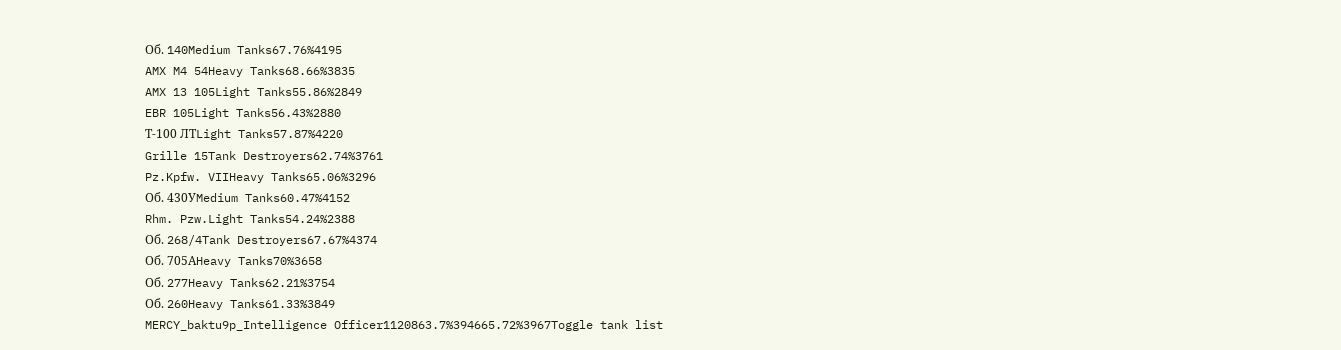Об. 140Medium Tanks67.76%4195
AMX M4 54Heavy Tanks68.66%3835
AMX 13 105Light Tanks55.86%2849
EBR 105Light Tanks56.43%2880
Т-100 ЛТLight Tanks57.87%4220
Grille 15Tank Destroyers62.74%3761
Pz.Kpfw. VIIHeavy Tanks65.06%3296
Об. 430УMedium Tanks60.47%4152
Rhm. Pzw.Light Tanks54.24%2388
Об. 268/4Tank Destroyers67.67%4374
Об. 705АHeavy Tanks70%3658
Об. 277Heavy Tanks62.21%3754
Об. 260Heavy Tanks61.33%3849
MERCY_baktu9p_Intelligence Officer1120863.7%394665.72%3967Toggle tank list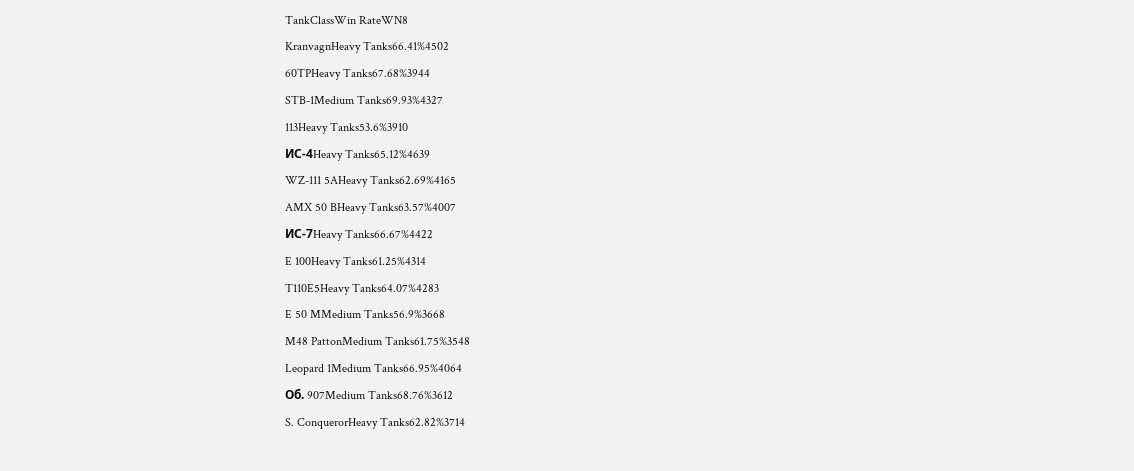TankClassWin RateWN8
KranvagnHeavy Tanks66.41%4502
60TPHeavy Tanks67.68%3944
STB-1Medium Tanks69.93%4327
113Heavy Tanks53.6%3910
ИС-4Heavy Tanks65.12%4639
WZ-111 5AHeavy Tanks62.69%4165
AMX 50 BHeavy Tanks63.57%4007
ИС-7Heavy Tanks66.67%4422
E 100Heavy Tanks61.25%4314
T110E5Heavy Tanks64.07%4283
E 50 MMedium Tanks56.9%3668
M48 PattonMedium Tanks61.75%3548
Leopard 1Medium Tanks66.95%4064
Об. 907Medium Tanks68.76%3612
S. ConquerorHeavy Tanks62.82%3714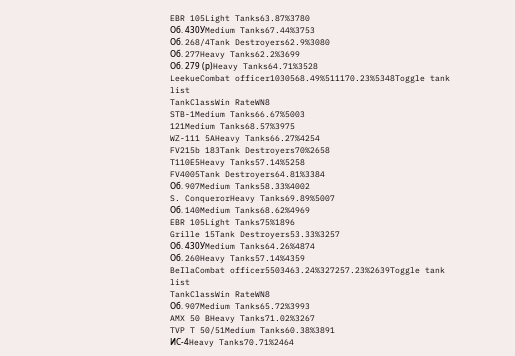EBR 105Light Tanks63.87%3780
Об. 430УMedium Tanks67.44%3753
Об. 268/4Tank Destroyers62.9%3080
Об. 277Heavy Tanks62.2%3699
Об. 279 (р)Heavy Tanks64.71%3528
LeekueCombat officer1030568.49%511170.23%5348Toggle tank list
TankClassWin RateWN8
STB-1Medium Tanks66.67%5003
121Medium Tanks68.57%3975
WZ-111 5AHeavy Tanks66.27%4254
FV215b 183Tank Destroyers70%2658
T110E5Heavy Tanks57.14%5258
FV4005Tank Destroyers64.81%3384
Об. 907Medium Tanks58.33%4002
S. ConquerorHeavy Tanks69.89%5007
Об. 140Medium Tanks68.62%4969
EBR 105Light Tanks75%1896
Grille 15Tank Destroyers53.33%3257
Об. 430УMedium Tanks64.26%4874
Об. 260Heavy Tanks57.14%4359
BeIlaCombat officer5503463.24%327257.23%2639Toggle tank list
TankClassWin RateWN8
Об. 907Medium Tanks65.72%3993
AMX 50 BHeavy Tanks71.02%3267
TVP T 50/51Medium Tanks60.38%3891
ИС-4Heavy Tanks70.71%2464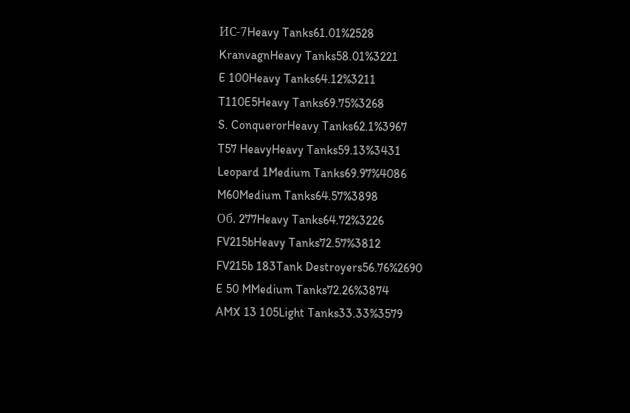ИС-7Heavy Tanks61.01%2528
KranvagnHeavy Tanks58.01%3221
E 100Heavy Tanks64.12%3211
T110E5Heavy Tanks69.75%3268
S. ConquerorHeavy Tanks62.1%3967
T57 HeavyHeavy Tanks59.13%3431
Leopard 1Medium Tanks69.97%4086
M60Medium Tanks64.57%3898
Об. 277Heavy Tanks64.72%3226
FV215bHeavy Tanks72.57%3812
FV215b 183Tank Destroyers56.76%2690
E 50 MMedium Tanks72.26%3874
AMX 13 105Light Tanks33.33%3579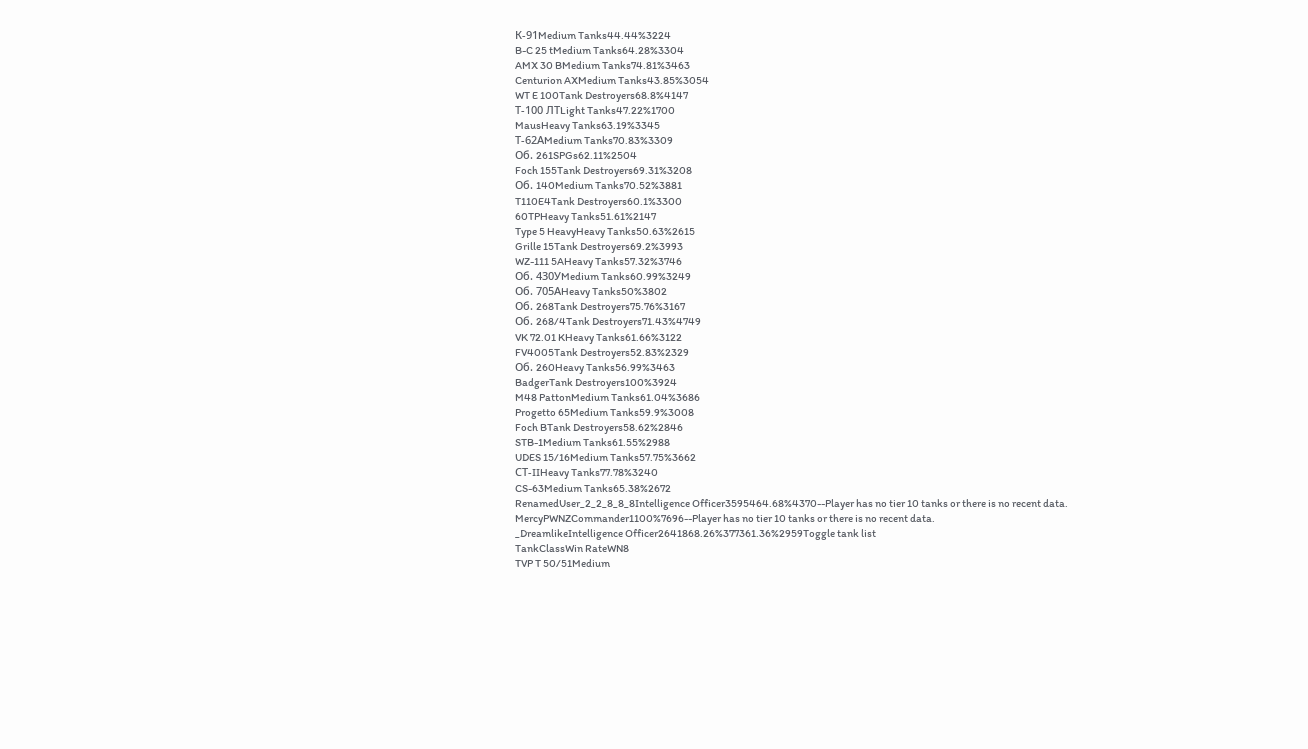К-91Medium Tanks44.44%3224
B-C 25 tMedium Tanks64.28%3304
AMX 30 BMedium Tanks74.81%3463
Centurion AXMedium Tanks43.85%3054
WT E 100Tank Destroyers68.8%4147
Т-100 ЛТLight Tanks47.22%1700
MausHeavy Tanks63.19%3345
Т-62АMedium Tanks70.83%3309
Об. 261SPGs62.11%2504
Foch 155Tank Destroyers69.31%3208
Об. 140Medium Tanks70.52%3881
T110E4Tank Destroyers60.1%3300
60TPHeavy Tanks51.61%2147
Type 5 HeavyHeavy Tanks50.63%2615
Grille 15Tank Destroyers69.2%3993
WZ-111 5AHeavy Tanks57.32%3746
Об. 430УMedium Tanks60.99%3249
Об. 705АHeavy Tanks50%3802
Об. 268Tank Destroyers75.76%3167
Об. 268/4Tank Destroyers71.43%4749
VK 72.01 KHeavy Tanks61.66%3122
FV4005Tank Destroyers52.83%2329
Об. 260Heavy Tanks56.99%3463
BadgerTank Destroyers100%3924
M48 PattonMedium Tanks61.04%3686
Progetto 65Medium Tanks59.9%3008
Foch BTank Destroyers58.62%2846
STB-1Medium Tanks61.55%2988
UDES 15/16Medium Tanks57.75%3662
СТ-IIHeavy Tanks77.78%3240
CS-63Medium Tanks65.38%2672
RenamedUser_2_2_8_8_8Intelligence Officer3595464.68%4370--Player has no tier 10 tanks or there is no recent data.
MercyPWNZCommander1100%7696--Player has no tier 10 tanks or there is no recent data.
_DreamlikeIntelligence Officer2641868.26%377361.36%2959Toggle tank list
TankClassWin RateWN8
TVP T 50/51Medium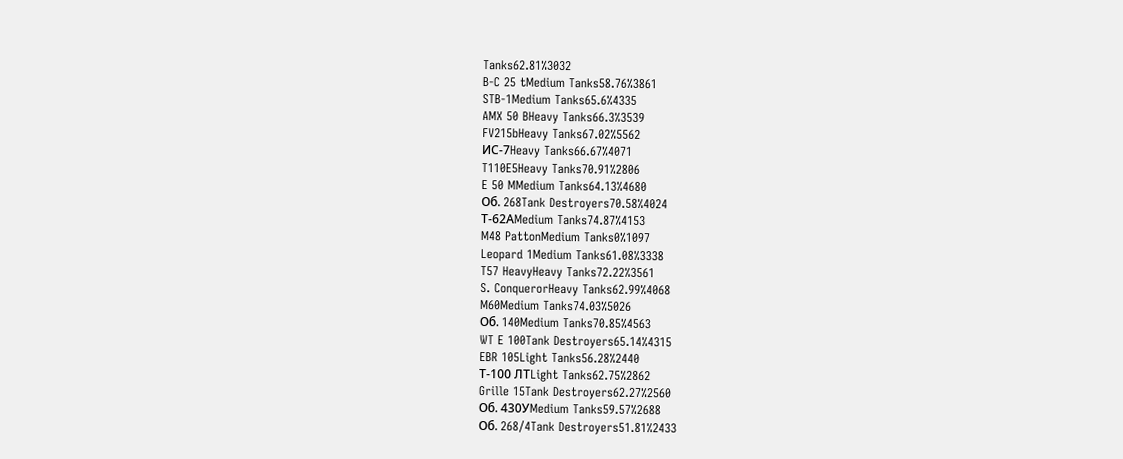Tanks62.81%3032
B-C 25 tMedium Tanks58.76%3861
STB-1Medium Tanks65.6%4335
AMX 50 BHeavy Tanks66.3%3539
FV215bHeavy Tanks67.02%5562
ИС-7Heavy Tanks66.67%4071
T110E5Heavy Tanks70.91%2806
E 50 MMedium Tanks64.13%4680
Об. 268Tank Destroyers70.58%4024
Т-62АMedium Tanks74.87%4153
M48 PattonMedium Tanks0%1097
Leopard 1Medium Tanks61.08%3338
T57 HeavyHeavy Tanks72.22%3561
S. ConquerorHeavy Tanks62.99%4068
M60Medium Tanks74.03%5026
Об. 140Medium Tanks70.85%4563
WT E 100Tank Destroyers65.14%4315
EBR 105Light Tanks56.28%2440
Т-100 ЛТLight Tanks62.75%2862
Grille 15Tank Destroyers62.27%2560
Об. 430УMedium Tanks59.57%2688
Об. 268/4Tank Destroyers51.81%2433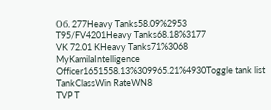Об. 277Heavy Tanks58.09%2953
T95/FV4201Heavy Tanks68.18%3177
VK 72.01 KHeavy Tanks71%3068
MyKamilaIntelligence Officer1651558.13%309965.21%4930Toggle tank list
TankClassWin RateWN8
TVP T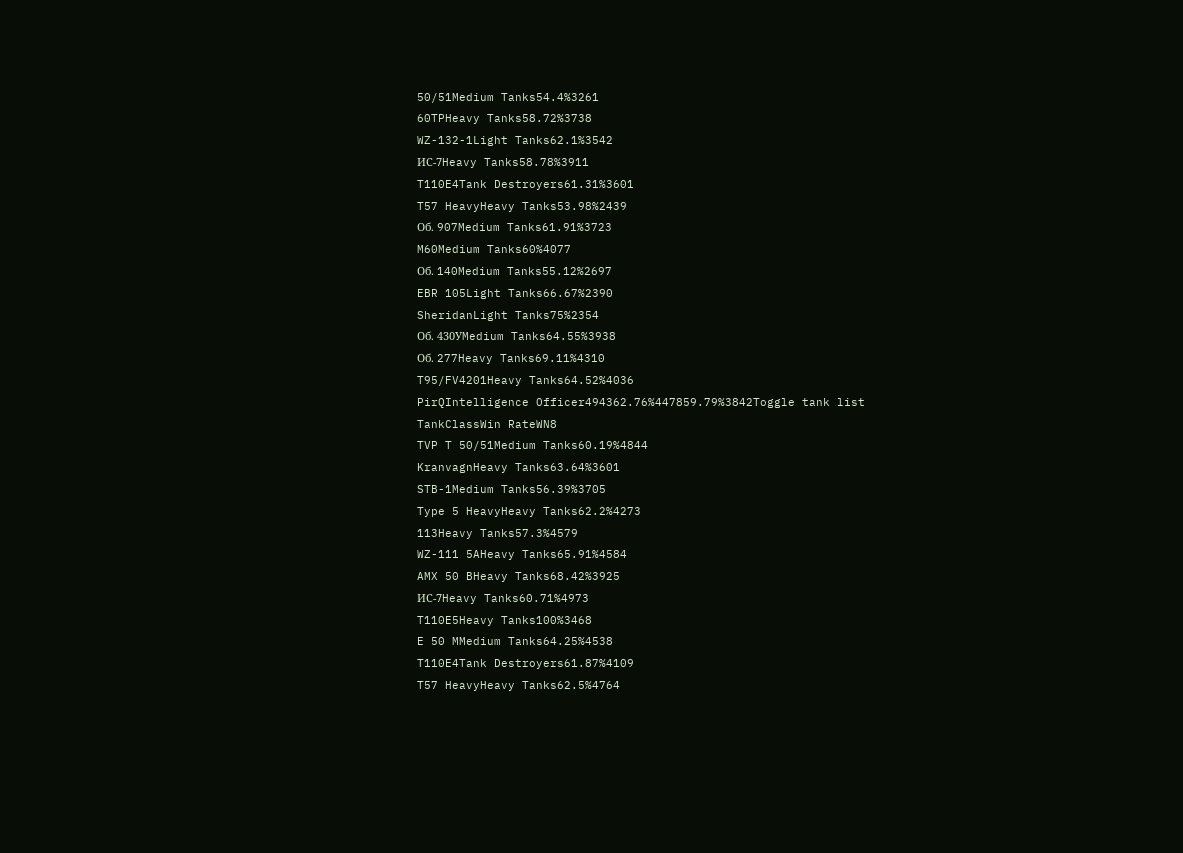50/51Medium Tanks54.4%3261
60TPHeavy Tanks58.72%3738
WZ-132-1Light Tanks62.1%3542
ИС-7Heavy Tanks58.78%3911
T110E4Tank Destroyers61.31%3601
T57 HeavyHeavy Tanks53.98%2439
Об. 907Medium Tanks61.91%3723
M60Medium Tanks60%4077
Об. 140Medium Tanks55.12%2697
EBR 105Light Tanks66.67%2390
SheridanLight Tanks75%2354
Об. 430УMedium Tanks64.55%3938
Об. 277Heavy Tanks69.11%4310
T95/FV4201Heavy Tanks64.52%4036
PirQIntelligence Officer494362.76%447859.79%3842Toggle tank list
TankClassWin RateWN8
TVP T 50/51Medium Tanks60.19%4844
KranvagnHeavy Tanks63.64%3601
STB-1Medium Tanks56.39%3705
Type 5 HeavyHeavy Tanks62.2%4273
113Heavy Tanks57.3%4579
WZ-111 5AHeavy Tanks65.91%4584
AMX 50 BHeavy Tanks68.42%3925
ИС-7Heavy Tanks60.71%4973
T110E5Heavy Tanks100%3468
E 50 MMedium Tanks64.25%4538
T110E4Tank Destroyers61.87%4109
T57 HeavyHeavy Tanks62.5%4764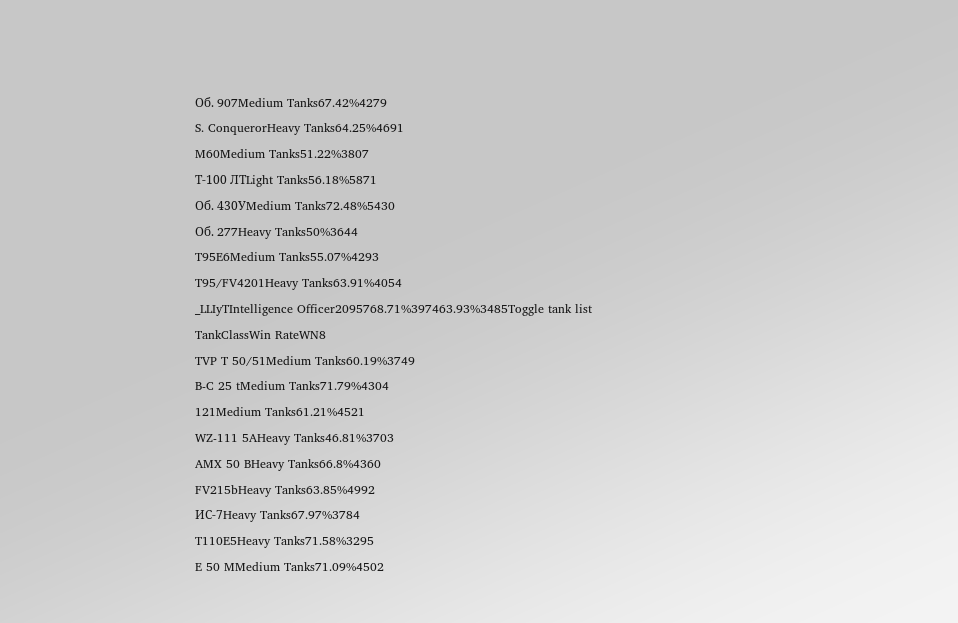Об. 907Medium Tanks67.42%4279
S. ConquerorHeavy Tanks64.25%4691
M60Medium Tanks51.22%3807
Т-100 ЛТLight Tanks56.18%5871
Об. 430УMedium Tanks72.48%5430
Об. 277Heavy Tanks50%3644
T95E6Medium Tanks55.07%4293
T95/FV4201Heavy Tanks63.91%4054
_LLIyTIntelligence Officer2095768.71%397463.93%3485Toggle tank list
TankClassWin RateWN8
TVP T 50/51Medium Tanks60.19%3749
B-C 25 tMedium Tanks71.79%4304
121Medium Tanks61.21%4521
WZ-111 5AHeavy Tanks46.81%3703
AMX 50 BHeavy Tanks66.8%4360
FV215bHeavy Tanks63.85%4992
ИС-7Heavy Tanks67.97%3784
T110E5Heavy Tanks71.58%3295
E 50 MMedium Tanks71.09%4502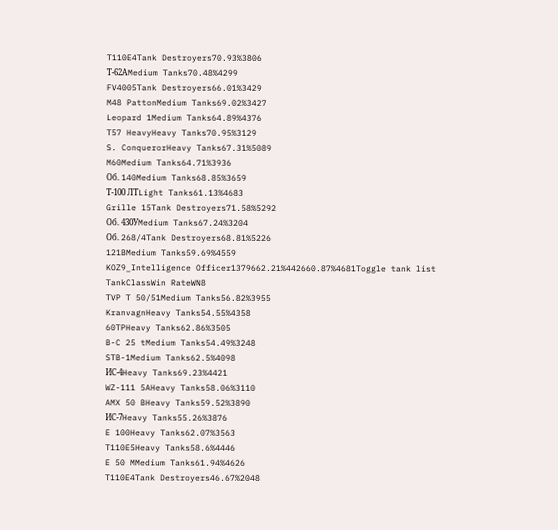T110E4Tank Destroyers70.93%3806
Т-62АMedium Tanks70.48%4299
FV4005Tank Destroyers66.01%3429
M48 PattonMedium Tanks69.02%3427
Leopard 1Medium Tanks64.89%4376
T57 HeavyHeavy Tanks70.95%3129
S. ConquerorHeavy Tanks67.31%5089
M60Medium Tanks64.71%3936
Об. 140Medium Tanks68.85%3659
Т-100 ЛТLight Tanks61.13%4683
Grille 15Tank Destroyers71.58%5292
Об. 430УMedium Tanks67.24%3204
Об. 268/4Tank Destroyers68.81%5226
121BMedium Tanks59.69%4559
KOZ9_Intelligence Officer1379662.21%442660.87%4681Toggle tank list
TankClassWin RateWN8
TVP T 50/51Medium Tanks56.82%3955
KranvagnHeavy Tanks54.55%4358
60TPHeavy Tanks62.86%3505
B-C 25 tMedium Tanks54.49%3248
STB-1Medium Tanks62.5%4098
ИС-4Heavy Tanks69.23%4421
WZ-111 5AHeavy Tanks58.06%3110
AMX 50 BHeavy Tanks59.52%3890
ИС-7Heavy Tanks55.26%3876
E 100Heavy Tanks62.07%3563
T110E5Heavy Tanks58.6%4446
E 50 MMedium Tanks61.94%4626
T110E4Tank Destroyers46.67%2048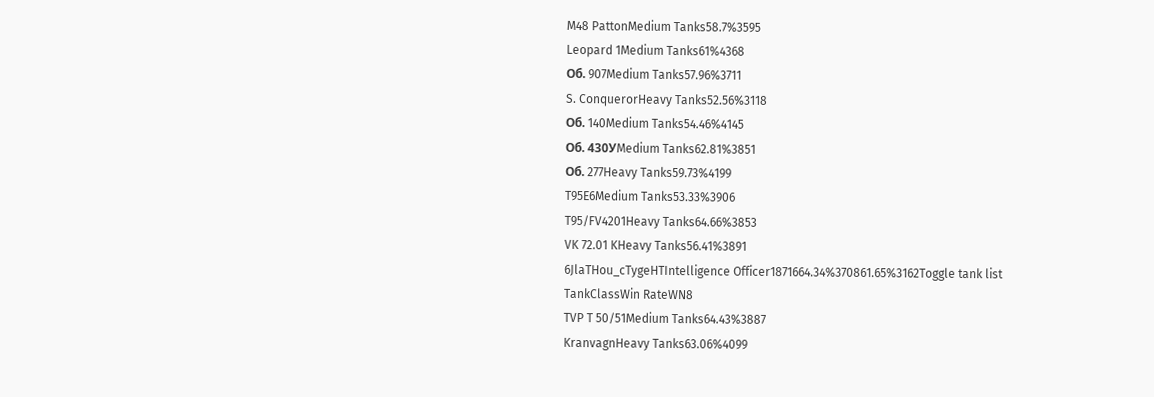M48 PattonMedium Tanks58.7%3595
Leopard 1Medium Tanks61%4368
Об. 907Medium Tanks57.96%3711
S. ConquerorHeavy Tanks52.56%3118
Об. 140Medium Tanks54.46%4145
Об. 430УMedium Tanks62.81%3851
Об. 277Heavy Tanks59.73%4199
T95E6Medium Tanks53.33%3906
T95/FV4201Heavy Tanks64.66%3853
VK 72.01 KHeavy Tanks56.41%3891
6JlaTHou_cTygeHTIntelligence Officer1871664.34%370861.65%3162Toggle tank list
TankClassWin RateWN8
TVP T 50/51Medium Tanks64.43%3887
KranvagnHeavy Tanks63.06%4099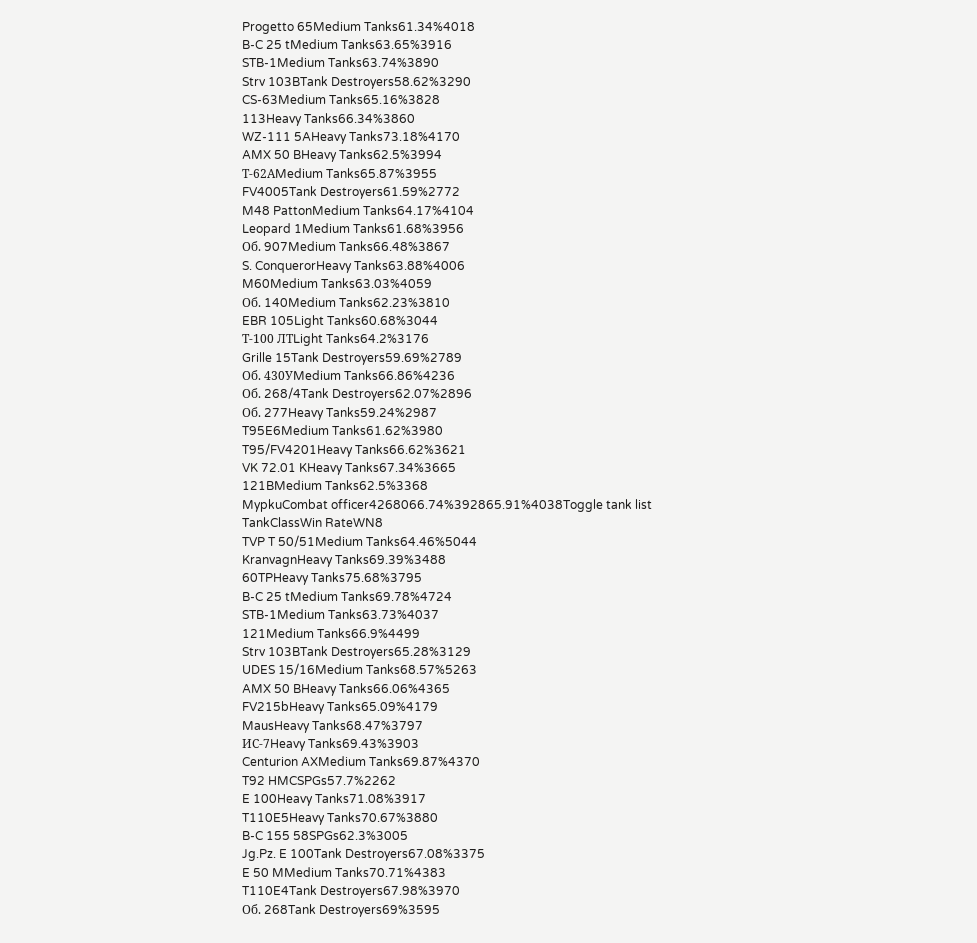Progetto 65Medium Tanks61.34%4018
B-C 25 tMedium Tanks63.65%3916
STB-1Medium Tanks63.74%3890
Strv 103BTank Destroyers58.62%3290
CS-63Medium Tanks65.16%3828
113Heavy Tanks66.34%3860
WZ-111 5AHeavy Tanks73.18%4170
AMX 50 BHeavy Tanks62.5%3994
Т-62АMedium Tanks65.87%3955
FV4005Tank Destroyers61.59%2772
M48 PattonMedium Tanks64.17%4104
Leopard 1Medium Tanks61.68%3956
Об. 907Medium Tanks66.48%3867
S. ConquerorHeavy Tanks63.88%4006
M60Medium Tanks63.03%4059
Об. 140Medium Tanks62.23%3810
EBR 105Light Tanks60.68%3044
Т-100 ЛТLight Tanks64.2%3176
Grille 15Tank Destroyers59.69%2789
Об. 430УMedium Tanks66.86%4236
Об. 268/4Tank Destroyers62.07%2896
Об. 277Heavy Tanks59.24%2987
T95E6Medium Tanks61.62%3980
T95/FV4201Heavy Tanks66.62%3621
VK 72.01 KHeavy Tanks67.34%3665
121BMedium Tanks62.5%3368
MypkuCombat officer4268066.74%392865.91%4038Toggle tank list
TankClassWin RateWN8
TVP T 50/51Medium Tanks64.46%5044
KranvagnHeavy Tanks69.39%3488
60TPHeavy Tanks75.68%3795
B-C 25 tMedium Tanks69.78%4724
STB-1Medium Tanks63.73%4037
121Medium Tanks66.9%4499
Strv 103BTank Destroyers65.28%3129
UDES 15/16Medium Tanks68.57%5263
AMX 50 BHeavy Tanks66.06%4365
FV215bHeavy Tanks65.09%4179
MausHeavy Tanks68.47%3797
ИС-7Heavy Tanks69.43%3903
Centurion AXMedium Tanks69.87%4370
T92 HMCSPGs57.7%2262
E 100Heavy Tanks71.08%3917
T110E5Heavy Tanks70.67%3880
B-C 155 58SPGs62.3%3005
Jg.Pz. E 100Tank Destroyers67.08%3375
E 50 MMedium Tanks70.71%4383
T110E4Tank Destroyers67.98%3970
Об. 268Tank Destroyers69%3595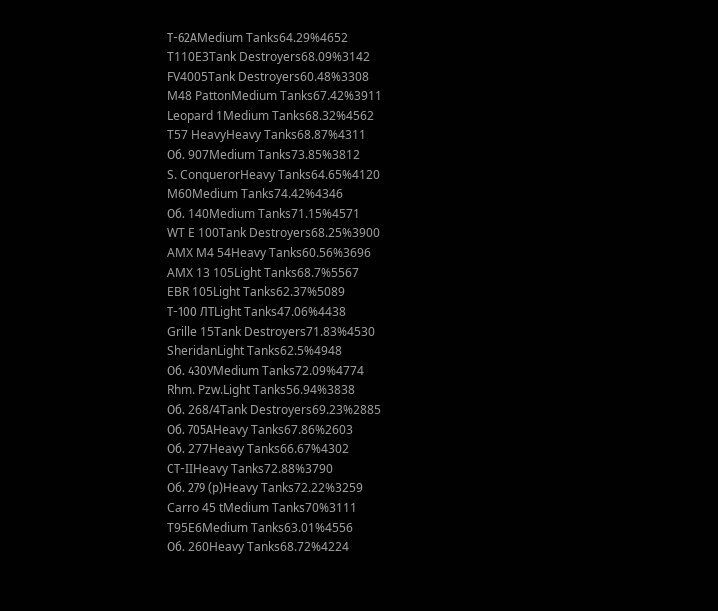Т-62АMedium Tanks64.29%4652
T110E3Tank Destroyers68.09%3142
FV4005Tank Destroyers60.48%3308
M48 PattonMedium Tanks67.42%3911
Leopard 1Medium Tanks68.32%4562
T57 HeavyHeavy Tanks68.87%4311
Об. 907Medium Tanks73.85%3812
S. ConquerorHeavy Tanks64.65%4120
M60Medium Tanks74.42%4346
Об. 140Medium Tanks71.15%4571
WT E 100Tank Destroyers68.25%3900
AMX M4 54Heavy Tanks60.56%3696
AMX 13 105Light Tanks68.7%5567
EBR 105Light Tanks62.37%5089
Т-100 ЛТLight Tanks47.06%4438
Grille 15Tank Destroyers71.83%4530
SheridanLight Tanks62.5%4948
Об. 430УMedium Tanks72.09%4774
Rhm. Pzw.Light Tanks56.94%3838
Об. 268/4Tank Destroyers69.23%2885
Об. 705АHeavy Tanks67.86%2603
Об. 277Heavy Tanks66.67%4302
СТ-IIHeavy Tanks72.88%3790
Об. 279 (р)Heavy Tanks72.22%3259
Carro 45 tMedium Tanks70%3111
T95E6Medium Tanks63.01%4556
Об. 260Heavy Tanks68.72%4224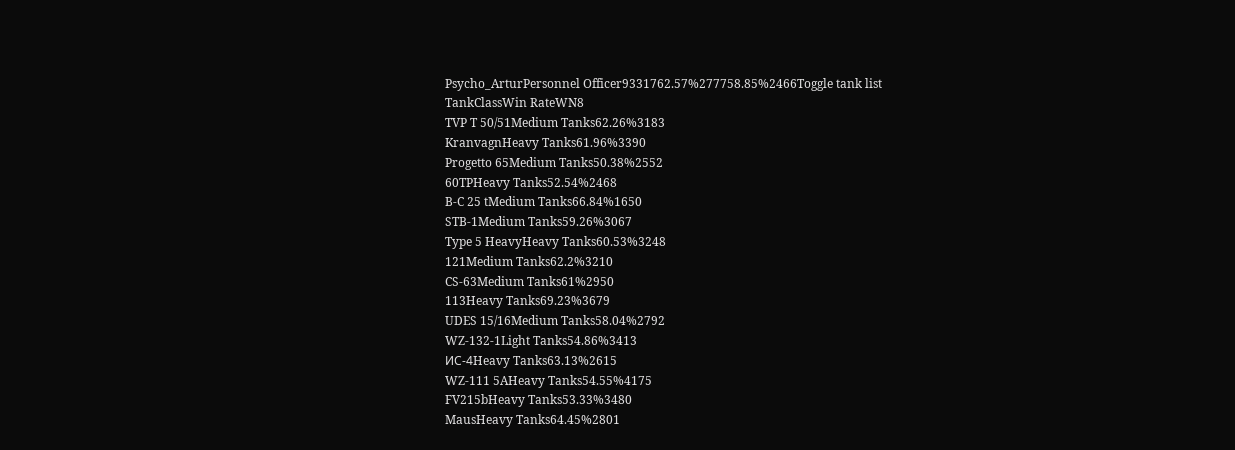Psycho_ArturPersonnel Officer9331762.57%277758.85%2466Toggle tank list
TankClassWin RateWN8
TVP T 50/51Medium Tanks62.26%3183
KranvagnHeavy Tanks61.96%3390
Progetto 65Medium Tanks50.38%2552
60TPHeavy Tanks52.54%2468
B-C 25 tMedium Tanks66.84%1650
STB-1Medium Tanks59.26%3067
Type 5 HeavyHeavy Tanks60.53%3248
121Medium Tanks62.2%3210
CS-63Medium Tanks61%2950
113Heavy Tanks69.23%3679
UDES 15/16Medium Tanks58.04%2792
WZ-132-1Light Tanks54.86%3413
ИС-4Heavy Tanks63.13%2615
WZ-111 5AHeavy Tanks54.55%4175
FV215bHeavy Tanks53.33%3480
MausHeavy Tanks64.45%2801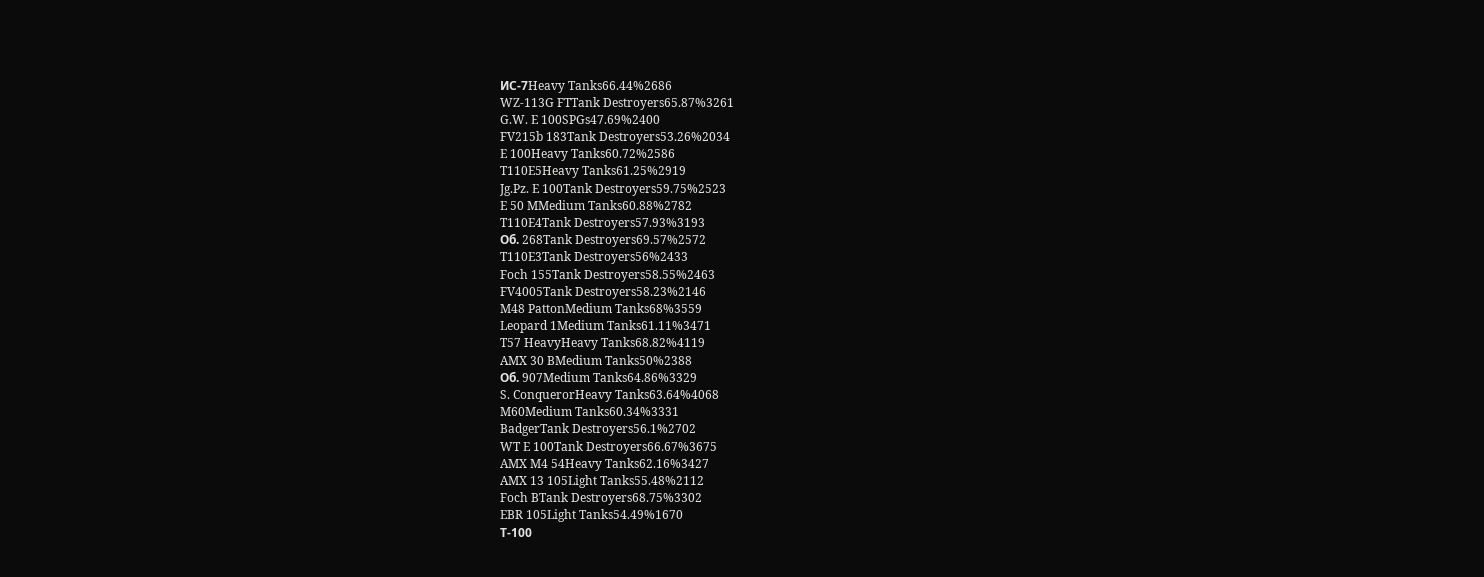ИС-7Heavy Tanks66.44%2686
WZ-113G FTTank Destroyers65.87%3261
G.W. E 100SPGs47.69%2400
FV215b 183Tank Destroyers53.26%2034
E 100Heavy Tanks60.72%2586
T110E5Heavy Tanks61.25%2919
Jg.Pz. E 100Tank Destroyers59.75%2523
E 50 MMedium Tanks60.88%2782
T110E4Tank Destroyers57.93%3193
Об. 268Tank Destroyers69.57%2572
T110E3Tank Destroyers56%2433
Foch 155Tank Destroyers58.55%2463
FV4005Tank Destroyers58.23%2146
M48 PattonMedium Tanks68%3559
Leopard 1Medium Tanks61.11%3471
T57 HeavyHeavy Tanks68.82%4119
AMX 30 BMedium Tanks50%2388
Об. 907Medium Tanks64.86%3329
S. ConquerorHeavy Tanks63.64%4068
M60Medium Tanks60.34%3331
BadgerTank Destroyers56.1%2702
WT E 100Tank Destroyers66.67%3675
AMX M4 54Heavy Tanks62.16%3427
AMX 13 105Light Tanks55.48%2112
Foch BTank Destroyers68.75%3302
EBR 105Light Tanks54.49%1670
Т-100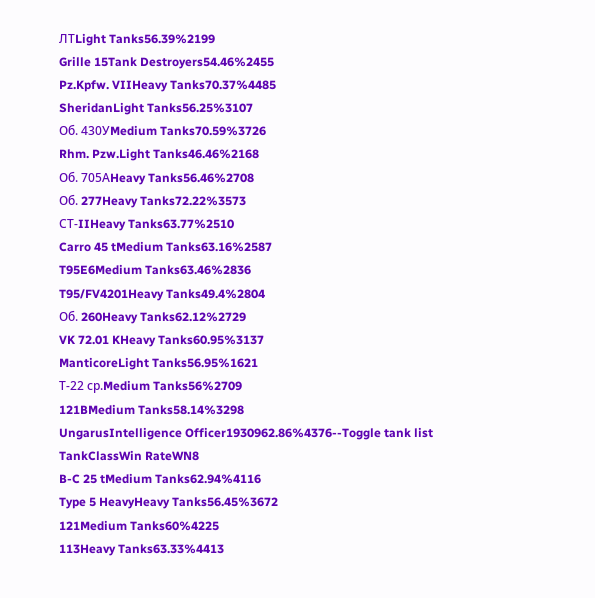ЛТLight Tanks56.39%2199
Grille 15Tank Destroyers54.46%2455
Pz.Kpfw. VIIHeavy Tanks70.37%4485
SheridanLight Tanks56.25%3107
Об. 430УMedium Tanks70.59%3726
Rhm. Pzw.Light Tanks46.46%2168
Об. 705АHeavy Tanks56.46%2708
Об. 277Heavy Tanks72.22%3573
СТ-IIHeavy Tanks63.77%2510
Carro 45 tMedium Tanks63.16%2587
T95E6Medium Tanks63.46%2836
T95/FV4201Heavy Tanks49.4%2804
Об. 260Heavy Tanks62.12%2729
VK 72.01 KHeavy Tanks60.95%3137
ManticoreLight Tanks56.95%1621
Т-22 ср.Medium Tanks56%2709
121BMedium Tanks58.14%3298
UngarusIntelligence Officer1930962.86%4376--Toggle tank list
TankClassWin RateWN8
B-C 25 tMedium Tanks62.94%4116
Type 5 HeavyHeavy Tanks56.45%3672
121Medium Tanks60%4225
113Heavy Tanks63.33%4413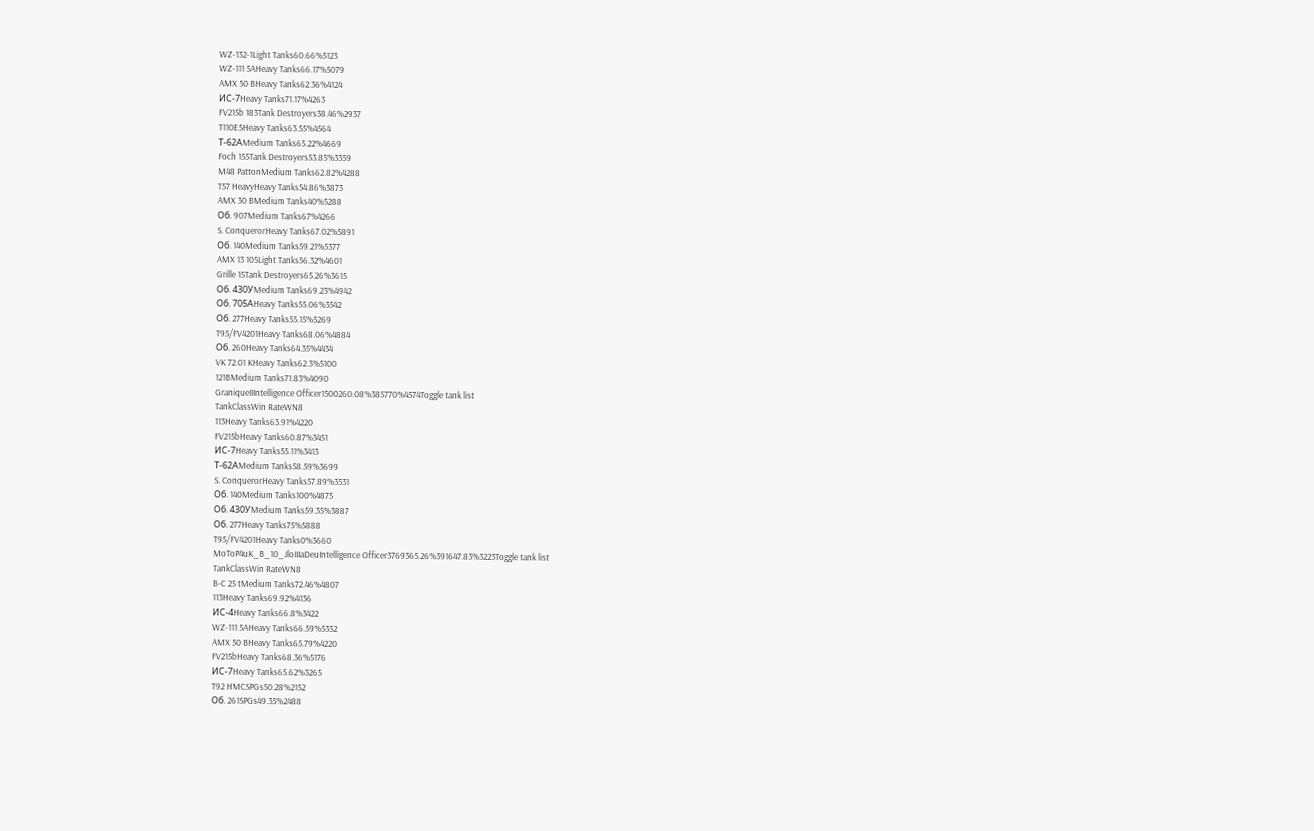WZ-132-1Light Tanks60.66%5123
WZ-111 5AHeavy Tanks66.17%5079
AMX 50 BHeavy Tanks62.36%4124
ИС-7Heavy Tanks71.17%4263
FV215b 183Tank Destroyers38.46%2937
T110E5Heavy Tanks63.55%4564
Т-62АMedium Tanks65.22%4669
Foch 155Tank Destroyers53.85%3359
M48 PattonMedium Tanks62.82%4288
T57 HeavyHeavy Tanks54.86%3873
AMX 30 BMedium Tanks40%5288
Об. 907Medium Tanks67%4266
S. ConquerorHeavy Tanks67.02%5891
Об. 140Medium Tanks59.21%5377
AMX 13 105Light Tanks56.32%4601
Grille 15Tank Destroyers65.26%3615
Об. 430УMedium Tanks69.23%4942
Об. 705АHeavy Tanks55.06%3542
Об. 277Heavy Tanks55.15%5269
T95/FV4201Heavy Tanks68.06%4884
Об. 260Heavy Tanks64.35%4434
VK 72.01 KHeavy Tanks62.3%5100
121BMedium Tanks71.83%4090
GraniqueIIIntelligence Officer1500260.08%385770%4574Toggle tank list
TankClassWin RateWN8
113Heavy Tanks63.91%4220
FV215bHeavy Tanks60.87%3451
ИС-7Heavy Tanks55.11%3413
Т-62АMedium Tanks58.59%3699
S. ConquerorHeavy Tanks57.89%3531
Об. 140Medium Tanks100%4875
Об. 430УMedium Tanks59.35%3887
Об. 277Heavy Tanks75%5888
T95/FV4201Heavy Tanks0%3660
MoToP4uK_B_10_JloIIIaDeuIntelligence Officer3769365.26%391647.83%3223Toggle tank list
TankClassWin RateWN8
B-C 25 tMedium Tanks72.46%4807
113Heavy Tanks69.92%4136
ИС-4Heavy Tanks66.8%3422
WZ-111 5AHeavy Tanks66.59%5352
AMX 50 BHeavy Tanks65.79%4220
FV215bHeavy Tanks68.36%5176
ИС-7Heavy Tanks65.62%3265
T92 HMCSPGs50.28%2152
Об. 261SPGs49.35%2488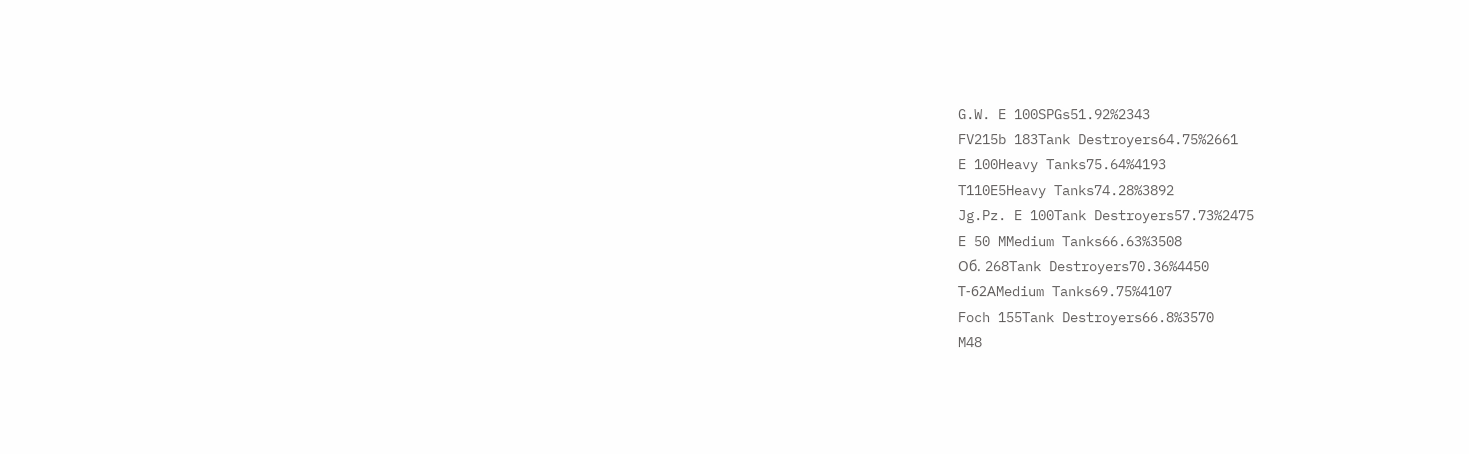G.W. E 100SPGs51.92%2343
FV215b 183Tank Destroyers64.75%2661
E 100Heavy Tanks75.64%4193
T110E5Heavy Tanks74.28%3892
Jg.Pz. E 100Tank Destroyers57.73%2475
E 50 MMedium Tanks66.63%3508
Об. 268Tank Destroyers70.36%4450
Т-62АMedium Tanks69.75%4107
Foch 155Tank Destroyers66.8%3570
M48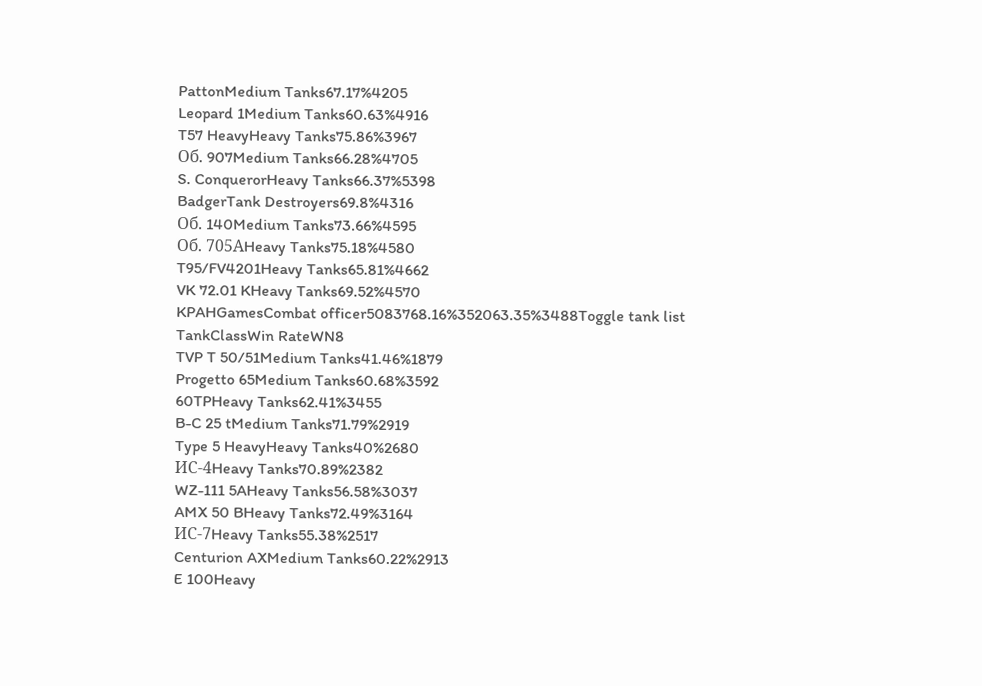PattonMedium Tanks67.17%4205
Leopard 1Medium Tanks60.63%4916
T57 HeavyHeavy Tanks75.86%3967
Об. 907Medium Tanks66.28%4705
S. ConquerorHeavy Tanks66.37%5398
BadgerTank Destroyers69.8%4316
Об. 140Medium Tanks73.66%4595
Об. 705АHeavy Tanks75.18%4580
T95/FV4201Heavy Tanks65.81%4662
VK 72.01 KHeavy Tanks69.52%4570
KPAHGamesCombat officer5083768.16%352063.35%3488Toggle tank list
TankClassWin RateWN8
TVP T 50/51Medium Tanks41.46%1879
Progetto 65Medium Tanks60.68%3592
60TPHeavy Tanks62.41%3455
B-C 25 tMedium Tanks71.79%2919
Type 5 HeavyHeavy Tanks40%2680
ИС-4Heavy Tanks70.89%2382
WZ-111 5AHeavy Tanks56.58%3037
AMX 50 BHeavy Tanks72.49%3164
ИС-7Heavy Tanks55.38%2517
Centurion AXMedium Tanks60.22%2913
E 100Heavy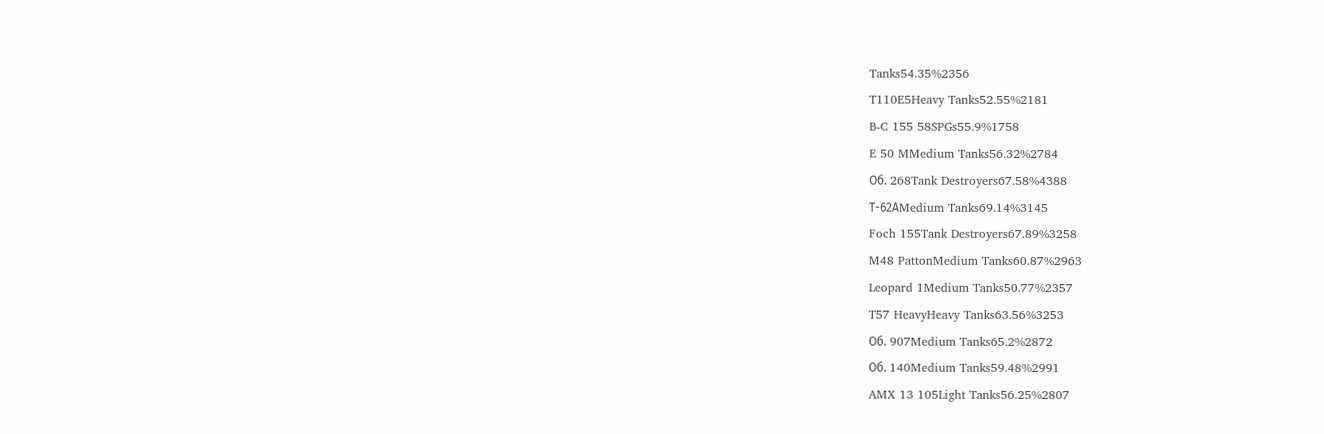Tanks54.35%2356
T110E5Heavy Tanks52.55%2181
B-C 155 58SPGs55.9%1758
E 50 MMedium Tanks56.32%2784
Об. 268Tank Destroyers67.58%4388
Т-62АMedium Tanks69.14%3145
Foch 155Tank Destroyers67.89%3258
M48 PattonMedium Tanks60.87%2963
Leopard 1Medium Tanks50.77%2357
T57 HeavyHeavy Tanks63.56%3253
Об. 907Medium Tanks65.2%2872
Об. 140Medium Tanks59.48%2991
AMX 13 105Light Tanks56.25%2807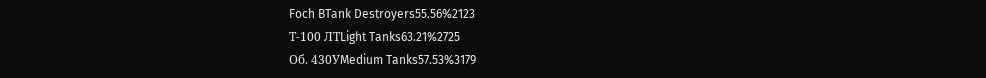Foch BTank Destroyers55.56%2123
Т-100 ЛТLight Tanks63.21%2725
Об. 430УMedium Tanks57.53%3179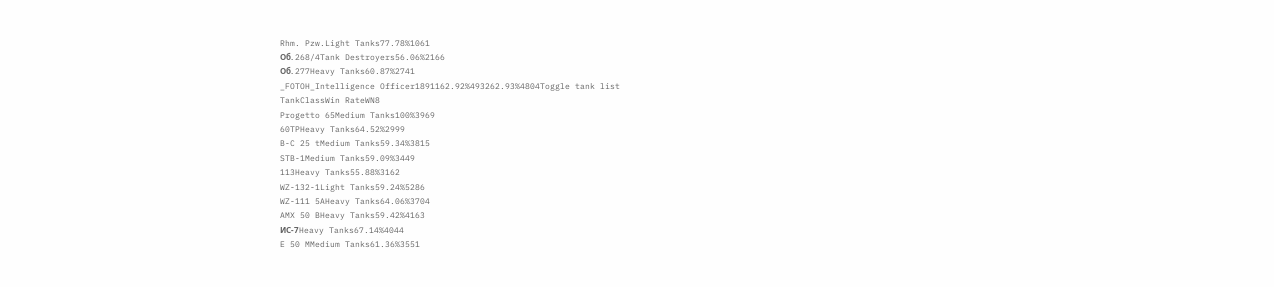Rhm. Pzw.Light Tanks77.78%1061
Об. 268/4Tank Destroyers56.06%2166
Об. 277Heavy Tanks60.87%2741
_FOTOH_Intelligence Officer1891162.92%493262.93%4804Toggle tank list
TankClassWin RateWN8
Progetto 65Medium Tanks100%3969
60TPHeavy Tanks64.52%2999
B-C 25 tMedium Tanks59.34%3815
STB-1Medium Tanks59.09%3449
113Heavy Tanks55.88%3162
WZ-132-1Light Tanks59.24%5286
WZ-111 5AHeavy Tanks64.06%3704
AMX 50 BHeavy Tanks59.42%4163
ИС-7Heavy Tanks67.14%4044
E 50 MMedium Tanks61.36%3551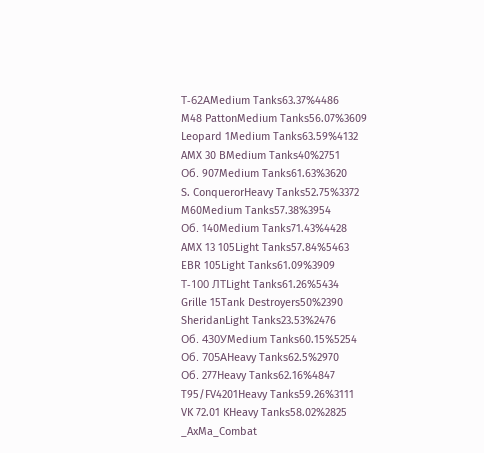Т-62АMedium Tanks63.37%4486
M48 PattonMedium Tanks56.07%3609
Leopard 1Medium Tanks63.59%4132
AMX 30 BMedium Tanks40%2751
Об. 907Medium Tanks61.63%3620
S. ConquerorHeavy Tanks52.75%3372
M60Medium Tanks57.38%3954
Об. 140Medium Tanks71.43%4428
AMX 13 105Light Tanks57.84%5463
EBR 105Light Tanks61.09%3909
Т-100 ЛТLight Tanks61.26%5434
Grille 15Tank Destroyers50%2390
SheridanLight Tanks23.53%2476
Об. 430УMedium Tanks60.15%5254
Об. 705АHeavy Tanks62.5%2970
Об. 277Heavy Tanks62.16%4847
T95/FV4201Heavy Tanks59.26%3111
VK 72.01 KHeavy Tanks58.02%2825
_AxMa_Combat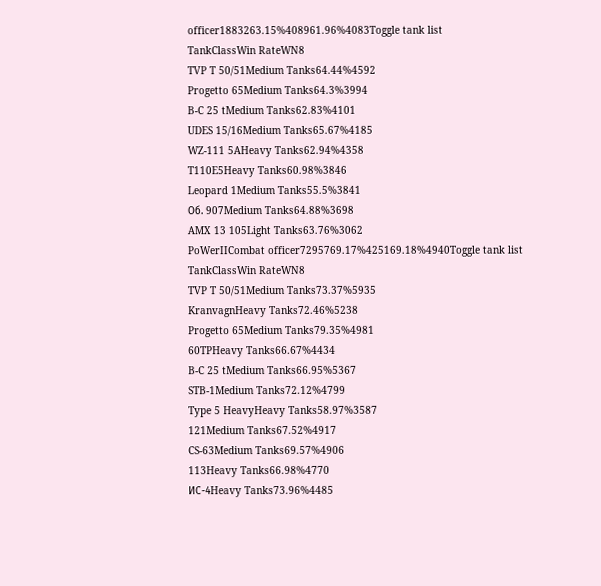officer1883263.15%408961.96%4083Toggle tank list
TankClassWin RateWN8
TVP T 50/51Medium Tanks64.44%4592
Progetto 65Medium Tanks64.3%3994
B-C 25 tMedium Tanks62.83%4101
UDES 15/16Medium Tanks65.67%4185
WZ-111 5AHeavy Tanks62.94%4358
T110E5Heavy Tanks60.98%3846
Leopard 1Medium Tanks55.5%3841
Об. 907Medium Tanks64.88%3698
AMX 13 105Light Tanks63.76%3062
PoWerIICombat officer7295769.17%425169.18%4940Toggle tank list
TankClassWin RateWN8
TVP T 50/51Medium Tanks73.37%5935
KranvagnHeavy Tanks72.46%5238
Progetto 65Medium Tanks79.35%4981
60TPHeavy Tanks66.67%4434
B-C 25 tMedium Tanks66.95%5367
STB-1Medium Tanks72.12%4799
Type 5 HeavyHeavy Tanks58.97%3587
121Medium Tanks67.52%4917
CS-63Medium Tanks69.57%4906
113Heavy Tanks66.98%4770
ИС-4Heavy Tanks73.96%4485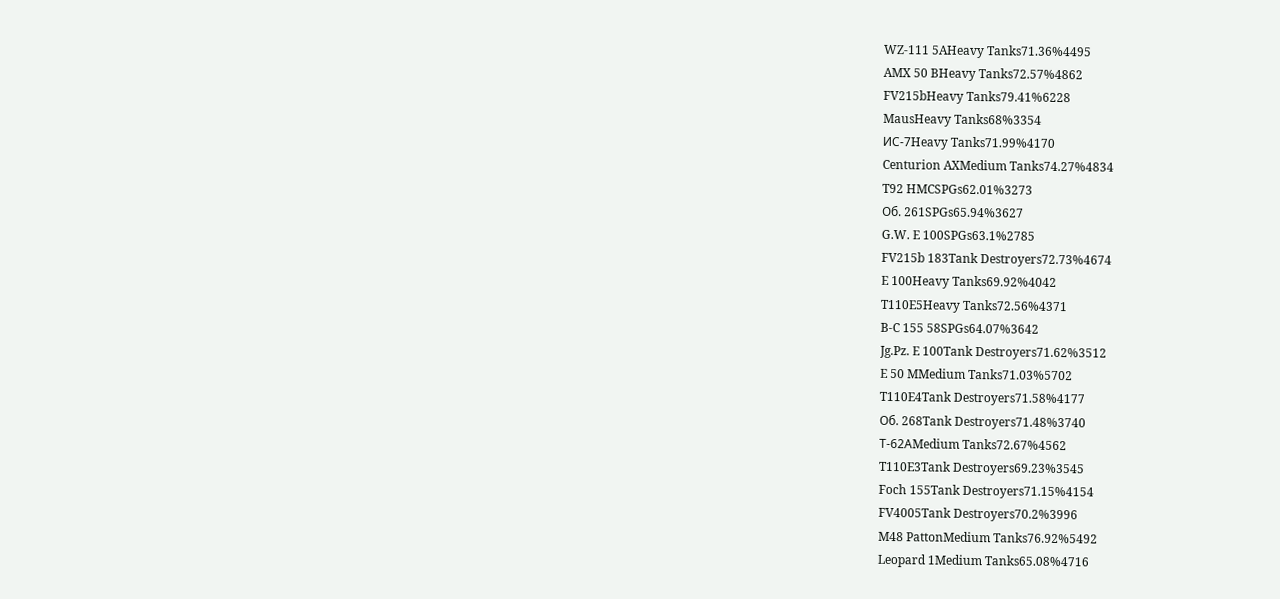WZ-111 5AHeavy Tanks71.36%4495
AMX 50 BHeavy Tanks72.57%4862
FV215bHeavy Tanks79.41%6228
MausHeavy Tanks68%3354
ИС-7Heavy Tanks71.99%4170
Centurion AXMedium Tanks74.27%4834
T92 HMCSPGs62.01%3273
Об. 261SPGs65.94%3627
G.W. E 100SPGs63.1%2785
FV215b 183Tank Destroyers72.73%4674
E 100Heavy Tanks69.92%4042
T110E5Heavy Tanks72.56%4371
B-C 155 58SPGs64.07%3642
Jg.Pz. E 100Tank Destroyers71.62%3512
E 50 MMedium Tanks71.03%5702
T110E4Tank Destroyers71.58%4177
Об. 268Tank Destroyers71.48%3740
Т-62АMedium Tanks72.67%4562
T110E3Tank Destroyers69.23%3545
Foch 155Tank Destroyers71.15%4154
FV4005Tank Destroyers70.2%3996
M48 PattonMedium Tanks76.92%5492
Leopard 1Medium Tanks65.08%4716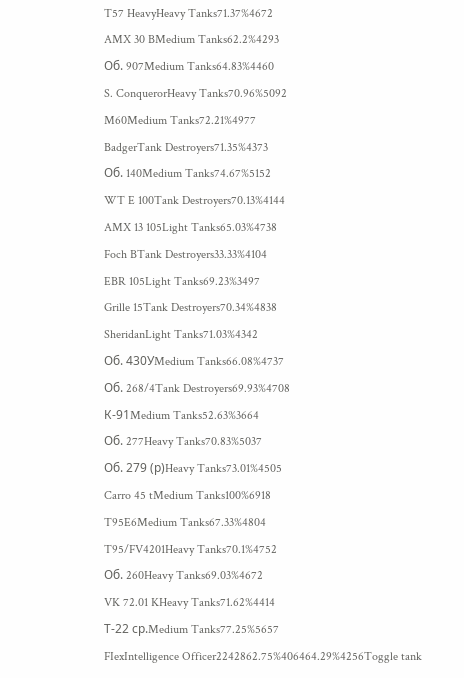T57 HeavyHeavy Tanks71.37%4672
AMX 30 BMedium Tanks62.2%4293
Об. 907Medium Tanks64.83%4460
S. ConquerorHeavy Tanks70.96%5092
M60Medium Tanks72.21%4977
BadgerTank Destroyers71.35%4373
Об. 140Medium Tanks74.67%5152
WT E 100Tank Destroyers70.13%4144
AMX 13 105Light Tanks65.03%4738
Foch BTank Destroyers33.33%4104
EBR 105Light Tanks69.23%3497
Grille 15Tank Destroyers70.34%4838
SheridanLight Tanks71.03%4342
Об. 430УMedium Tanks66.08%4737
Об. 268/4Tank Destroyers69.93%4708
К-91Medium Tanks52.63%3664
Об. 277Heavy Tanks70.83%5037
Об. 279 (р)Heavy Tanks73.01%4505
Carro 45 tMedium Tanks100%6918
T95E6Medium Tanks67.33%4804
T95/FV4201Heavy Tanks70.1%4752
Об. 260Heavy Tanks69.03%4672
VK 72.01 KHeavy Tanks71.62%4414
Т-22 ср.Medium Tanks77.25%5657
FIexIntelligence Officer2242862.75%406464.29%4256Toggle tank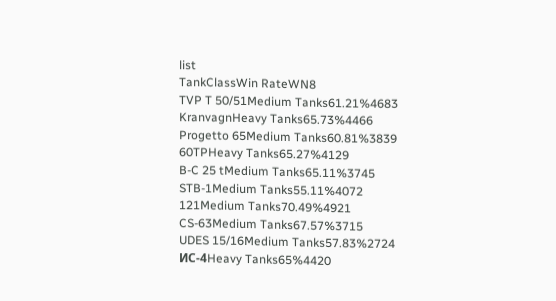list
TankClassWin RateWN8
TVP T 50/51Medium Tanks61.21%4683
KranvagnHeavy Tanks65.73%4466
Progetto 65Medium Tanks60.81%3839
60TPHeavy Tanks65.27%4129
B-C 25 tMedium Tanks65.11%3745
STB-1Medium Tanks55.11%4072
121Medium Tanks70.49%4921
CS-63Medium Tanks67.57%3715
UDES 15/16Medium Tanks57.83%2724
ИС-4Heavy Tanks65%4420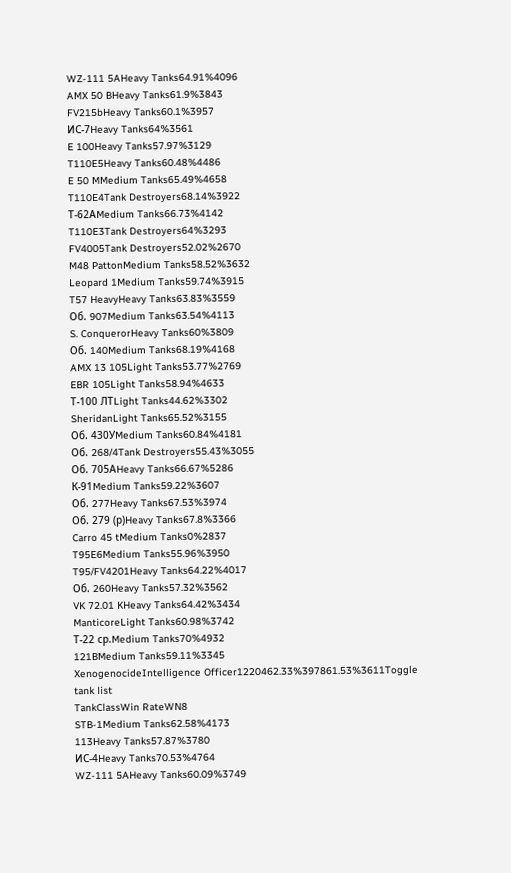WZ-111 5AHeavy Tanks64.91%4096
AMX 50 BHeavy Tanks61.9%3843
FV215bHeavy Tanks60.1%3957
ИС-7Heavy Tanks64%3561
E 100Heavy Tanks57.97%3129
T110E5Heavy Tanks60.48%4486
E 50 MMedium Tanks65.49%4658
T110E4Tank Destroyers68.14%3922
Т-62АMedium Tanks66.73%4142
T110E3Tank Destroyers64%3293
FV4005Tank Destroyers52.02%2670
M48 PattonMedium Tanks58.52%3632
Leopard 1Medium Tanks59.74%3915
T57 HeavyHeavy Tanks63.83%3559
Об. 907Medium Tanks63.54%4113
S. ConquerorHeavy Tanks60%3809
Об. 140Medium Tanks68.19%4168
AMX 13 105Light Tanks53.77%2769
EBR 105Light Tanks58.94%4633
Т-100 ЛТLight Tanks44.62%3302
SheridanLight Tanks65.52%3155
Об. 430УMedium Tanks60.84%4181
Об. 268/4Tank Destroyers55.43%3055
Об. 705АHeavy Tanks66.67%5286
К-91Medium Tanks59.22%3607
Об. 277Heavy Tanks67.53%3974
Об. 279 (р)Heavy Tanks67.8%3366
Carro 45 tMedium Tanks0%2837
T95E6Medium Tanks55.96%3950
T95/FV4201Heavy Tanks64.22%4017
Об. 260Heavy Tanks57.32%3562
VK 72.01 KHeavy Tanks64.42%3434
ManticoreLight Tanks60.98%3742
Т-22 ср.Medium Tanks70%4932
121BMedium Tanks59.11%3345
XenogenocideIntelligence Officer1220462.33%397861.53%3611Toggle tank list
TankClassWin RateWN8
STB-1Medium Tanks62.58%4173
113Heavy Tanks57.87%3780
ИС-4Heavy Tanks70.53%4764
WZ-111 5AHeavy Tanks60.09%3749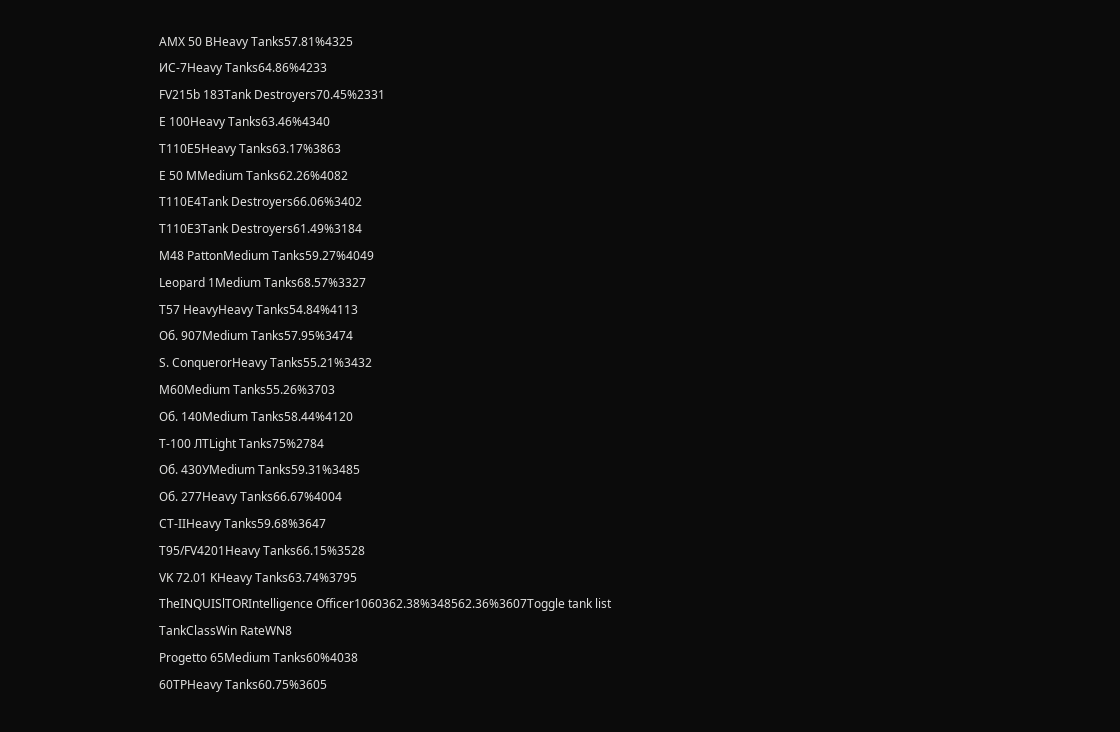AMX 50 BHeavy Tanks57.81%4325
ИС-7Heavy Tanks64.86%4233
FV215b 183Tank Destroyers70.45%2331
E 100Heavy Tanks63.46%4340
T110E5Heavy Tanks63.17%3863
E 50 MMedium Tanks62.26%4082
T110E4Tank Destroyers66.06%3402
T110E3Tank Destroyers61.49%3184
M48 PattonMedium Tanks59.27%4049
Leopard 1Medium Tanks68.57%3327
T57 HeavyHeavy Tanks54.84%4113
Об. 907Medium Tanks57.95%3474
S. ConquerorHeavy Tanks55.21%3432
M60Medium Tanks55.26%3703
Об. 140Medium Tanks58.44%4120
Т-100 ЛТLight Tanks75%2784
Об. 430УMedium Tanks59.31%3485
Об. 277Heavy Tanks66.67%4004
СТ-IIHeavy Tanks59.68%3647
T95/FV4201Heavy Tanks66.15%3528
VK 72.01 KHeavy Tanks63.74%3795
TheINQUISlTORIntelligence Officer1060362.38%348562.36%3607Toggle tank list
TankClassWin RateWN8
Progetto 65Medium Tanks60%4038
60TPHeavy Tanks60.75%3605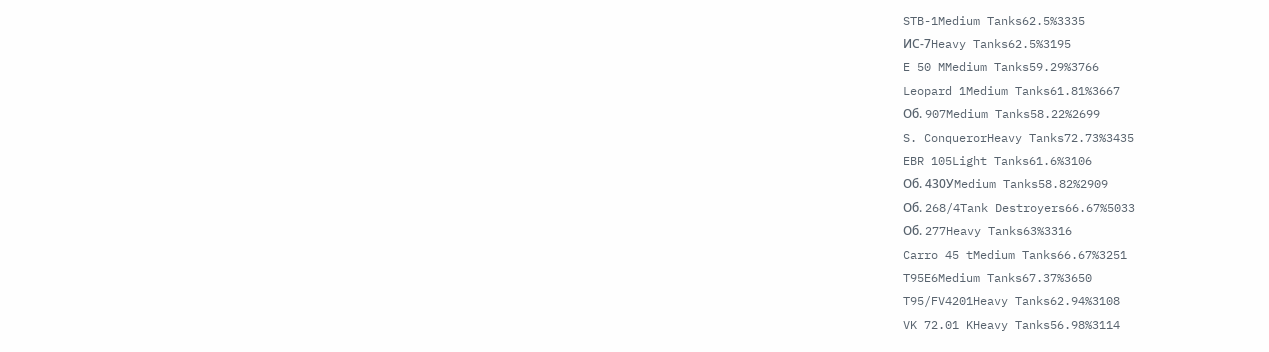STB-1Medium Tanks62.5%3335
ИС-7Heavy Tanks62.5%3195
E 50 MMedium Tanks59.29%3766
Leopard 1Medium Tanks61.81%3667
Об. 907Medium Tanks58.22%2699
S. ConquerorHeavy Tanks72.73%3435
EBR 105Light Tanks61.6%3106
Об. 430УMedium Tanks58.82%2909
Об. 268/4Tank Destroyers66.67%5033
Об. 277Heavy Tanks63%3316
Carro 45 tMedium Tanks66.67%3251
T95E6Medium Tanks67.37%3650
T95/FV4201Heavy Tanks62.94%3108
VK 72.01 KHeavy Tanks56.98%3114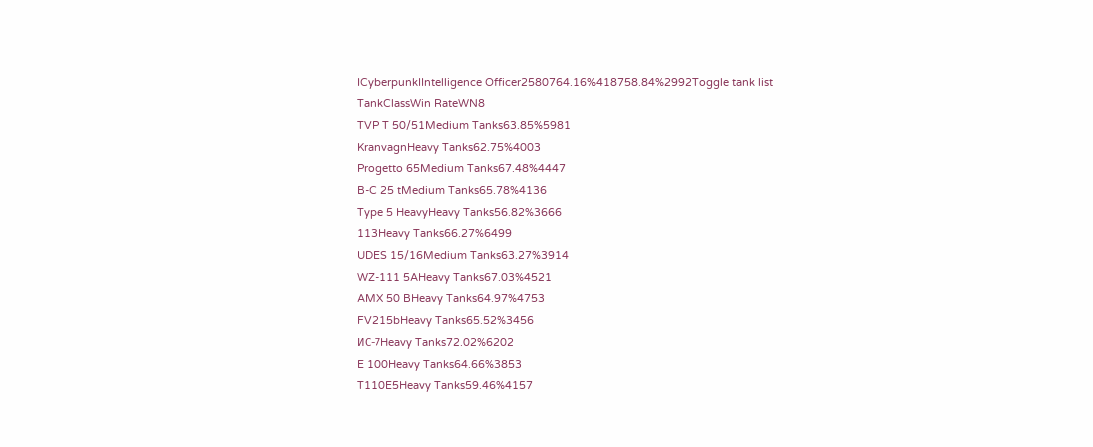ICyberpunkIIntelligence Officer2580764.16%418758.84%2992Toggle tank list
TankClassWin RateWN8
TVP T 50/51Medium Tanks63.85%5981
KranvagnHeavy Tanks62.75%4003
Progetto 65Medium Tanks67.48%4447
B-C 25 tMedium Tanks65.78%4136
Type 5 HeavyHeavy Tanks56.82%3666
113Heavy Tanks66.27%6499
UDES 15/16Medium Tanks63.27%3914
WZ-111 5AHeavy Tanks67.03%4521
AMX 50 BHeavy Tanks64.97%4753
FV215bHeavy Tanks65.52%3456
ИС-7Heavy Tanks72.02%6202
E 100Heavy Tanks64.66%3853
T110E5Heavy Tanks59.46%4157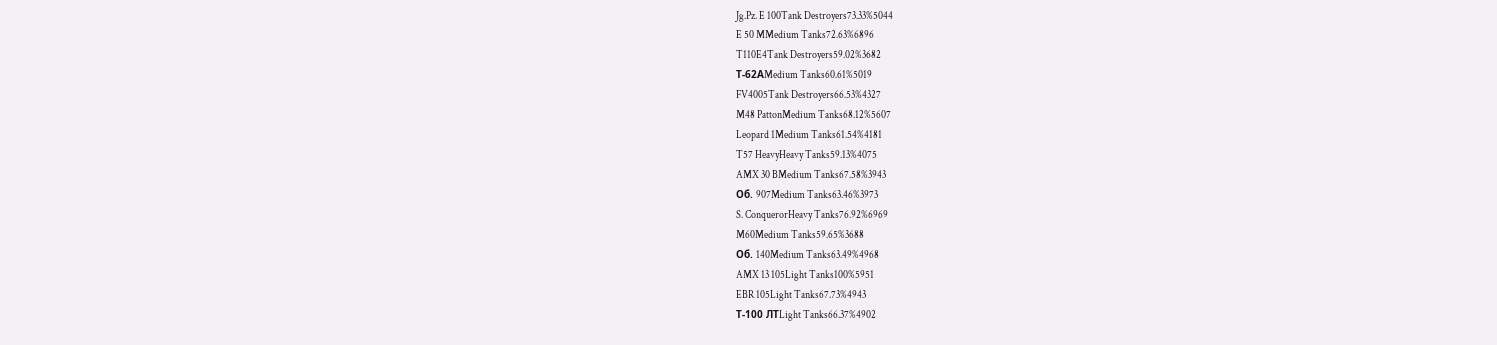Jg.Pz. E 100Tank Destroyers73.33%5044
E 50 MMedium Tanks72.63%6896
T110E4Tank Destroyers59.02%3682
Т-62АMedium Tanks60.61%5019
FV4005Tank Destroyers66.53%4327
M48 PattonMedium Tanks68.12%5607
Leopard 1Medium Tanks61.54%4181
T57 HeavyHeavy Tanks59.13%4075
AMX 30 BMedium Tanks67.58%3943
Об. 907Medium Tanks63.46%3973
S. ConquerorHeavy Tanks76.92%6969
M60Medium Tanks59.65%3688
Об. 140Medium Tanks63.49%4968
AMX 13 105Light Tanks100%5951
EBR 105Light Tanks67.73%4943
Т-100 ЛТLight Tanks66.37%4902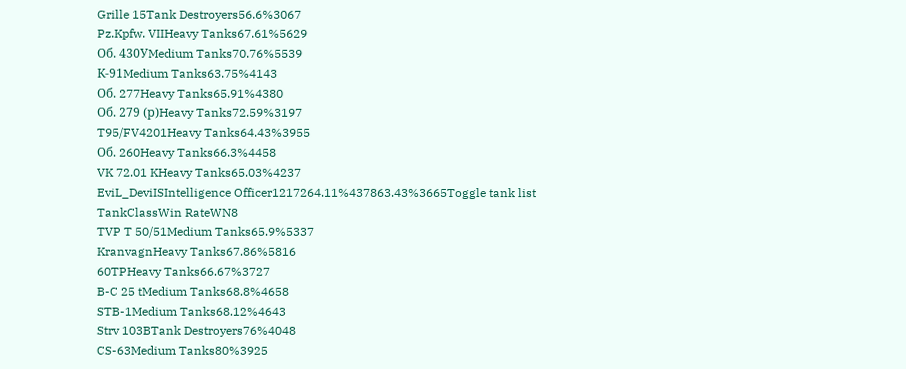Grille 15Tank Destroyers56.6%3067
Pz.Kpfw. VIIHeavy Tanks67.61%5629
Об. 430УMedium Tanks70.76%5539
К-91Medium Tanks63.75%4143
Об. 277Heavy Tanks65.91%4380
Об. 279 (р)Heavy Tanks72.59%3197
T95/FV4201Heavy Tanks64.43%3955
Об. 260Heavy Tanks66.3%4458
VK 72.01 KHeavy Tanks65.03%4237
EviL_DeviISIntelligence Officer1217264.11%437863.43%3665Toggle tank list
TankClassWin RateWN8
TVP T 50/51Medium Tanks65.9%5337
KranvagnHeavy Tanks67.86%5816
60TPHeavy Tanks66.67%3727
B-C 25 tMedium Tanks68.8%4658
STB-1Medium Tanks68.12%4643
Strv 103BTank Destroyers76%4048
CS-63Medium Tanks80%3925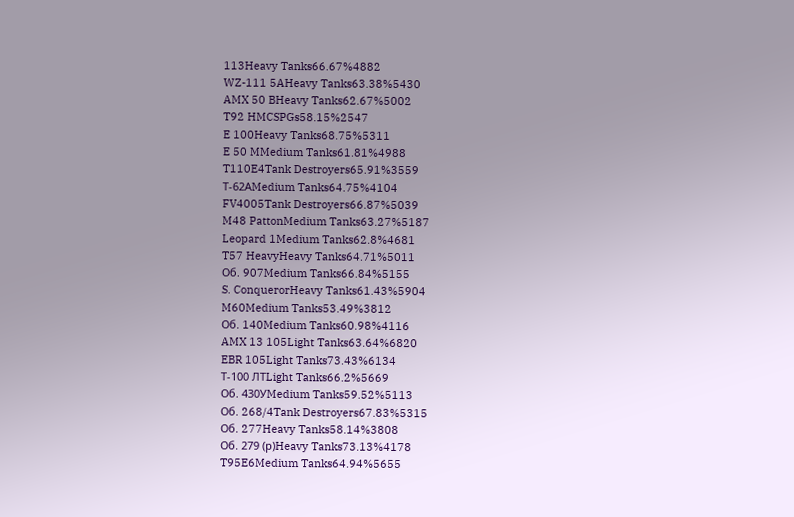113Heavy Tanks66.67%4882
WZ-111 5AHeavy Tanks63.38%5430
AMX 50 BHeavy Tanks62.67%5002
T92 HMCSPGs58.15%2547
E 100Heavy Tanks68.75%5311
E 50 MMedium Tanks61.81%4988
T110E4Tank Destroyers65.91%3559
Т-62АMedium Tanks64.75%4104
FV4005Tank Destroyers66.87%5039
M48 PattonMedium Tanks63.27%5187
Leopard 1Medium Tanks62.8%4681
T57 HeavyHeavy Tanks64.71%5011
Об. 907Medium Tanks66.84%5155
S. ConquerorHeavy Tanks61.43%5904
M60Medium Tanks53.49%3812
Об. 140Medium Tanks60.98%4116
AMX 13 105Light Tanks63.64%6820
EBR 105Light Tanks73.43%6134
Т-100 ЛТLight Tanks66.2%5669
Об. 430УMedium Tanks59.52%5113
Об. 268/4Tank Destroyers67.83%5315
Об. 277Heavy Tanks58.14%3808
Об. 279 (р)Heavy Tanks73.13%4178
T95E6Medium Tanks64.94%5655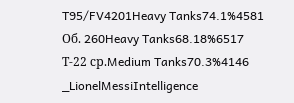T95/FV4201Heavy Tanks74.1%4581
Об. 260Heavy Tanks68.18%6517
Т-22 ср.Medium Tanks70.3%4146
_LionelMessiIntelligence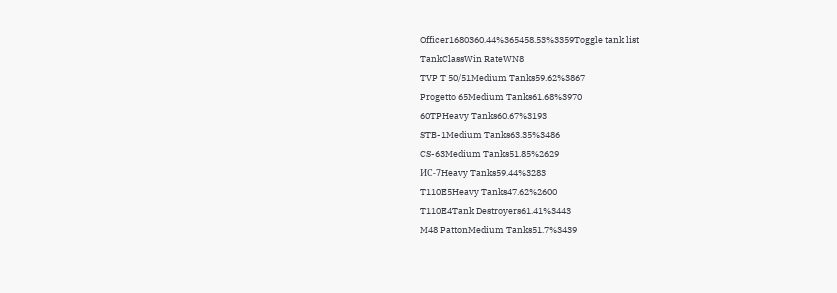Officer1680360.44%365458.53%3359Toggle tank list
TankClassWin RateWN8
TVP T 50/51Medium Tanks59.62%3867
Progetto 65Medium Tanks61.68%3970
60TPHeavy Tanks60.67%3193
STB-1Medium Tanks63.35%3486
CS-63Medium Tanks51.85%2629
ИС-7Heavy Tanks59.44%3283
T110E5Heavy Tanks47.62%2600
T110E4Tank Destroyers61.41%3443
M48 PattonMedium Tanks51.7%3439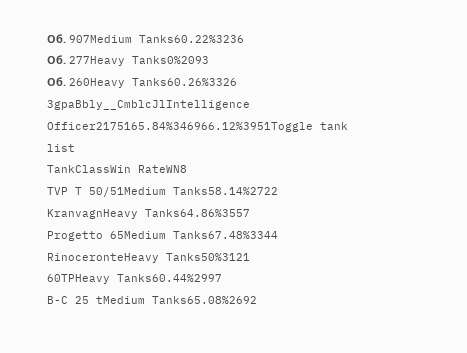Об. 907Medium Tanks60.22%3236
Об. 277Heavy Tanks0%2093
Об. 260Heavy Tanks60.26%3326
3gpaBbly__CmblcJlIntelligence Officer2175165.84%346966.12%3951Toggle tank list
TankClassWin RateWN8
TVP T 50/51Medium Tanks58.14%2722
KranvagnHeavy Tanks64.86%3557
Progetto 65Medium Tanks67.48%3344
RinoceronteHeavy Tanks50%3121
60TPHeavy Tanks60.44%2997
B-C 25 tMedium Tanks65.08%2692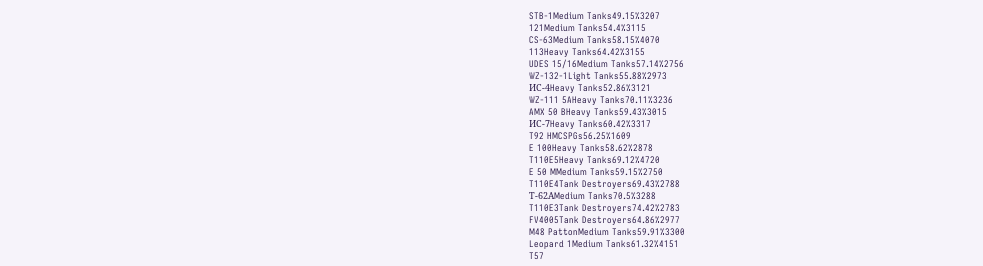STB-1Medium Tanks49.15%3207
121Medium Tanks54.4%3115
CS-63Medium Tanks58.15%4070
113Heavy Tanks64.42%3155
UDES 15/16Medium Tanks57.14%2756
WZ-132-1Light Tanks55.88%2973
ИС-4Heavy Tanks52.86%3121
WZ-111 5AHeavy Tanks70.11%3236
AMX 50 BHeavy Tanks59.43%3015
ИС-7Heavy Tanks60.42%3317
T92 HMCSPGs56.25%1609
E 100Heavy Tanks58.62%2878
T110E5Heavy Tanks69.12%4720
E 50 MMedium Tanks59.15%2750
T110E4Tank Destroyers69.43%2788
Т-62АMedium Tanks70.5%3288
T110E3Tank Destroyers74.42%2783
FV4005Tank Destroyers64.86%2977
M48 PattonMedium Tanks59.91%3300
Leopard 1Medium Tanks61.32%4151
T57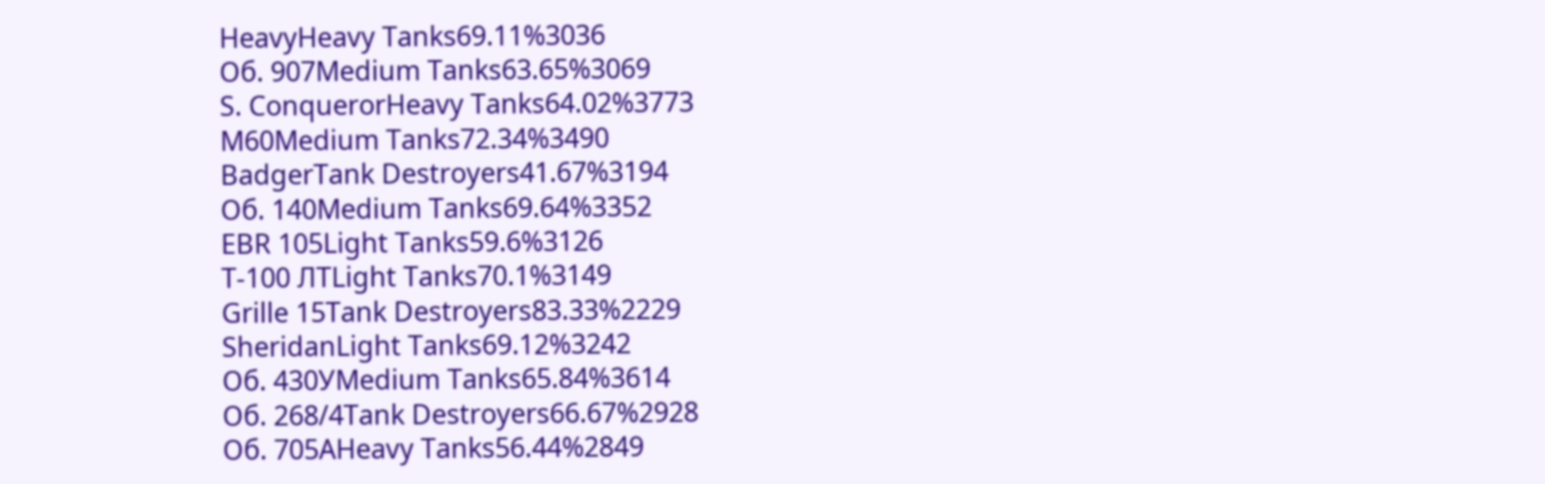HeavyHeavy Tanks69.11%3036
Об. 907Medium Tanks63.65%3069
S. ConquerorHeavy Tanks64.02%3773
M60Medium Tanks72.34%3490
BadgerTank Destroyers41.67%3194
Об. 140Medium Tanks69.64%3352
EBR 105Light Tanks59.6%3126
Т-100 ЛТLight Tanks70.1%3149
Grille 15Tank Destroyers83.33%2229
SheridanLight Tanks69.12%3242
Об. 430УMedium Tanks65.84%3614
Об. 268/4Tank Destroyers66.67%2928
Об. 705АHeavy Tanks56.44%2849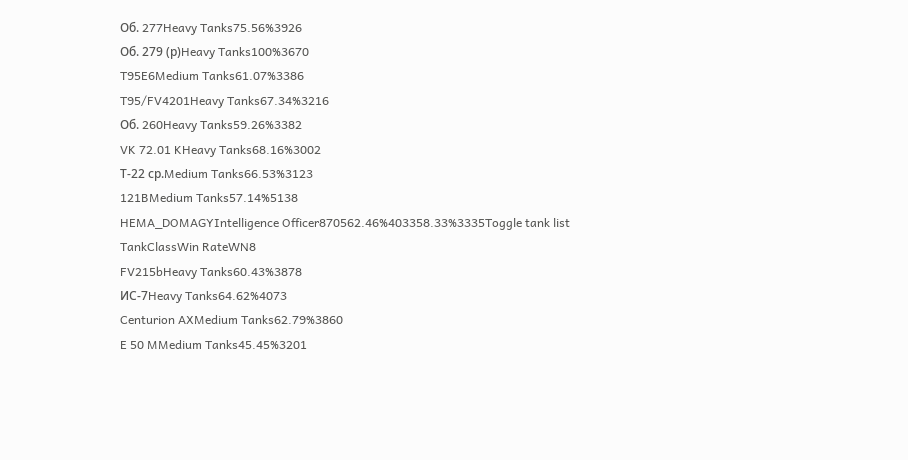Об. 277Heavy Tanks75.56%3926
Об. 279 (р)Heavy Tanks100%3670
T95E6Medium Tanks61.07%3386
T95/FV4201Heavy Tanks67.34%3216
Об. 260Heavy Tanks59.26%3382
VK 72.01 KHeavy Tanks68.16%3002
Т-22 ср.Medium Tanks66.53%3123
121BMedium Tanks57.14%5138
HEMA_DOMAGYIntelligence Officer870562.46%403358.33%3335Toggle tank list
TankClassWin RateWN8
FV215bHeavy Tanks60.43%3878
ИС-7Heavy Tanks64.62%4073
Centurion AXMedium Tanks62.79%3860
E 50 MMedium Tanks45.45%3201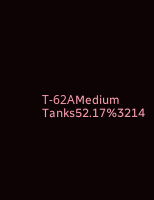Т-62АMedium Tanks52.17%3214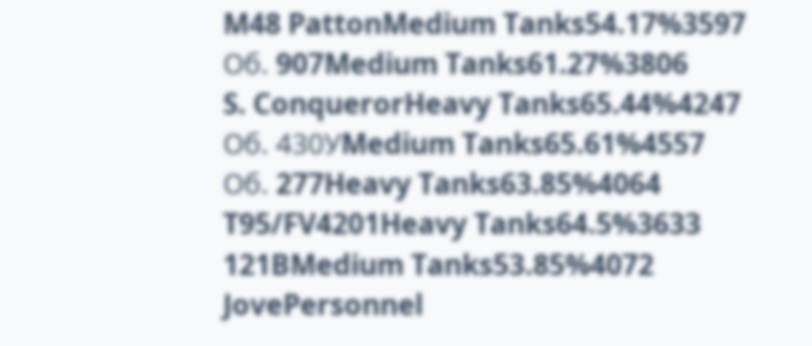M48 PattonMedium Tanks54.17%3597
Об. 907Medium Tanks61.27%3806
S. ConquerorHeavy Tanks65.44%4247
Об. 430УMedium Tanks65.61%4557
Об. 277Heavy Tanks63.85%4064
T95/FV4201Heavy Tanks64.5%3633
121BMedium Tanks53.85%4072
JovePersonnel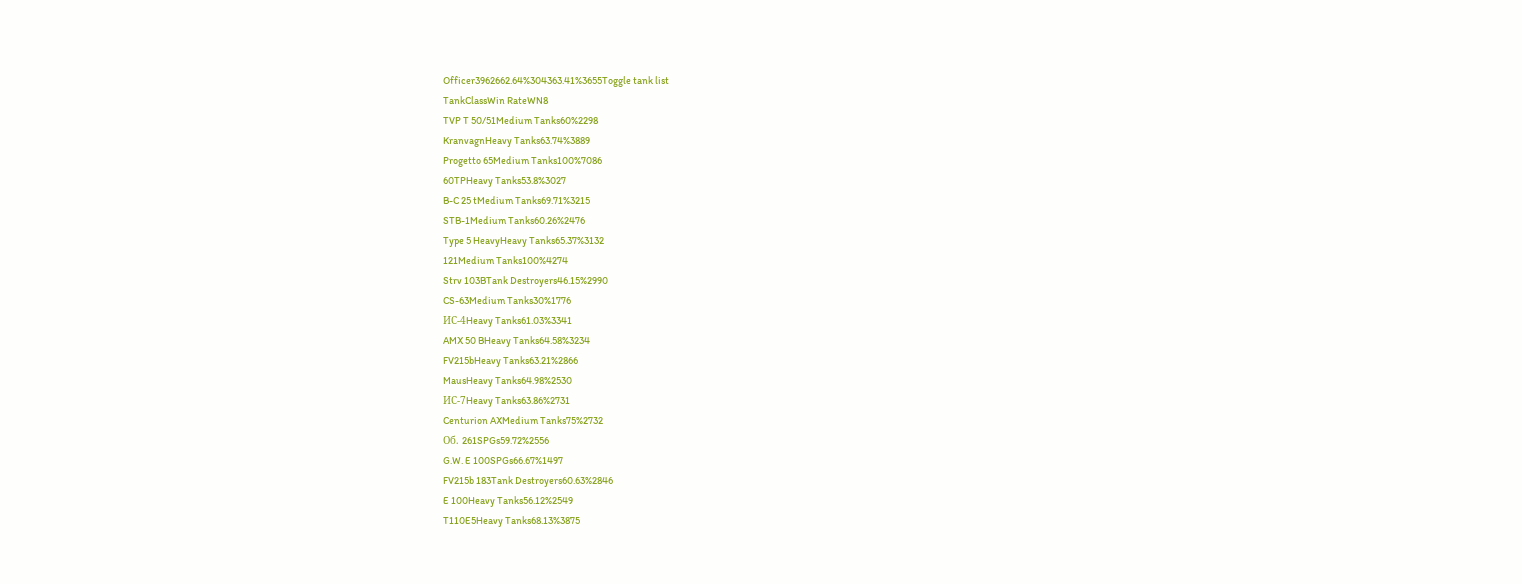Officer3962662.64%304363.41%3655Toggle tank list
TankClassWin RateWN8
TVP T 50/51Medium Tanks60%2298
KranvagnHeavy Tanks63.74%3889
Progetto 65Medium Tanks100%7086
60TPHeavy Tanks53.8%3027
B-C 25 tMedium Tanks69.71%3215
STB-1Medium Tanks60.26%2476
Type 5 HeavyHeavy Tanks65.37%3132
121Medium Tanks100%4274
Strv 103BTank Destroyers46.15%2990
CS-63Medium Tanks30%1776
ИС-4Heavy Tanks61.03%3341
AMX 50 BHeavy Tanks64.58%3234
FV215bHeavy Tanks63.21%2866
MausHeavy Tanks64.98%2530
ИС-7Heavy Tanks63.86%2731
Centurion AXMedium Tanks75%2732
Об. 261SPGs59.72%2556
G.W. E 100SPGs66.67%1497
FV215b 183Tank Destroyers60.63%2846
E 100Heavy Tanks56.12%2549
T110E5Heavy Tanks68.13%3875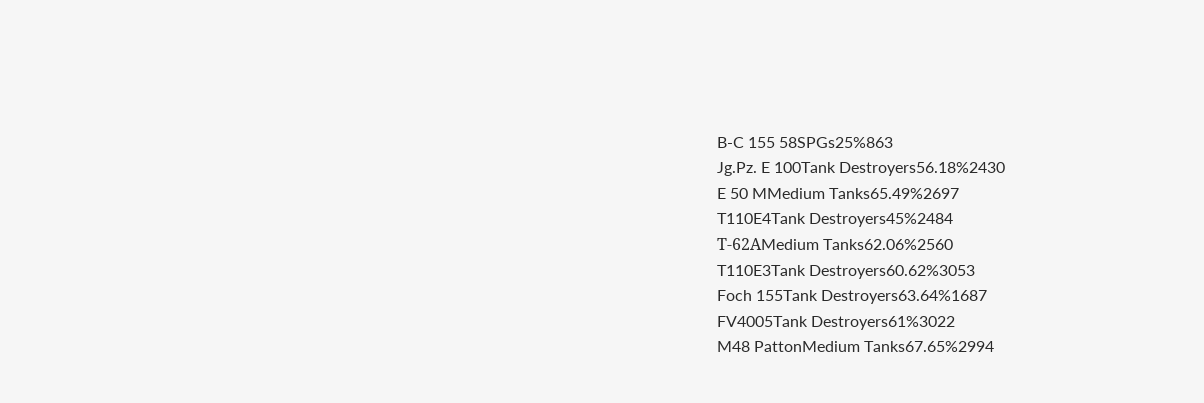B-C 155 58SPGs25%863
Jg.Pz. E 100Tank Destroyers56.18%2430
E 50 MMedium Tanks65.49%2697
T110E4Tank Destroyers45%2484
Т-62АMedium Tanks62.06%2560
T110E3Tank Destroyers60.62%3053
Foch 155Tank Destroyers63.64%1687
FV4005Tank Destroyers61%3022
M48 PattonMedium Tanks67.65%2994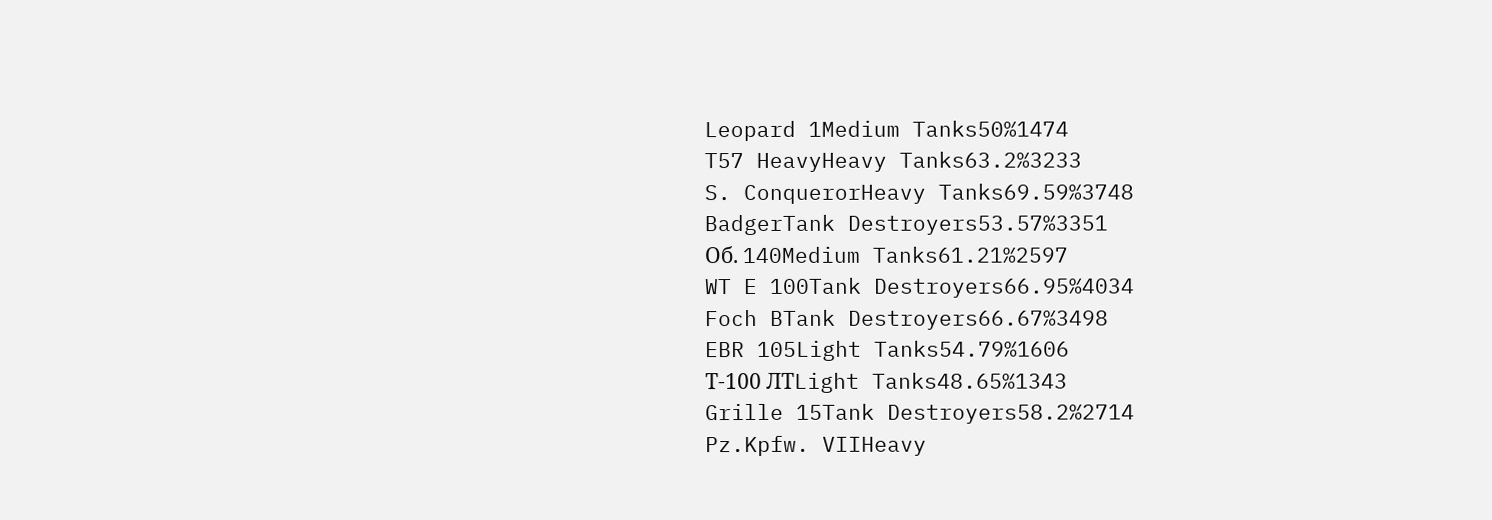Leopard 1Medium Tanks50%1474
T57 HeavyHeavy Tanks63.2%3233
S. ConquerorHeavy Tanks69.59%3748
BadgerTank Destroyers53.57%3351
Об. 140Medium Tanks61.21%2597
WT E 100Tank Destroyers66.95%4034
Foch BTank Destroyers66.67%3498
EBR 105Light Tanks54.79%1606
Т-100 ЛТLight Tanks48.65%1343
Grille 15Tank Destroyers58.2%2714
Pz.Kpfw. VIIHeavy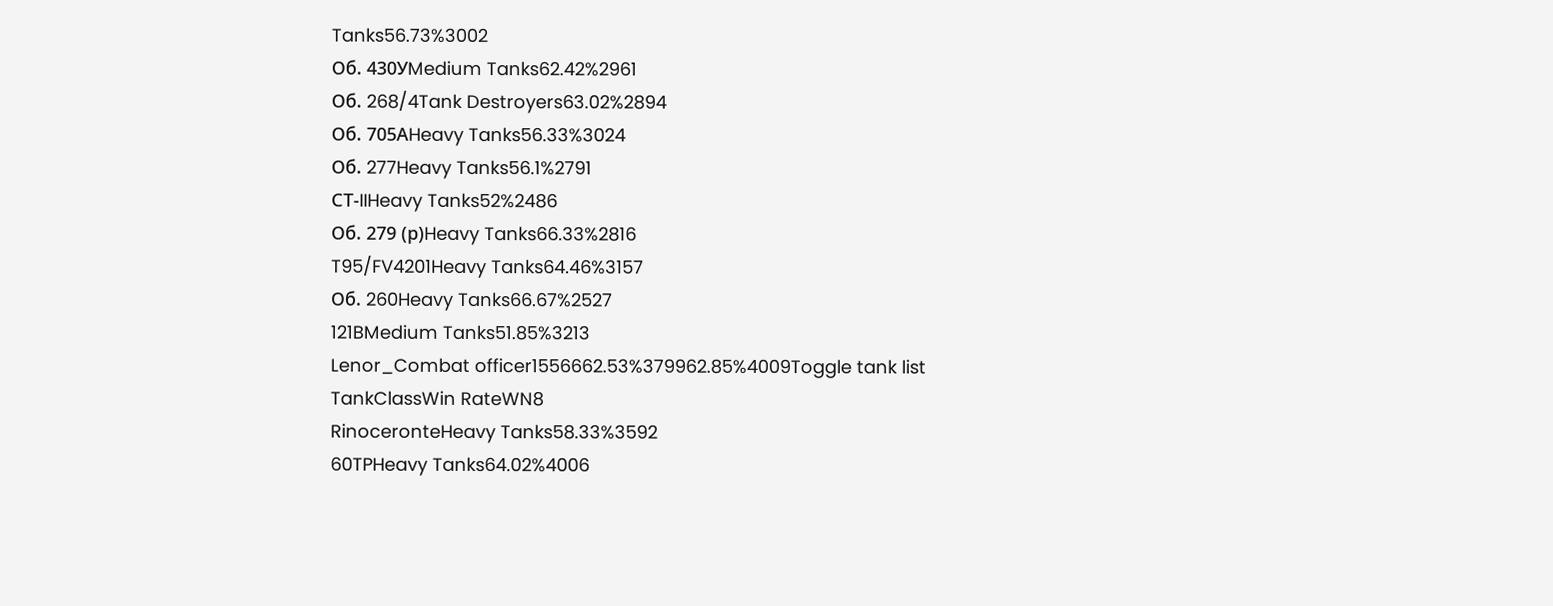Tanks56.73%3002
Об. 430УMedium Tanks62.42%2961
Об. 268/4Tank Destroyers63.02%2894
Об. 705АHeavy Tanks56.33%3024
Об. 277Heavy Tanks56.1%2791
СТ-IIHeavy Tanks52%2486
Об. 279 (р)Heavy Tanks66.33%2816
T95/FV4201Heavy Tanks64.46%3157
Об. 260Heavy Tanks66.67%2527
121BMedium Tanks51.85%3213
Lenor_Combat officer1556662.53%379962.85%4009Toggle tank list
TankClassWin RateWN8
RinoceronteHeavy Tanks58.33%3592
60TPHeavy Tanks64.02%4006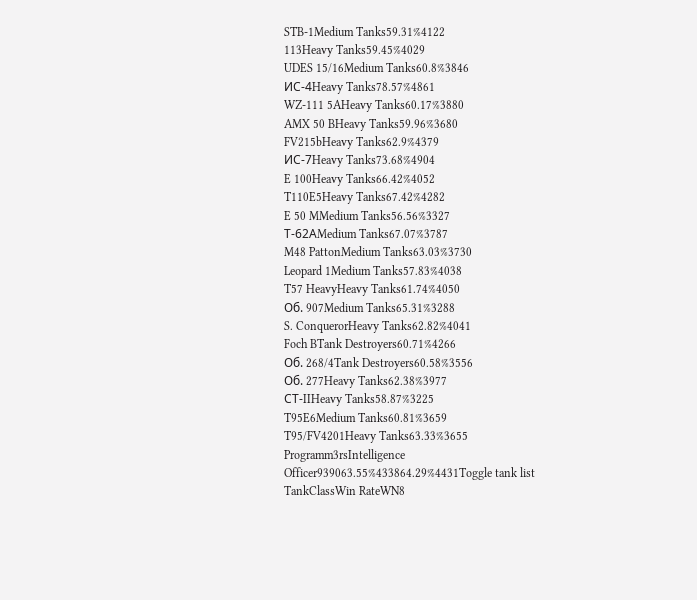STB-1Medium Tanks59.31%4122
113Heavy Tanks59.45%4029
UDES 15/16Medium Tanks60.8%3846
ИС-4Heavy Tanks78.57%4861
WZ-111 5AHeavy Tanks60.17%3880
AMX 50 BHeavy Tanks59.96%3680
FV215bHeavy Tanks62.9%4379
ИС-7Heavy Tanks73.68%4904
E 100Heavy Tanks66.42%4052
T110E5Heavy Tanks67.42%4282
E 50 MMedium Tanks56.56%3327
Т-62АMedium Tanks67.07%3787
M48 PattonMedium Tanks63.03%3730
Leopard 1Medium Tanks57.83%4038
T57 HeavyHeavy Tanks61.74%4050
Об. 907Medium Tanks65.31%3288
S. ConquerorHeavy Tanks62.82%4041
Foch BTank Destroyers60.71%4266
Об. 268/4Tank Destroyers60.58%3556
Об. 277Heavy Tanks62.38%3977
СТ-IIHeavy Tanks58.87%3225
T95E6Medium Tanks60.81%3659
T95/FV4201Heavy Tanks63.33%3655
Programm3rsIntelligence Officer939063.55%433864.29%4431Toggle tank list
TankClassWin RateWN8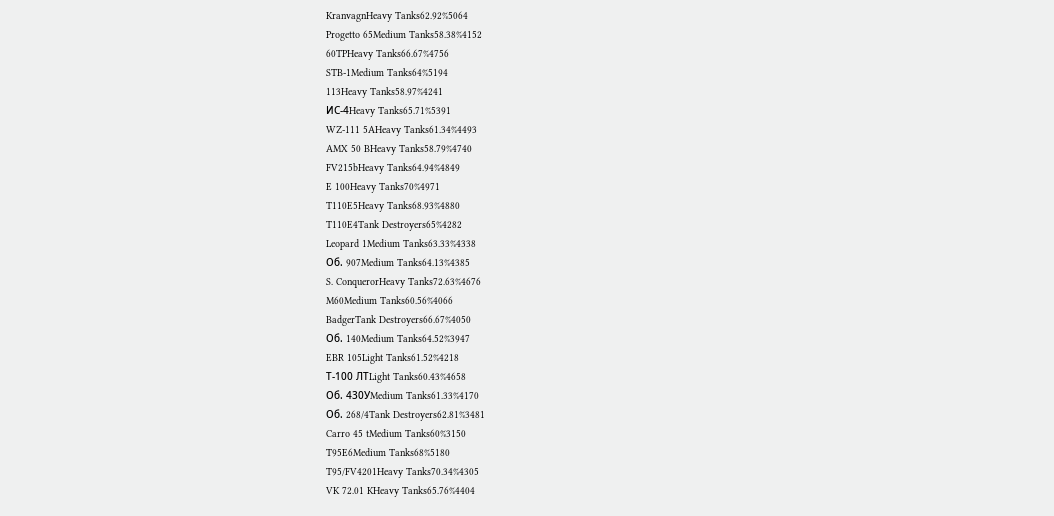KranvagnHeavy Tanks62.92%5064
Progetto 65Medium Tanks58.38%4152
60TPHeavy Tanks66.67%4756
STB-1Medium Tanks64%5194
113Heavy Tanks58.97%4241
ИС-4Heavy Tanks65.71%5391
WZ-111 5AHeavy Tanks61.34%4493
AMX 50 BHeavy Tanks58.79%4740
FV215bHeavy Tanks64.94%4849
E 100Heavy Tanks70%4971
T110E5Heavy Tanks68.93%4880
T110E4Tank Destroyers65%4282
Leopard 1Medium Tanks63.33%4338
Об. 907Medium Tanks64.13%4385
S. ConquerorHeavy Tanks72.63%4676
M60Medium Tanks60.56%4066
BadgerTank Destroyers66.67%4050
Об. 140Medium Tanks64.52%3947
EBR 105Light Tanks61.52%4218
Т-100 ЛТLight Tanks60.43%4658
Об. 430УMedium Tanks61.33%4170
Об. 268/4Tank Destroyers62.81%3481
Carro 45 tMedium Tanks60%3150
T95E6Medium Tanks68%5180
T95/FV4201Heavy Tanks70.34%4305
VK 72.01 KHeavy Tanks65.76%4404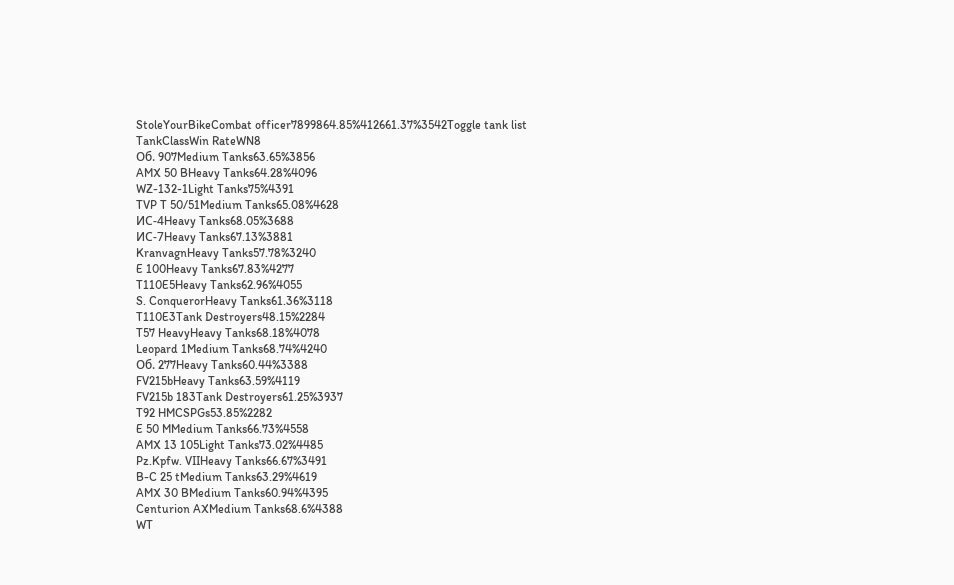StoleYourBikeCombat officer7899864.85%412661.37%3542Toggle tank list
TankClassWin RateWN8
Об. 907Medium Tanks63.65%3856
AMX 50 BHeavy Tanks64.28%4096
WZ-132-1Light Tanks75%4391
TVP T 50/51Medium Tanks65.08%4628
ИС-4Heavy Tanks68.05%3688
ИС-7Heavy Tanks67.13%3881
KranvagnHeavy Tanks57.78%3240
E 100Heavy Tanks67.83%4277
T110E5Heavy Tanks62.96%4055
S. ConquerorHeavy Tanks61.36%3118
T110E3Tank Destroyers48.15%2284
T57 HeavyHeavy Tanks68.18%4078
Leopard 1Medium Tanks68.74%4240
Об. 277Heavy Tanks60.44%3388
FV215bHeavy Tanks63.59%4119
FV215b 183Tank Destroyers61.25%3937
T92 HMCSPGs53.85%2282
E 50 MMedium Tanks66.73%4558
AMX 13 105Light Tanks73.02%4485
Pz.Kpfw. VIIHeavy Tanks66.67%3491
B-C 25 tMedium Tanks63.29%4619
AMX 30 BMedium Tanks60.94%4395
Centurion AXMedium Tanks68.6%4388
WT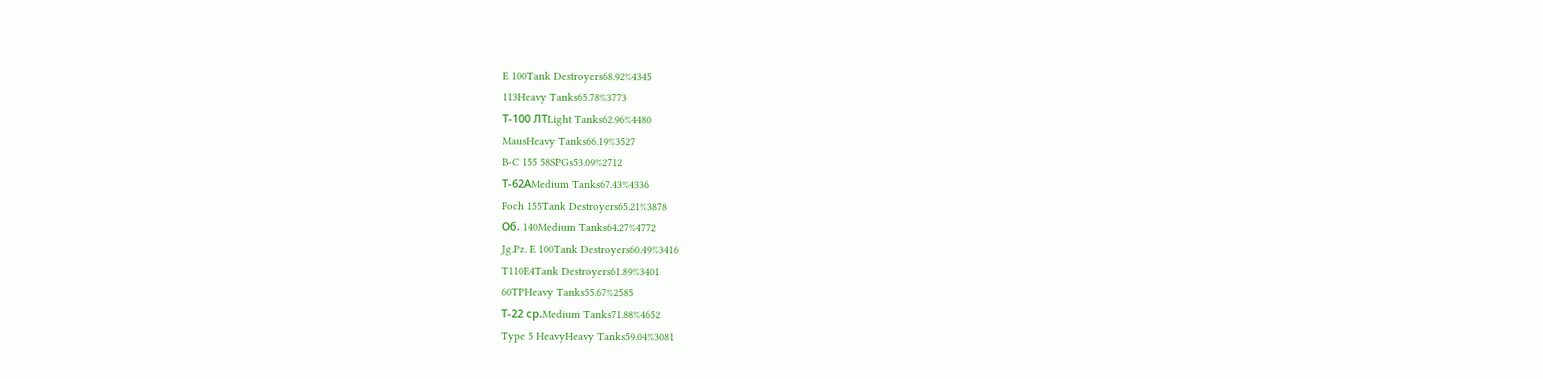E 100Tank Destroyers68.92%4345
113Heavy Tanks65.78%3773
Т-100 ЛТLight Tanks62.96%4480
MausHeavy Tanks66.19%3527
B-C 155 58SPGs53.09%2712
Т-62АMedium Tanks67.43%4336
Foch 155Tank Destroyers65.21%3878
Об. 140Medium Tanks64.27%4772
Jg.Pz. E 100Tank Destroyers60.49%3416
T110E4Tank Destroyers61.89%3401
60TPHeavy Tanks55.67%2585
Т-22 ср.Medium Tanks71.88%4652
Type 5 HeavyHeavy Tanks59.04%3081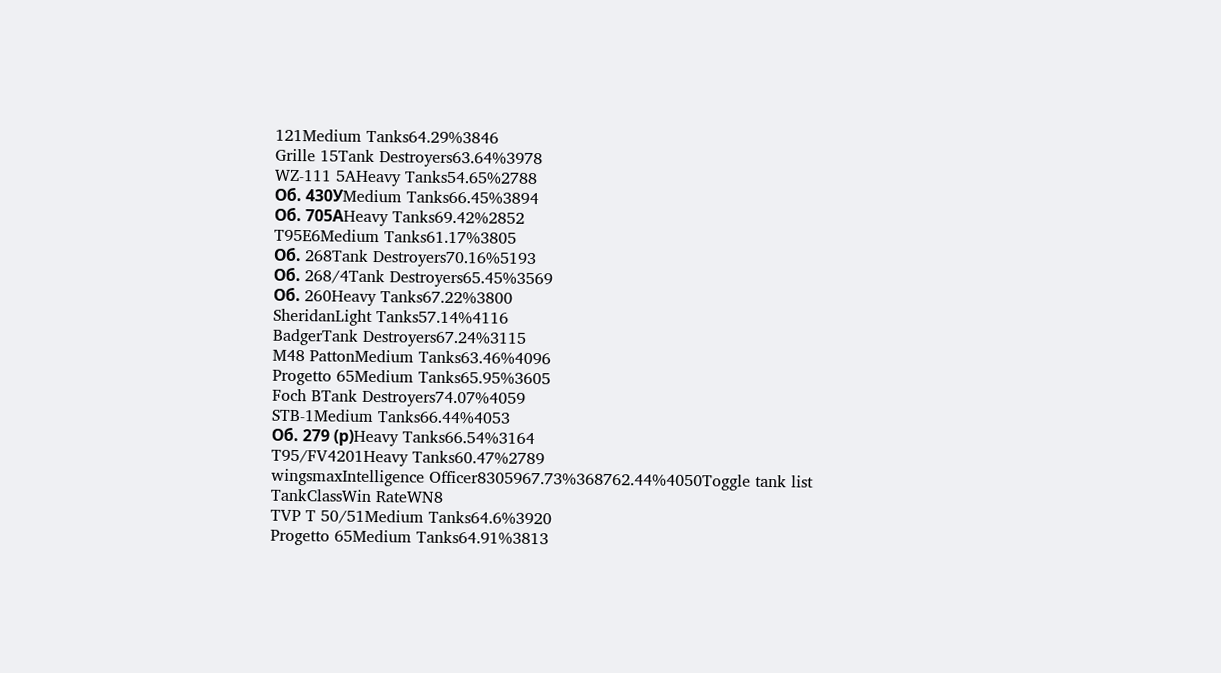121Medium Tanks64.29%3846
Grille 15Tank Destroyers63.64%3978
WZ-111 5AHeavy Tanks54.65%2788
Об. 430УMedium Tanks66.45%3894
Об. 705АHeavy Tanks69.42%2852
T95E6Medium Tanks61.17%3805
Об. 268Tank Destroyers70.16%5193
Об. 268/4Tank Destroyers65.45%3569
Об. 260Heavy Tanks67.22%3800
SheridanLight Tanks57.14%4116
BadgerTank Destroyers67.24%3115
M48 PattonMedium Tanks63.46%4096
Progetto 65Medium Tanks65.95%3605
Foch BTank Destroyers74.07%4059
STB-1Medium Tanks66.44%4053
Об. 279 (р)Heavy Tanks66.54%3164
T95/FV4201Heavy Tanks60.47%2789
wingsmaxIntelligence Officer8305967.73%368762.44%4050Toggle tank list
TankClassWin RateWN8
TVP T 50/51Medium Tanks64.6%3920
Progetto 65Medium Tanks64.91%3813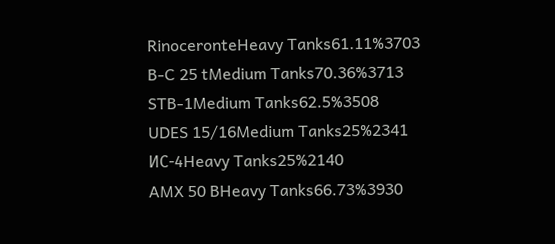RinoceronteHeavy Tanks61.11%3703
B-C 25 tMedium Tanks70.36%3713
STB-1Medium Tanks62.5%3508
UDES 15/16Medium Tanks25%2341
ИС-4Heavy Tanks25%2140
AMX 50 BHeavy Tanks66.73%3930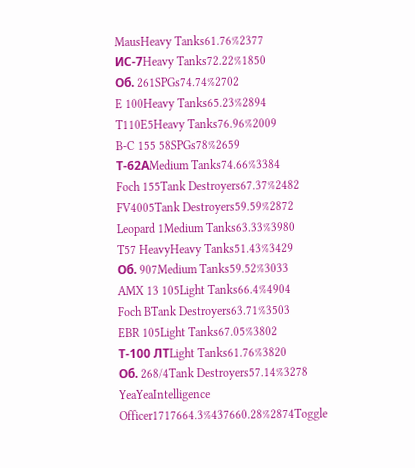MausHeavy Tanks61.76%2377
ИС-7Heavy Tanks72.22%1850
Об. 261SPGs74.74%2702
E 100Heavy Tanks65.23%2894
T110E5Heavy Tanks76.96%2009
B-C 155 58SPGs78%2659
Т-62АMedium Tanks74.66%3384
Foch 155Tank Destroyers67.37%2482
FV4005Tank Destroyers59.59%2872
Leopard 1Medium Tanks63.33%3980
T57 HeavyHeavy Tanks51.43%3429
Об. 907Medium Tanks59.52%3033
AMX 13 105Light Tanks66.4%4904
Foch BTank Destroyers63.71%3503
EBR 105Light Tanks67.05%3802
Т-100 ЛТLight Tanks61.76%3820
Об. 268/4Tank Destroyers57.14%3278
YeaYeaIntelligence Officer1717664.3%437660.28%2874Toggle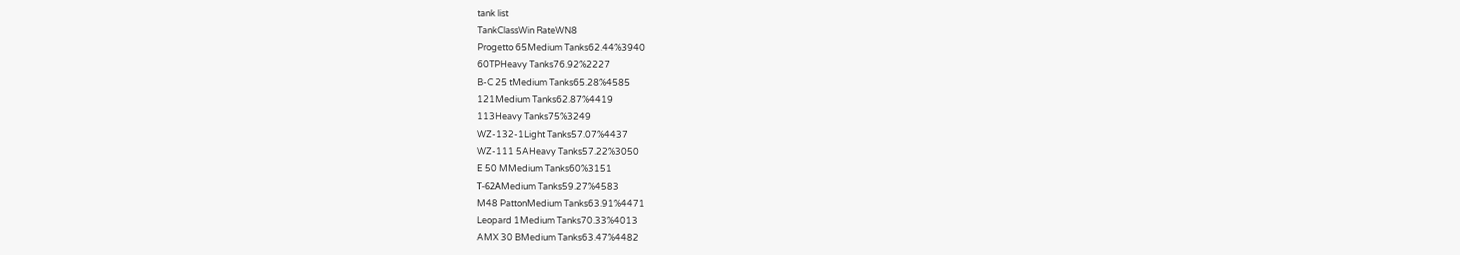tank list
TankClassWin RateWN8
Progetto 65Medium Tanks62.44%3940
60TPHeavy Tanks76.92%2227
B-C 25 tMedium Tanks65.28%4585
121Medium Tanks62.87%4419
113Heavy Tanks75%3249
WZ-132-1Light Tanks57.07%4437
WZ-111 5AHeavy Tanks57.22%3050
E 50 MMedium Tanks60%3151
Т-62АMedium Tanks59.27%4583
M48 PattonMedium Tanks63.91%4471
Leopard 1Medium Tanks70.33%4013
AMX 30 BMedium Tanks63.47%4482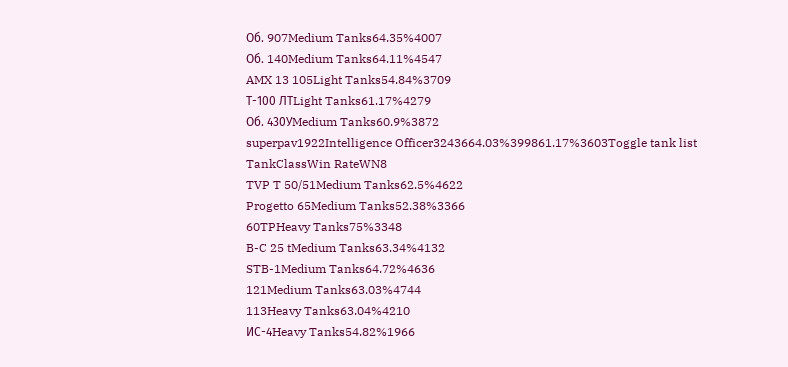Об. 907Medium Tanks64.35%4007
Об. 140Medium Tanks64.11%4547
AMX 13 105Light Tanks54.84%3709
Т-100 ЛТLight Tanks61.17%4279
Об. 430УMedium Tanks60.9%3872
superpav1922Intelligence Officer3243664.03%399861.17%3603Toggle tank list
TankClassWin RateWN8
TVP T 50/51Medium Tanks62.5%4622
Progetto 65Medium Tanks52.38%3366
60TPHeavy Tanks75%3348
B-C 25 tMedium Tanks63.34%4132
STB-1Medium Tanks64.72%4636
121Medium Tanks63.03%4744
113Heavy Tanks63.04%4210
ИС-4Heavy Tanks54.82%1966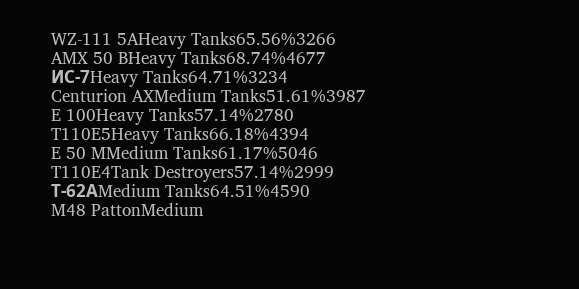WZ-111 5AHeavy Tanks65.56%3266
AMX 50 BHeavy Tanks68.74%4677
ИС-7Heavy Tanks64.71%3234
Centurion AXMedium Tanks51.61%3987
E 100Heavy Tanks57.14%2780
T110E5Heavy Tanks66.18%4394
E 50 MMedium Tanks61.17%5046
T110E4Tank Destroyers57.14%2999
Т-62АMedium Tanks64.51%4590
M48 PattonMedium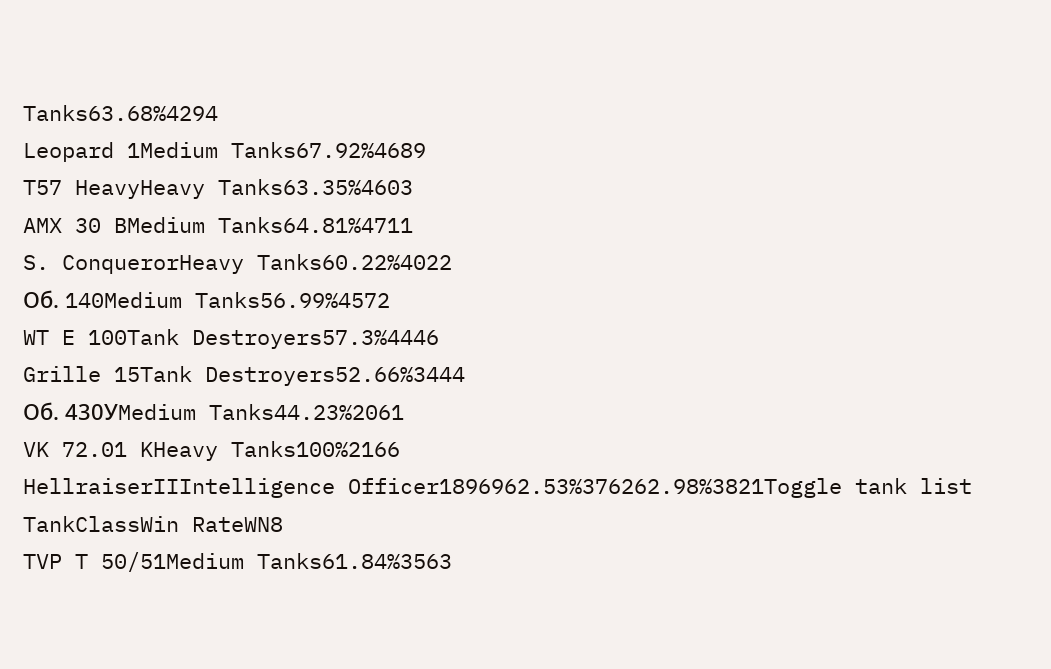Tanks63.68%4294
Leopard 1Medium Tanks67.92%4689
T57 HeavyHeavy Tanks63.35%4603
AMX 30 BMedium Tanks64.81%4711
S. ConquerorHeavy Tanks60.22%4022
Об. 140Medium Tanks56.99%4572
WT E 100Tank Destroyers57.3%4446
Grille 15Tank Destroyers52.66%3444
Об. 430УMedium Tanks44.23%2061
VK 72.01 KHeavy Tanks100%2166
HellraiserIIIntelligence Officer1896962.53%376262.98%3821Toggle tank list
TankClassWin RateWN8
TVP T 50/51Medium Tanks61.84%3563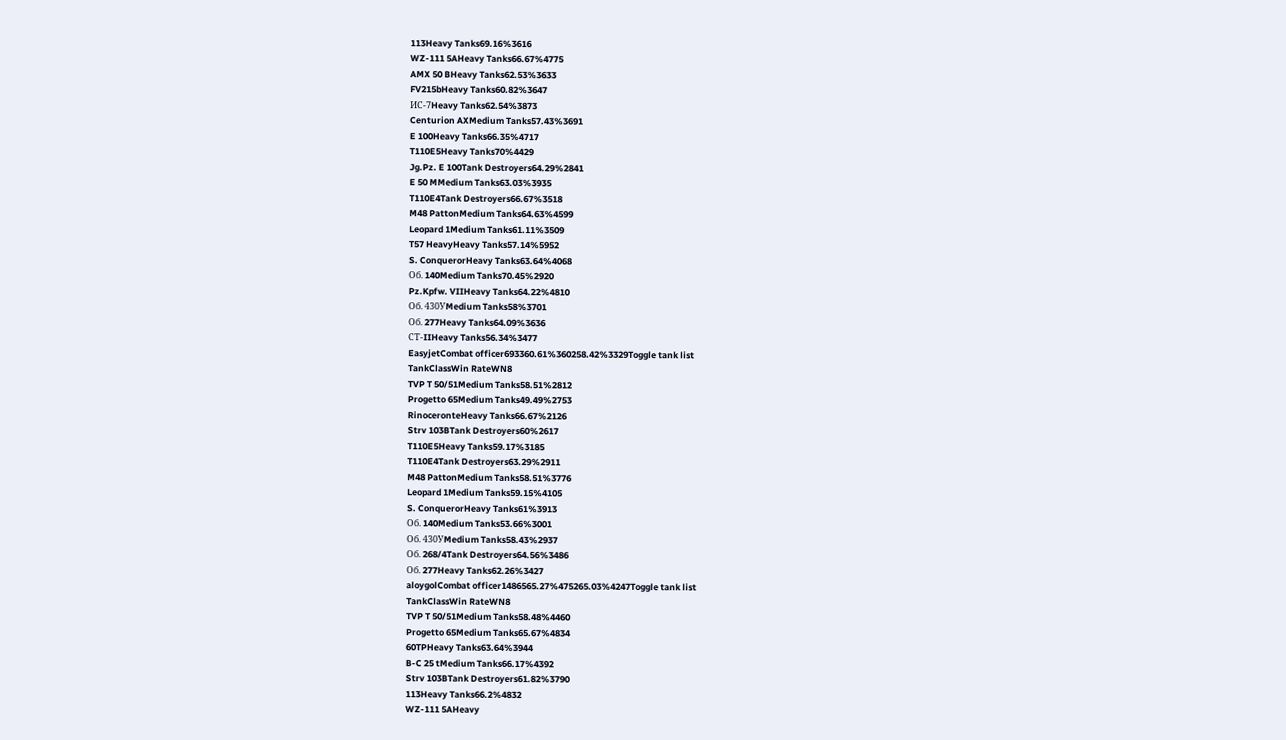113Heavy Tanks69.16%3616
WZ-111 5AHeavy Tanks66.67%4775
AMX 50 BHeavy Tanks62.53%3633
FV215bHeavy Tanks60.82%3647
ИС-7Heavy Tanks62.54%3873
Centurion AXMedium Tanks57.43%3691
E 100Heavy Tanks66.35%4717
T110E5Heavy Tanks70%4429
Jg.Pz. E 100Tank Destroyers64.29%2841
E 50 MMedium Tanks63.03%3935
T110E4Tank Destroyers66.67%3518
M48 PattonMedium Tanks64.63%4599
Leopard 1Medium Tanks61.11%3509
T57 HeavyHeavy Tanks57.14%5952
S. ConquerorHeavy Tanks63.64%4068
Об. 140Medium Tanks70.45%2920
Pz.Kpfw. VIIHeavy Tanks64.22%4810
Об. 430УMedium Tanks58%3701
Об. 277Heavy Tanks64.09%3636
СТ-IIHeavy Tanks56.34%3477
EasyjetCombat officer693360.61%360258.42%3329Toggle tank list
TankClassWin RateWN8
TVP T 50/51Medium Tanks58.51%2812
Progetto 65Medium Tanks49.49%2753
RinoceronteHeavy Tanks66.67%2126
Strv 103BTank Destroyers60%2617
T110E5Heavy Tanks59.17%3185
T110E4Tank Destroyers63.29%2911
M48 PattonMedium Tanks58.51%3776
Leopard 1Medium Tanks59.15%4105
S. ConquerorHeavy Tanks61%3913
Об. 140Medium Tanks53.66%3001
Об. 430УMedium Tanks58.43%2937
Об. 268/4Tank Destroyers64.56%3486
Об. 277Heavy Tanks62.26%3427
aloygolCombat officer1486565.27%475265.03%4247Toggle tank list
TankClassWin RateWN8
TVP T 50/51Medium Tanks58.48%4460
Progetto 65Medium Tanks65.67%4834
60TPHeavy Tanks63.64%3944
B-C 25 tMedium Tanks66.17%4392
Strv 103BTank Destroyers61.82%3790
113Heavy Tanks66.2%4832
WZ-111 5AHeavy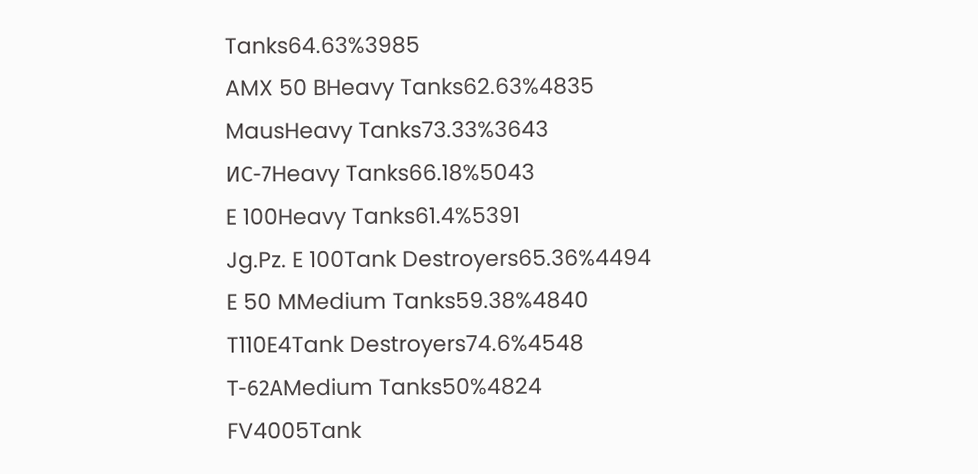Tanks64.63%3985
AMX 50 BHeavy Tanks62.63%4835
MausHeavy Tanks73.33%3643
ИС-7Heavy Tanks66.18%5043
E 100Heavy Tanks61.4%5391
Jg.Pz. E 100Tank Destroyers65.36%4494
E 50 MMedium Tanks59.38%4840
T110E4Tank Destroyers74.6%4548
Т-62АMedium Tanks50%4824
FV4005Tank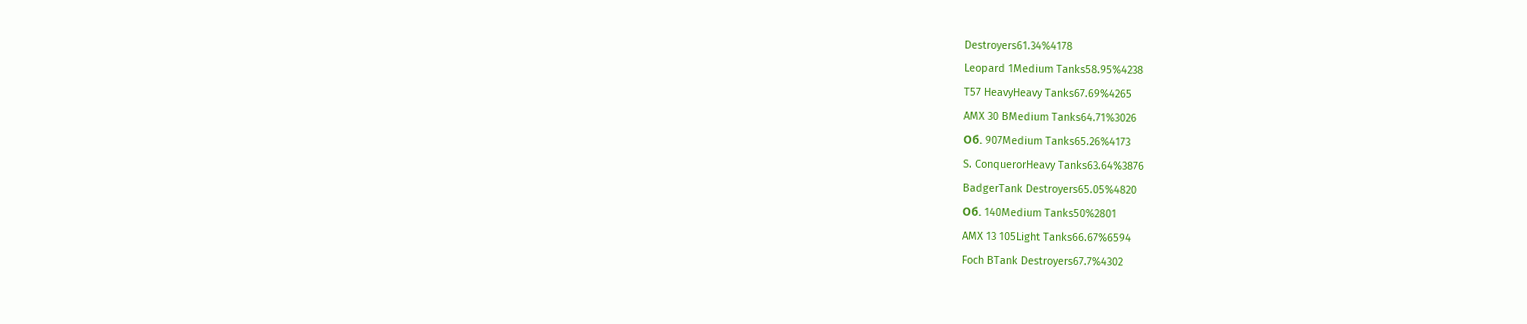Destroyers61.34%4178
Leopard 1Medium Tanks58.95%4238
T57 HeavyHeavy Tanks67.69%4265
AMX 30 BMedium Tanks64.71%3026
Об. 907Medium Tanks65.26%4173
S. ConquerorHeavy Tanks63.64%3876
BadgerTank Destroyers65.05%4820
Об. 140Medium Tanks50%2801
AMX 13 105Light Tanks66.67%6594
Foch BTank Destroyers67.7%4302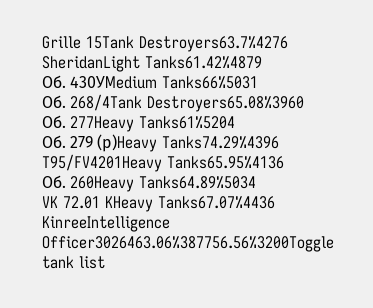Grille 15Tank Destroyers63.7%4276
SheridanLight Tanks61.42%4879
Об. 430УMedium Tanks66%5031
Об. 268/4Tank Destroyers65.08%3960
Об. 277Heavy Tanks61%5204
Об. 279 (р)Heavy Tanks74.29%4396
T95/FV4201Heavy Tanks65.95%4136
Об. 260Heavy Tanks64.89%5034
VK 72.01 KHeavy Tanks67.07%4436
KinreeIntelligence Officer3026463.06%387756.56%3200Toggle tank list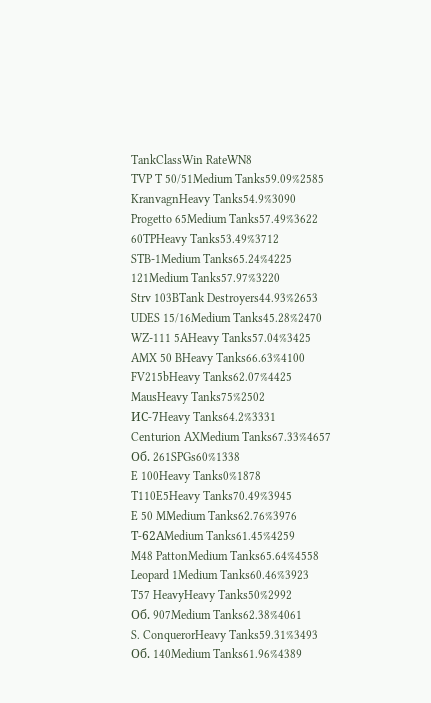TankClassWin RateWN8
TVP T 50/51Medium Tanks59.09%2585
KranvagnHeavy Tanks54.9%3090
Progetto 65Medium Tanks57.49%3622
60TPHeavy Tanks53.49%3712
STB-1Medium Tanks65.24%4225
121Medium Tanks57.97%3220
Strv 103BTank Destroyers44.93%2653
UDES 15/16Medium Tanks45.28%2470
WZ-111 5AHeavy Tanks57.04%3425
AMX 50 BHeavy Tanks66.63%4100
FV215bHeavy Tanks62.07%4425
MausHeavy Tanks75%2502
ИС-7Heavy Tanks64.2%3331
Centurion AXMedium Tanks67.33%4657
Об. 261SPGs60%1338
E 100Heavy Tanks0%1878
T110E5Heavy Tanks70.49%3945
E 50 MMedium Tanks62.76%3976
Т-62АMedium Tanks61.45%4259
M48 PattonMedium Tanks65.64%4558
Leopard 1Medium Tanks60.46%3923
T57 HeavyHeavy Tanks50%2992
Об. 907Medium Tanks62.38%4061
S. ConquerorHeavy Tanks59.31%3493
Об. 140Medium Tanks61.96%4389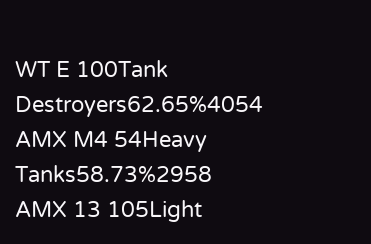WT E 100Tank Destroyers62.65%4054
AMX M4 54Heavy Tanks58.73%2958
AMX 13 105Light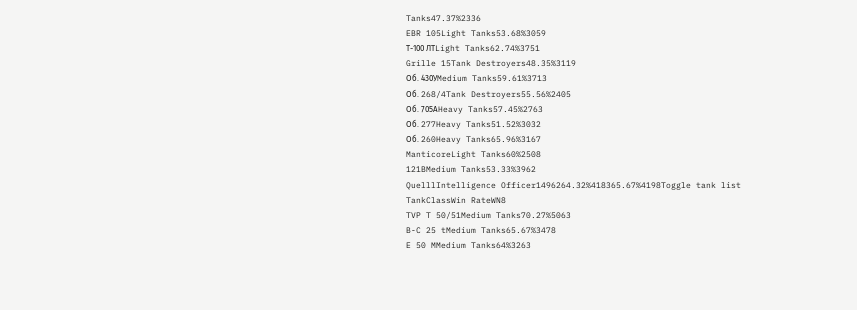Tanks47.37%2336
EBR 105Light Tanks53.68%3059
Т-100 ЛТLight Tanks62.74%3751
Grille 15Tank Destroyers48.35%3119
Об. 430УMedium Tanks59.61%3713
Об. 268/4Tank Destroyers55.56%2405
Об. 705АHeavy Tanks57.45%2763
Об. 277Heavy Tanks51.52%3032
Об. 260Heavy Tanks65.96%3167
ManticoreLight Tanks60%2508
121BMedium Tanks53.33%3962
QuelllIntelligence Officer1496264.32%418365.67%4198Toggle tank list
TankClassWin RateWN8
TVP T 50/51Medium Tanks70.27%5063
B-C 25 tMedium Tanks65.67%3478
E 50 MMedium Tanks64%3263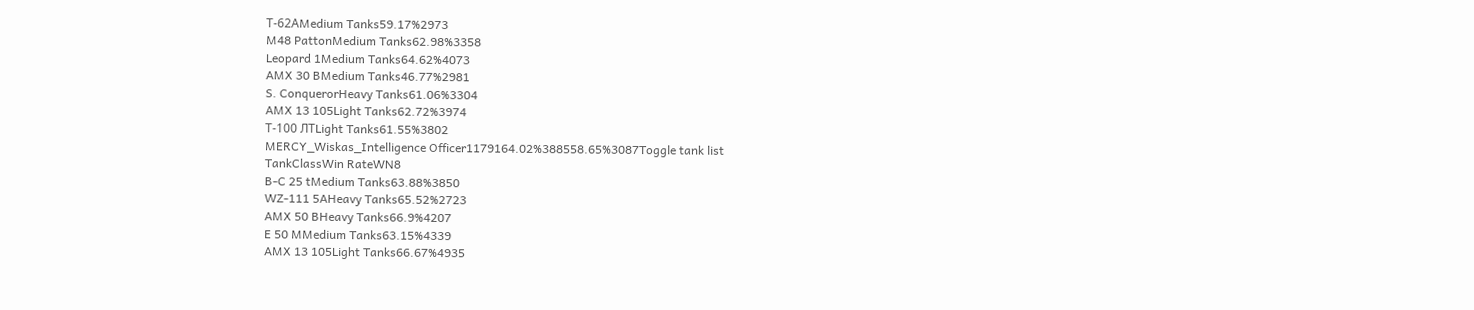Т-62АMedium Tanks59.17%2973
M48 PattonMedium Tanks62.98%3358
Leopard 1Medium Tanks64.62%4073
AMX 30 BMedium Tanks46.77%2981
S. ConquerorHeavy Tanks61.06%3304
AMX 13 105Light Tanks62.72%3974
Т-100 ЛТLight Tanks61.55%3802
MERCY_Wiskas_Intelligence Officer1179164.02%388558.65%3087Toggle tank list
TankClassWin RateWN8
B-C 25 tMedium Tanks63.88%3850
WZ-111 5AHeavy Tanks65.52%2723
AMX 50 BHeavy Tanks66.9%4207
E 50 MMedium Tanks63.15%4339
AMX 13 105Light Tanks66.67%4935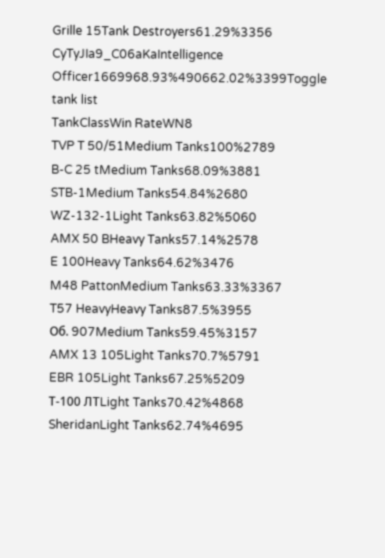Grille 15Tank Destroyers61.29%3356
CyTyJIa9_C06aKaIntelligence Officer1669968.93%490662.02%3399Toggle tank list
TankClassWin RateWN8
TVP T 50/51Medium Tanks100%2789
B-C 25 tMedium Tanks68.09%3881
STB-1Medium Tanks54.84%2680
WZ-132-1Light Tanks63.82%5060
AMX 50 BHeavy Tanks57.14%2578
E 100Heavy Tanks64.62%3476
M48 PattonMedium Tanks63.33%3367
T57 HeavyHeavy Tanks87.5%3955
Об. 907Medium Tanks59.45%3157
AMX 13 105Light Tanks70.7%5791
EBR 105Light Tanks67.25%5209
Т-100 ЛТLight Tanks70.42%4868
SheridanLight Tanks62.74%4695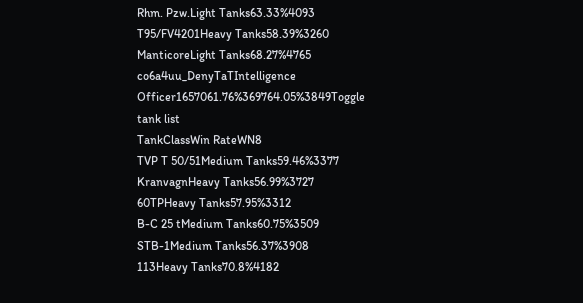Rhm. Pzw.Light Tanks63.33%4093
T95/FV4201Heavy Tanks58.39%3260
ManticoreLight Tanks68.27%4765
co6a4uu_DenyTaTIntelligence Officer1657061.76%369764.05%3849Toggle tank list
TankClassWin RateWN8
TVP T 50/51Medium Tanks59.46%3377
KranvagnHeavy Tanks56.99%3727
60TPHeavy Tanks57.95%3312
B-C 25 tMedium Tanks60.75%3509
STB-1Medium Tanks56.37%3908
113Heavy Tanks70.8%4182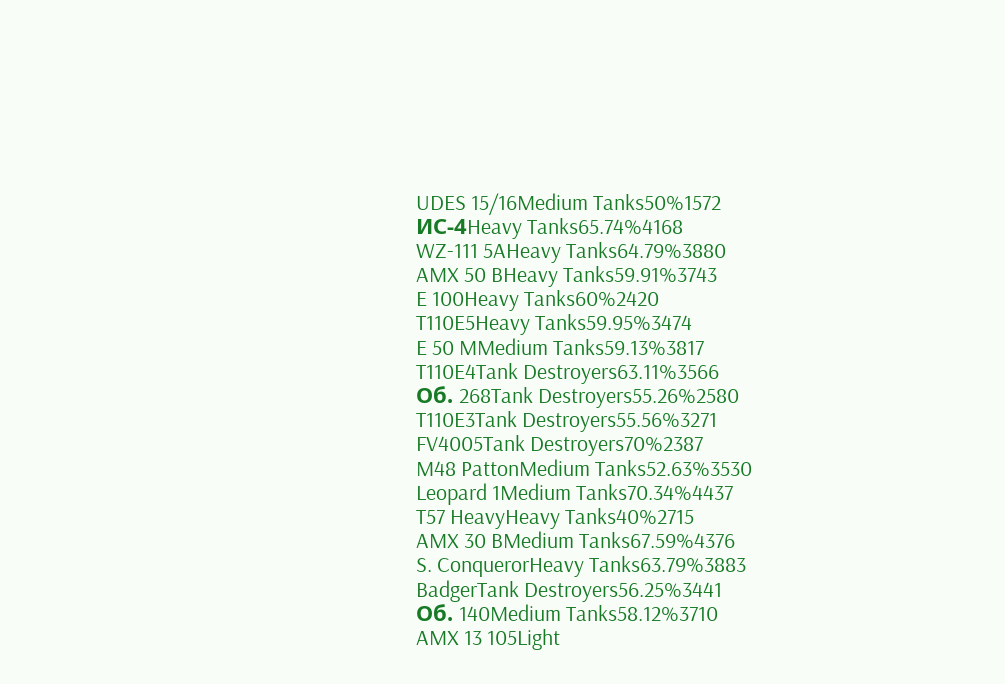UDES 15/16Medium Tanks50%1572
ИС-4Heavy Tanks65.74%4168
WZ-111 5AHeavy Tanks64.79%3880
AMX 50 BHeavy Tanks59.91%3743
E 100Heavy Tanks60%2420
T110E5Heavy Tanks59.95%3474
E 50 MMedium Tanks59.13%3817
T110E4Tank Destroyers63.11%3566
Об. 268Tank Destroyers55.26%2580
T110E3Tank Destroyers55.56%3271
FV4005Tank Destroyers70%2387
M48 PattonMedium Tanks52.63%3530
Leopard 1Medium Tanks70.34%4437
T57 HeavyHeavy Tanks40%2715
AMX 30 BMedium Tanks67.59%4376
S. ConquerorHeavy Tanks63.79%3883
BadgerTank Destroyers56.25%3441
Об. 140Medium Tanks58.12%3710
AMX 13 105Light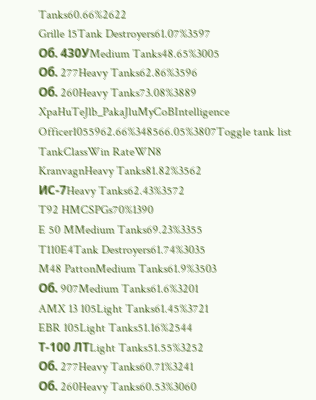Tanks60.66%2622
Grille 15Tank Destroyers61.07%3597
Об. 430УMedium Tanks48.65%3005
Об. 277Heavy Tanks62.86%3596
Об. 260Heavy Tanks73.08%3889
XpaHuTeJlb_PakaJluMyCoBIntelligence Officer1055962.66%348566.05%3807Toggle tank list
TankClassWin RateWN8
KranvagnHeavy Tanks81.82%3562
ИС-7Heavy Tanks62.43%3572
T92 HMCSPGs70%1390
E 50 MMedium Tanks69.23%3355
T110E4Tank Destroyers61.74%3035
M48 PattonMedium Tanks61.9%3503
Об. 907Medium Tanks61.6%3201
AMX 13 105Light Tanks61.45%3721
EBR 105Light Tanks51.16%2544
Т-100 ЛТLight Tanks51.55%3252
Об. 277Heavy Tanks60.71%3241
Об. 260Heavy Tanks60.53%3060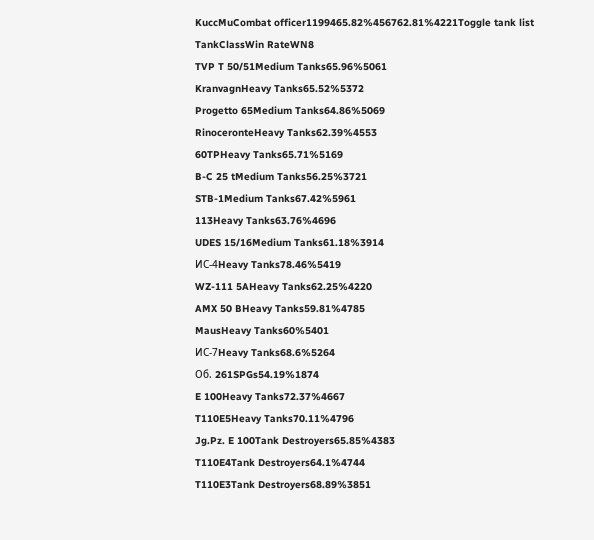KuccMuCombat officer1199465.82%456762.81%4221Toggle tank list
TankClassWin RateWN8
TVP T 50/51Medium Tanks65.96%5061
KranvagnHeavy Tanks65.52%5372
Progetto 65Medium Tanks64.86%5069
RinoceronteHeavy Tanks62.39%4553
60TPHeavy Tanks65.71%5169
B-C 25 tMedium Tanks56.25%3721
STB-1Medium Tanks67.42%5961
113Heavy Tanks63.76%4696
UDES 15/16Medium Tanks61.18%3914
ИС-4Heavy Tanks78.46%5419
WZ-111 5AHeavy Tanks62.25%4220
AMX 50 BHeavy Tanks59.81%4785
MausHeavy Tanks60%5401
ИС-7Heavy Tanks68.6%5264
Об. 261SPGs54.19%1874
E 100Heavy Tanks72.37%4667
T110E5Heavy Tanks70.11%4796
Jg.Pz. E 100Tank Destroyers65.85%4383
T110E4Tank Destroyers64.1%4744
T110E3Tank Destroyers68.89%3851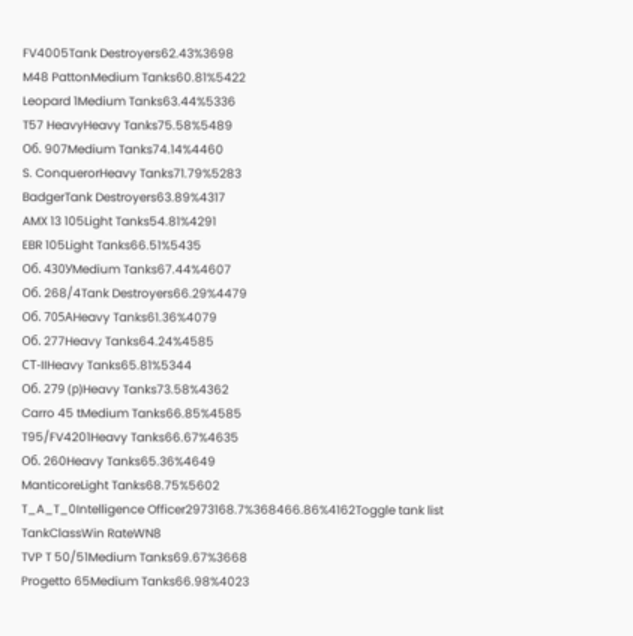FV4005Tank Destroyers62.43%3698
M48 PattonMedium Tanks60.81%5422
Leopard 1Medium Tanks63.44%5336
T57 HeavyHeavy Tanks75.58%5489
Об. 907Medium Tanks74.14%4460
S. ConquerorHeavy Tanks71.79%5283
BadgerTank Destroyers63.89%4317
AMX 13 105Light Tanks54.81%4291
EBR 105Light Tanks66.51%5435
Об. 430УMedium Tanks67.44%4607
Об. 268/4Tank Destroyers66.29%4479
Об. 705АHeavy Tanks61.36%4079
Об. 277Heavy Tanks64.24%4585
СТ-IIHeavy Tanks65.81%5344
Об. 279 (р)Heavy Tanks73.58%4362
Carro 45 tMedium Tanks66.85%4585
T95/FV4201Heavy Tanks66.67%4635
Об. 260Heavy Tanks65.36%4649
ManticoreLight Tanks68.75%5602
T_A_T_0Intelligence Officer2973168.7%368466.86%4162Toggle tank list
TankClassWin RateWN8
TVP T 50/51Medium Tanks69.67%3668
Progetto 65Medium Tanks66.98%4023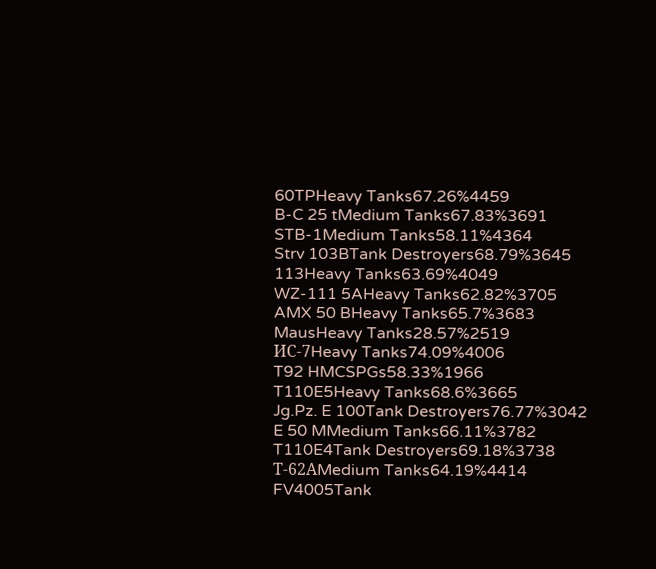60TPHeavy Tanks67.26%4459
B-C 25 tMedium Tanks67.83%3691
STB-1Medium Tanks58.11%4364
Strv 103BTank Destroyers68.79%3645
113Heavy Tanks63.69%4049
WZ-111 5AHeavy Tanks62.82%3705
AMX 50 BHeavy Tanks65.7%3683
MausHeavy Tanks28.57%2519
ИС-7Heavy Tanks74.09%4006
T92 HMCSPGs58.33%1966
T110E5Heavy Tanks68.6%3665
Jg.Pz. E 100Tank Destroyers76.77%3042
E 50 MMedium Tanks66.11%3782
T110E4Tank Destroyers69.18%3738
Т-62АMedium Tanks64.19%4414
FV4005Tank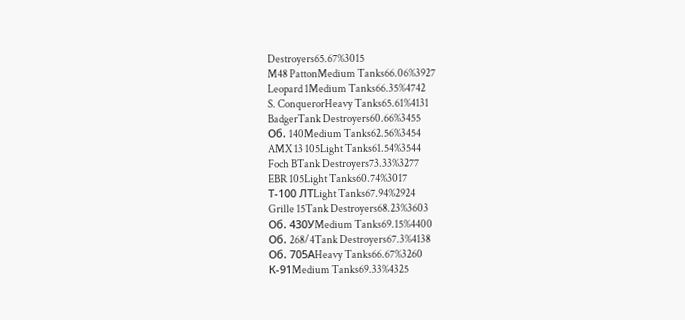Destroyers65.67%3015
M48 PattonMedium Tanks66.06%3927
Leopard 1Medium Tanks66.35%4742
S. ConquerorHeavy Tanks65.61%4131
BadgerTank Destroyers60.66%3455
Об. 140Medium Tanks62.56%3454
AMX 13 105Light Tanks61.54%3544
Foch BTank Destroyers73.33%3277
EBR 105Light Tanks60.74%3017
Т-100 ЛТLight Tanks67.94%2924
Grille 15Tank Destroyers68.23%3603
Об. 430УMedium Tanks69.15%4400
Об. 268/4Tank Destroyers67.3%4138
Об. 705АHeavy Tanks66.67%3260
К-91Medium Tanks69.33%4325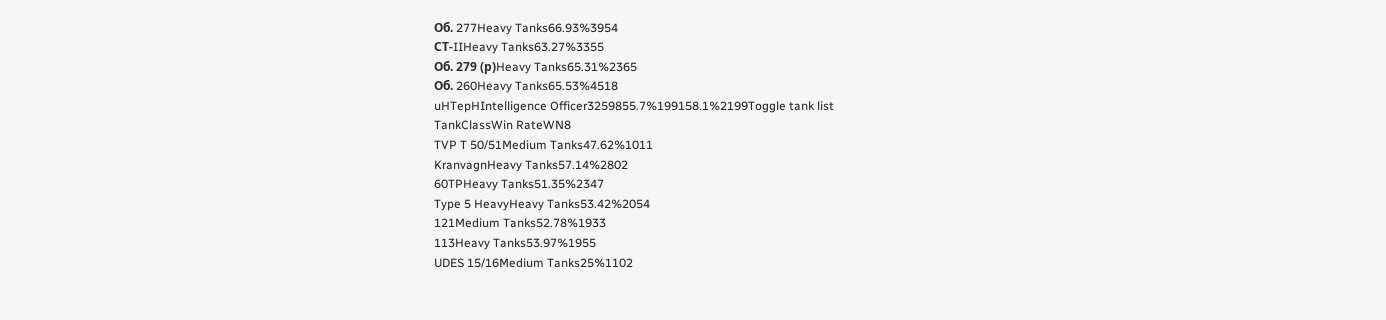Об. 277Heavy Tanks66.93%3954
СТ-IIHeavy Tanks63.27%3355
Об. 279 (р)Heavy Tanks65.31%2365
Об. 260Heavy Tanks65.53%4518
uHTepHIntelligence Officer3259855.7%199158.1%2199Toggle tank list
TankClassWin RateWN8
TVP T 50/51Medium Tanks47.62%1011
KranvagnHeavy Tanks57.14%2802
60TPHeavy Tanks51.35%2347
Type 5 HeavyHeavy Tanks53.42%2054
121Medium Tanks52.78%1933
113Heavy Tanks53.97%1955
UDES 15/16Medium Tanks25%1102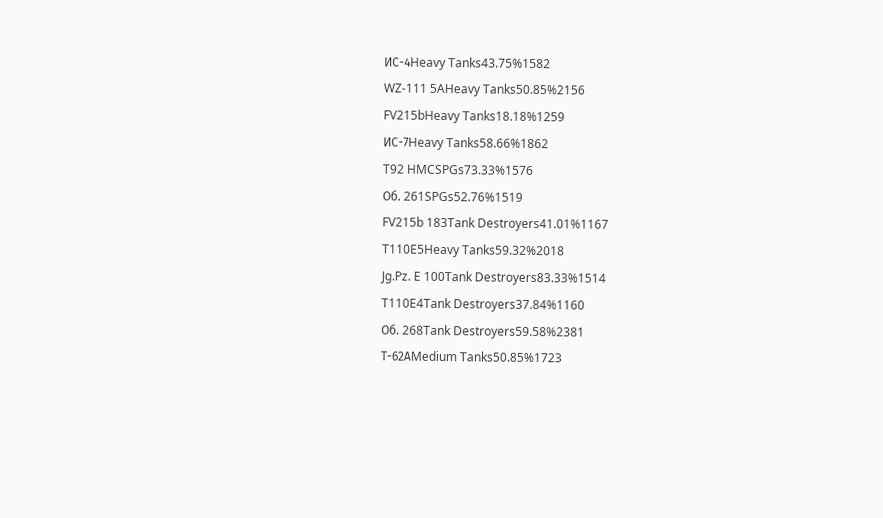ИС-4Heavy Tanks43.75%1582
WZ-111 5AHeavy Tanks50.85%2156
FV215bHeavy Tanks18.18%1259
ИС-7Heavy Tanks58.66%1862
T92 HMCSPGs73.33%1576
Об. 261SPGs52.76%1519
FV215b 183Tank Destroyers41.01%1167
T110E5Heavy Tanks59.32%2018
Jg.Pz. E 100Tank Destroyers83.33%1514
T110E4Tank Destroyers37.84%1160
Об. 268Tank Destroyers59.58%2381
Т-62АMedium Tanks50.85%1723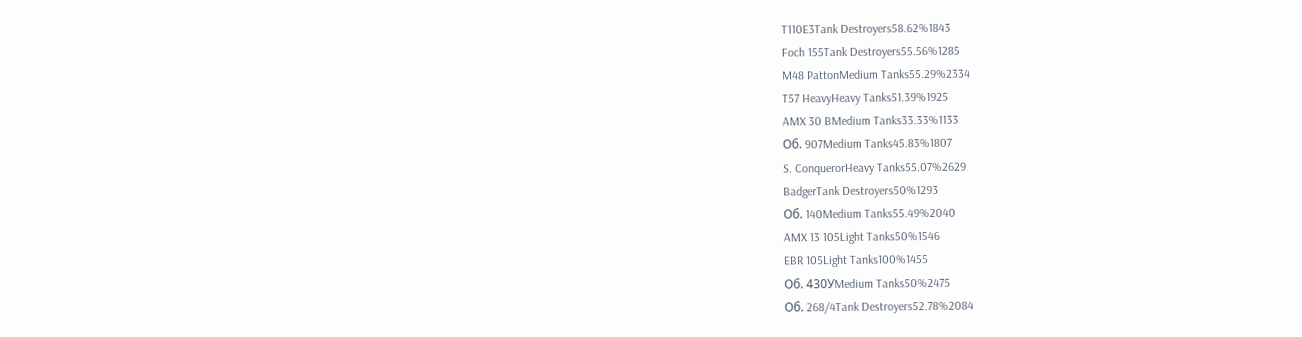T110E3Tank Destroyers58.62%1843
Foch 155Tank Destroyers55.56%1285
M48 PattonMedium Tanks55.29%2334
T57 HeavyHeavy Tanks51.39%1925
AMX 30 BMedium Tanks33.33%1133
Об. 907Medium Tanks45.83%1807
S. ConquerorHeavy Tanks55.07%2629
BadgerTank Destroyers50%1293
Об. 140Medium Tanks55.49%2040
AMX 13 105Light Tanks50%1546
EBR 105Light Tanks100%1455
Об. 430УMedium Tanks50%2475
Об. 268/4Tank Destroyers52.78%2084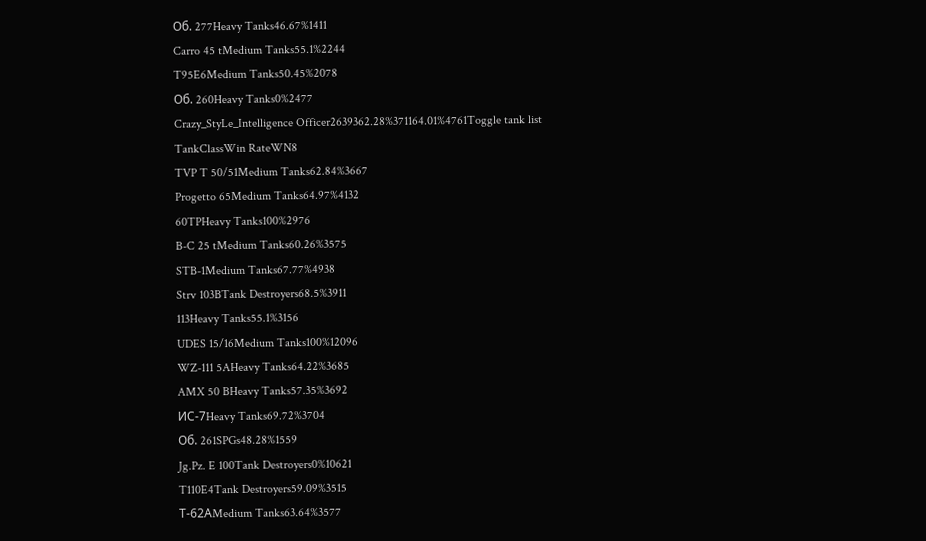Об. 277Heavy Tanks46.67%1411
Carro 45 tMedium Tanks55.1%2244
T95E6Medium Tanks50.45%2078
Об. 260Heavy Tanks0%2477
Crazy_StyLe_Intelligence Officer2639362.28%371164.01%4761Toggle tank list
TankClassWin RateWN8
TVP T 50/51Medium Tanks62.84%3667
Progetto 65Medium Tanks64.97%4132
60TPHeavy Tanks100%2976
B-C 25 tMedium Tanks60.26%3575
STB-1Medium Tanks67.77%4938
Strv 103BTank Destroyers68.5%3911
113Heavy Tanks55.1%3156
UDES 15/16Medium Tanks100%12096
WZ-111 5AHeavy Tanks64.22%3685
AMX 50 BHeavy Tanks57.35%3692
ИС-7Heavy Tanks69.72%3704
Об. 261SPGs48.28%1559
Jg.Pz. E 100Tank Destroyers0%10621
T110E4Tank Destroyers59.09%3515
Т-62АMedium Tanks63.64%3577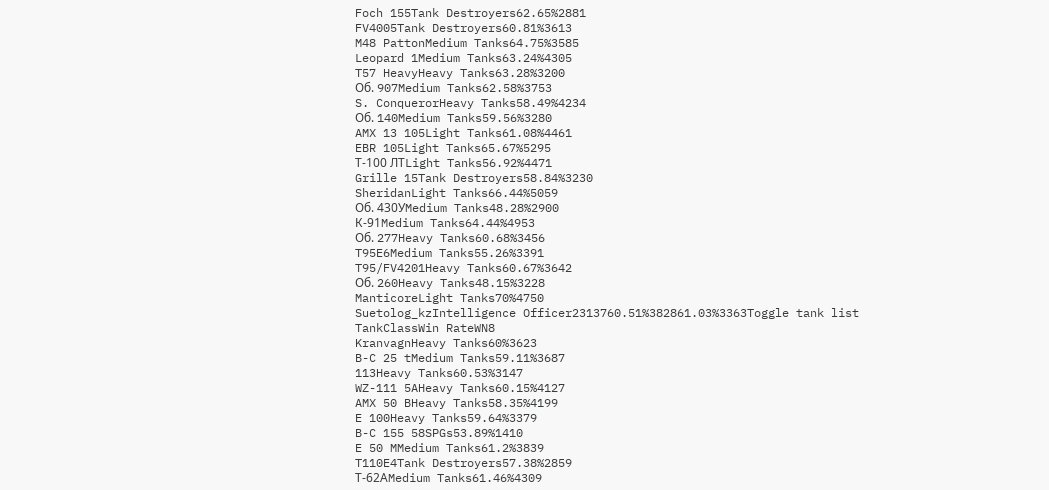Foch 155Tank Destroyers62.65%2881
FV4005Tank Destroyers60.81%3613
M48 PattonMedium Tanks64.75%3585
Leopard 1Medium Tanks63.24%4305
T57 HeavyHeavy Tanks63.28%3200
Об. 907Medium Tanks62.58%3753
S. ConquerorHeavy Tanks58.49%4234
Об. 140Medium Tanks59.56%3280
AMX 13 105Light Tanks61.08%4461
EBR 105Light Tanks65.67%5295
Т-100 ЛТLight Tanks56.92%4471
Grille 15Tank Destroyers58.84%3230
SheridanLight Tanks66.44%5059
Об. 430УMedium Tanks48.28%2900
К-91Medium Tanks64.44%4953
Об. 277Heavy Tanks60.68%3456
T95E6Medium Tanks55.26%3391
T95/FV4201Heavy Tanks60.67%3642
Об. 260Heavy Tanks48.15%3228
ManticoreLight Tanks70%4750
Suetolog_kzIntelligence Officer2313760.51%382861.03%3363Toggle tank list
TankClassWin RateWN8
KranvagnHeavy Tanks60%3623
B-C 25 tMedium Tanks59.11%3687
113Heavy Tanks60.53%3147
WZ-111 5AHeavy Tanks60.15%4127
AMX 50 BHeavy Tanks58.35%4199
E 100Heavy Tanks59.64%3379
B-C 155 58SPGs53.89%1410
E 50 MMedium Tanks61.2%3839
T110E4Tank Destroyers57.38%2859
Т-62АMedium Tanks61.46%4309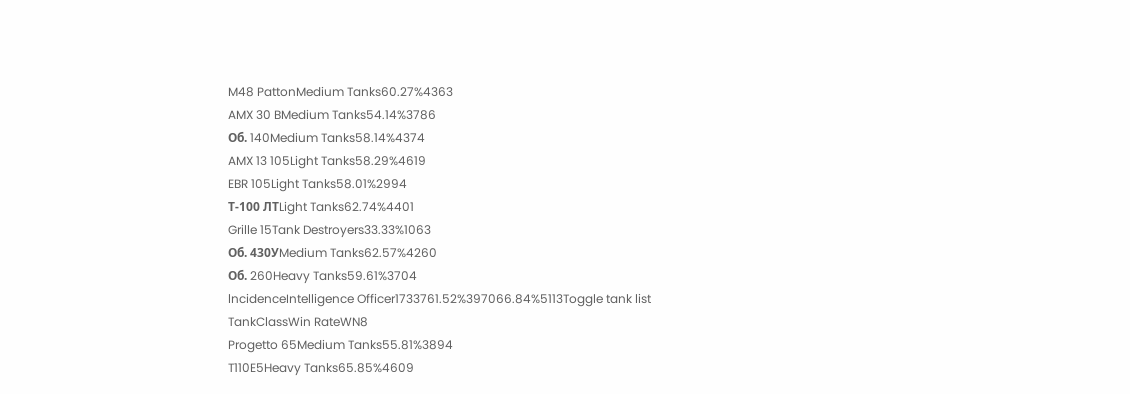M48 PattonMedium Tanks60.27%4363
AMX 30 BMedium Tanks54.14%3786
Об. 140Medium Tanks58.14%4374
AMX 13 105Light Tanks58.29%4619
EBR 105Light Tanks58.01%2994
Т-100 ЛТLight Tanks62.74%4401
Grille 15Tank Destroyers33.33%1063
Об. 430УMedium Tanks62.57%4260
Об. 260Heavy Tanks59.61%3704
lncidenceIntelligence Officer1733761.52%397066.84%5113Toggle tank list
TankClassWin RateWN8
Progetto 65Medium Tanks55.81%3894
T110E5Heavy Tanks65.85%4609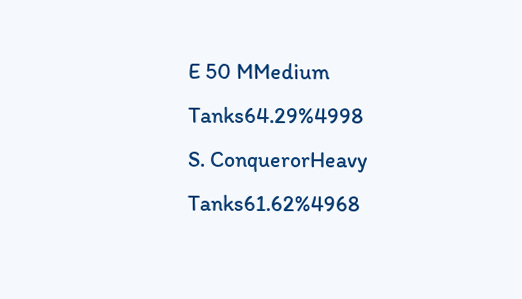E 50 MMedium Tanks64.29%4998
S. ConquerorHeavy Tanks61.62%4968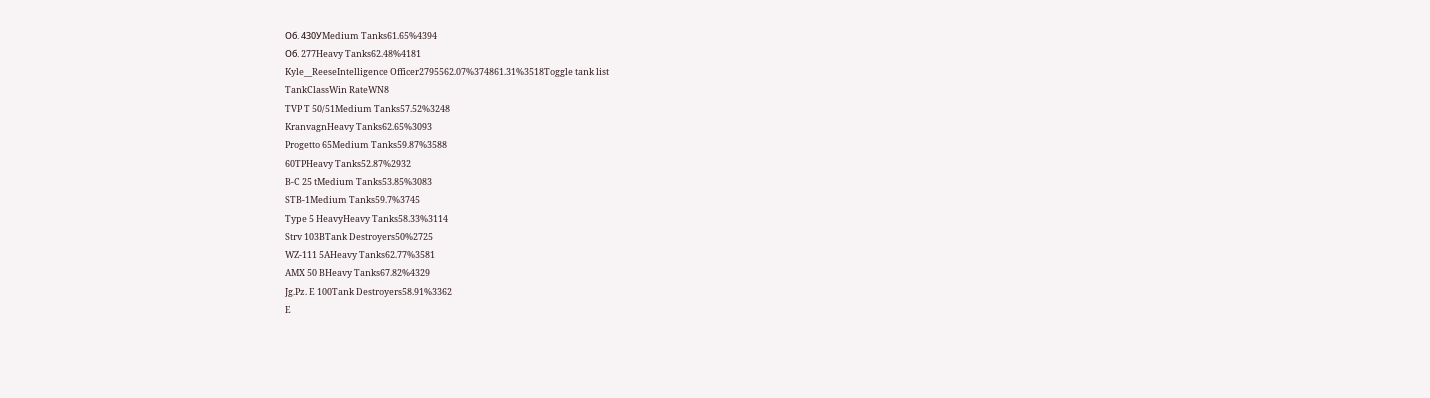Об. 430УMedium Tanks61.65%4394
Об. 277Heavy Tanks62.48%4181
Kyle__ReeseIntelligence Officer2795562.07%374861.31%3518Toggle tank list
TankClassWin RateWN8
TVP T 50/51Medium Tanks57.52%3248
KranvagnHeavy Tanks62.65%3093
Progetto 65Medium Tanks59.87%3588
60TPHeavy Tanks52.87%2932
B-C 25 tMedium Tanks53.85%3083
STB-1Medium Tanks59.7%3745
Type 5 HeavyHeavy Tanks58.33%3114
Strv 103BTank Destroyers50%2725
WZ-111 5AHeavy Tanks62.77%3581
AMX 50 BHeavy Tanks67.82%4329
Jg.Pz. E 100Tank Destroyers58.91%3362
E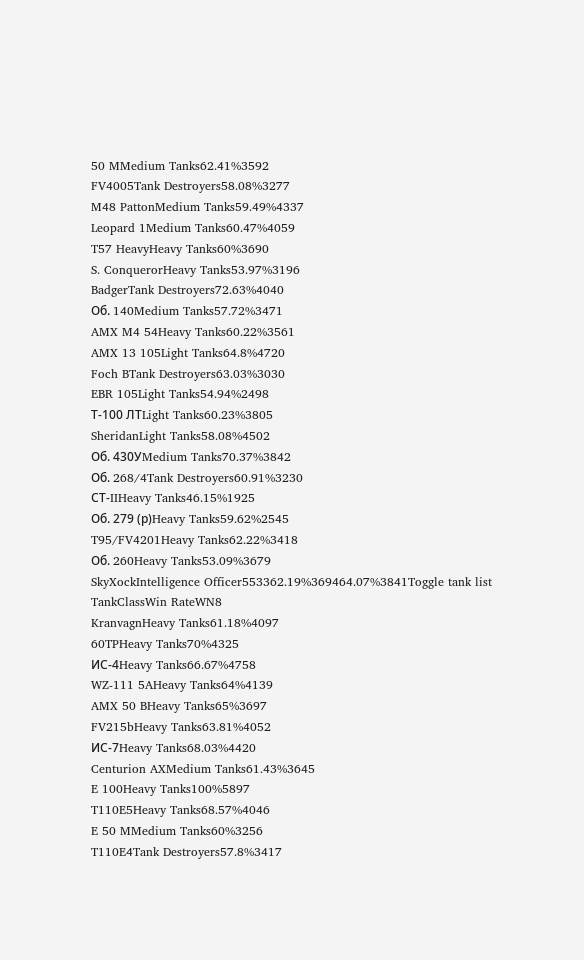50 MMedium Tanks62.41%3592
FV4005Tank Destroyers58.08%3277
M48 PattonMedium Tanks59.49%4337
Leopard 1Medium Tanks60.47%4059
T57 HeavyHeavy Tanks60%3690
S. ConquerorHeavy Tanks53.97%3196
BadgerTank Destroyers72.63%4040
Об. 140Medium Tanks57.72%3471
AMX M4 54Heavy Tanks60.22%3561
AMX 13 105Light Tanks64.8%4720
Foch BTank Destroyers63.03%3030
EBR 105Light Tanks54.94%2498
Т-100 ЛТLight Tanks60.23%3805
SheridanLight Tanks58.08%4502
Об. 430УMedium Tanks70.37%3842
Об. 268/4Tank Destroyers60.91%3230
СТ-IIHeavy Tanks46.15%1925
Об. 279 (р)Heavy Tanks59.62%2545
T95/FV4201Heavy Tanks62.22%3418
Об. 260Heavy Tanks53.09%3679
SkyXockIntelligence Officer553362.19%369464.07%3841Toggle tank list
TankClassWin RateWN8
KranvagnHeavy Tanks61.18%4097
60TPHeavy Tanks70%4325
ИС-4Heavy Tanks66.67%4758
WZ-111 5AHeavy Tanks64%4139
AMX 50 BHeavy Tanks65%3697
FV215bHeavy Tanks63.81%4052
ИС-7Heavy Tanks68.03%4420
Centurion AXMedium Tanks61.43%3645
E 100Heavy Tanks100%5897
T110E5Heavy Tanks68.57%4046
E 50 MMedium Tanks60%3256
T110E4Tank Destroyers57.8%3417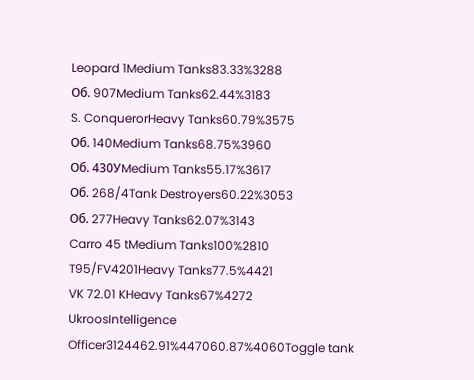Leopard 1Medium Tanks83.33%3288
Об. 907Medium Tanks62.44%3183
S. ConquerorHeavy Tanks60.79%3575
Об. 140Medium Tanks68.75%3960
Об. 430УMedium Tanks55.17%3617
Об. 268/4Tank Destroyers60.22%3053
Об. 277Heavy Tanks62.07%3143
Carro 45 tMedium Tanks100%2810
T95/FV4201Heavy Tanks77.5%4421
VK 72.01 KHeavy Tanks67%4272
UkroosIntelligence Officer3124462.91%447060.87%4060Toggle tank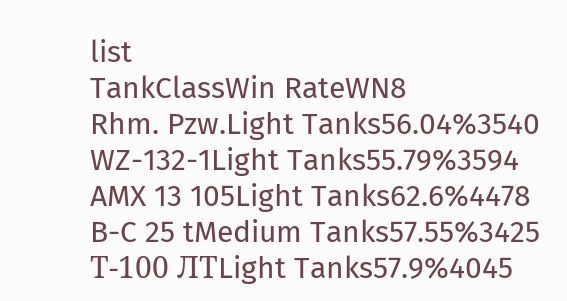list
TankClassWin RateWN8
Rhm. Pzw.Light Tanks56.04%3540
WZ-132-1Light Tanks55.79%3594
AMX 13 105Light Tanks62.6%4478
B-C 25 tMedium Tanks57.55%3425
Т-100 ЛТLight Tanks57.9%4045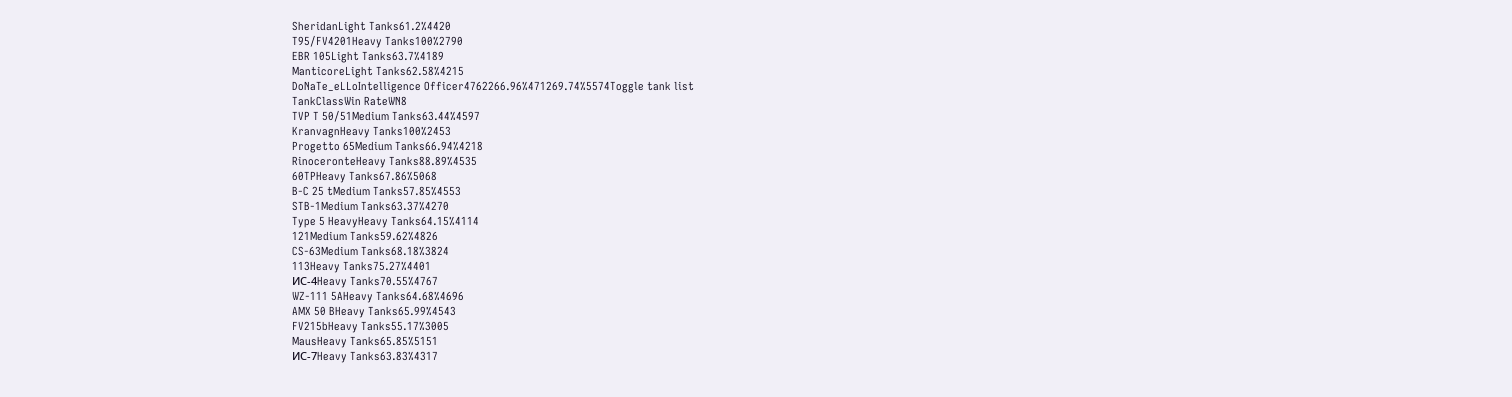SheridanLight Tanks61.2%4420
T95/FV4201Heavy Tanks100%2790
EBR 105Light Tanks63.7%4189
ManticoreLight Tanks62.58%4215
DoNaTe_eLLoIntelligence Officer4762266.96%471269.74%5574Toggle tank list
TankClassWin RateWN8
TVP T 50/51Medium Tanks63.44%4597
KranvagnHeavy Tanks100%2453
Progetto 65Medium Tanks66.94%4218
RinoceronteHeavy Tanks88.89%4535
60TPHeavy Tanks67.86%5068
B-C 25 tMedium Tanks57.85%4553
STB-1Medium Tanks63.37%4270
Type 5 HeavyHeavy Tanks64.15%4114
121Medium Tanks59.62%4826
CS-63Medium Tanks68.18%3824
113Heavy Tanks75.27%4401
ИС-4Heavy Tanks70.55%4767
WZ-111 5AHeavy Tanks64.68%4696
AMX 50 BHeavy Tanks65.99%4543
FV215bHeavy Tanks55.17%3005
MausHeavy Tanks65.85%5151
ИС-7Heavy Tanks63.83%4317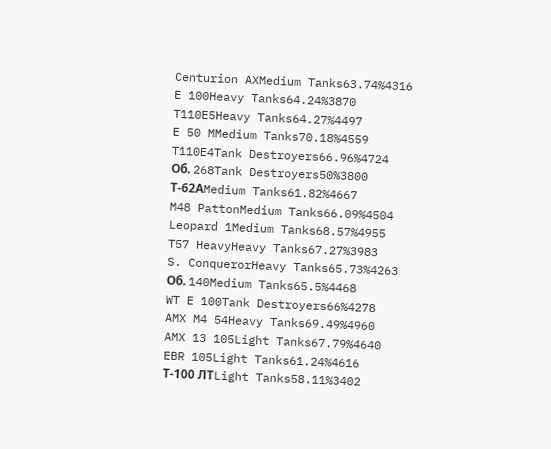Centurion AXMedium Tanks63.74%4316
E 100Heavy Tanks64.24%3870
T110E5Heavy Tanks64.27%4497
E 50 MMedium Tanks70.18%4559
T110E4Tank Destroyers66.96%4724
Об. 268Tank Destroyers50%3800
Т-62АMedium Tanks61.82%4667
M48 PattonMedium Tanks66.09%4504
Leopard 1Medium Tanks68.57%4955
T57 HeavyHeavy Tanks67.27%3983
S. ConquerorHeavy Tanks65.73%4263
Об. 140Medium Tanks65.5%4468
WT E 100Tank Destroyers66%4278
AMX M4 54Heavy Tanks69.49%4960
AMX 13 105Light Tanks67.79%4640
EBR 105Light Tanks61.24%4616
Т-100 ЛТLight Tanks58.11%3402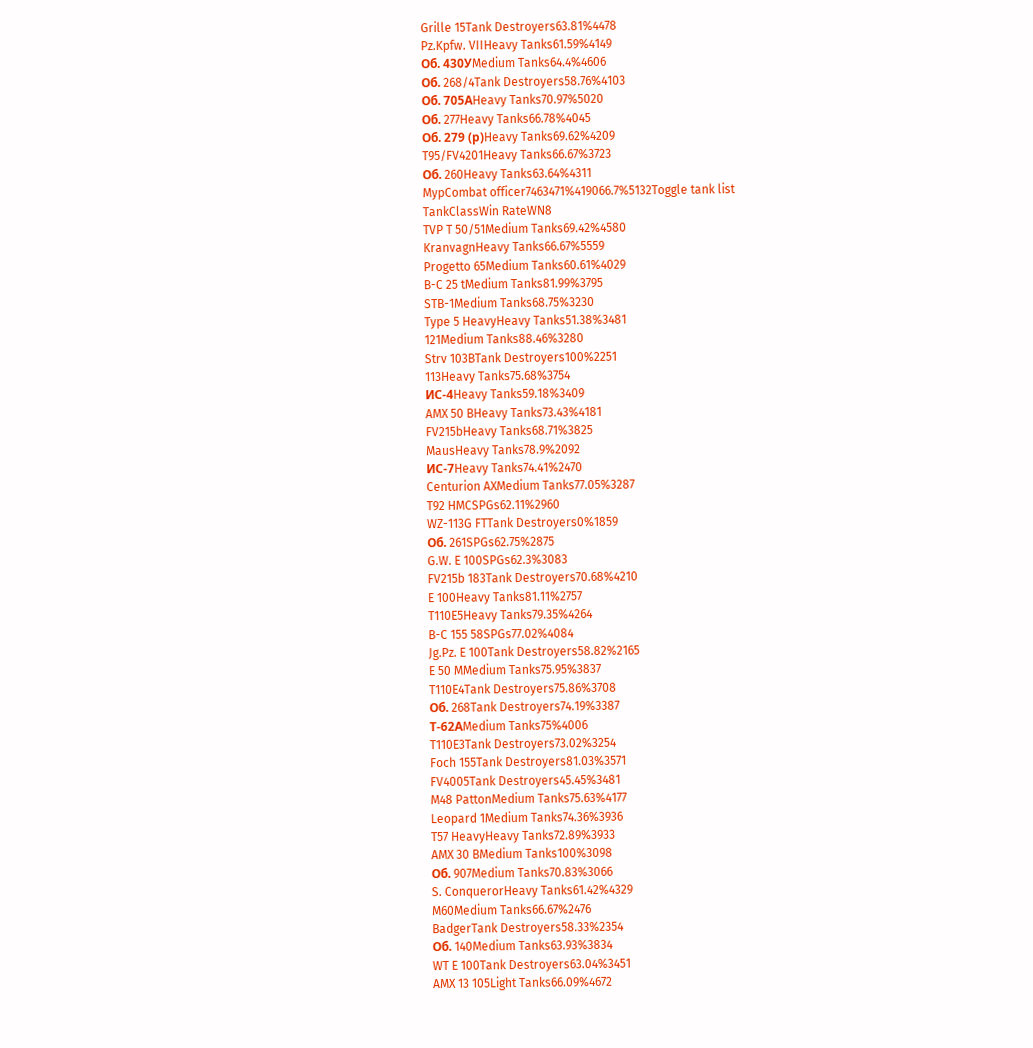Grille 15Tank Destroyers63.81%4478
Pz.Kpfw. VIIHeavy Tanks61.59%4149
Об. 430УMedium Tanks64.4%4606
Об. 268/4Tank Destroyers58.76%4103
Об. 705АHeavy Tanks70.97%5020
Об. 277Heavy Tanks66.78%4045
Об. 279 (р)Heavy Tanks69.62%4209
T95/FV4201Heavy Tanks66.67%3723
Об. 260Heavy Tanks63.64%4311
MypCombat officer7463471%419066.7%5132Toggle tank list
TankClassWin RateWN8
TVP T 50/51Medium Tanks69.42%4580
KranvagnHeavy Tanks66.67%5559
Progetto 65Medium Tanks60.61%4029
B-C 25 tMedium Tanks81.99%3795
STB-1Medium Tanks68.75%3230
Type 5 HeavyHeavy Tanks51.38%3481
121Medium Tanks88.46%3280
Strv 103BTank Destroyers100%2251
113Heavy Tanks75.68%3754
ИС-4Heavy Tanks59.18%3409
AMX 50 BHeavy Tanks73.43%4181
FV215bHeavy Tanks68.71%3825
MausHeavy Tanks78.9%2092
ИС-7Heavy Tanks74.41%2470
Centurion AXMedium Tanks77.05%3287
T92 HMCSPGs62.11%2960
WZ-113G FTTank Destroyers0%1859
Об. 261SPGs62.75%2875
G.W. E 100SPGs62.3%3083
FV215b 183Tank Destroyers70.68%4210
E 100Heavy Tanks81.11%2757
T110E5Heavy Tanks79.35%4264
B-C 155 58SPGs77.02%4084
Jg.Pz. E 100Tank Destroyers58.82%2165
E 50 MMedium Tanks75.95%3837
T110E4Tank Destroyers75.86%3708
Об. 268Tank Destroyers74.19%3387
Т-62АMedium Tanks75%4006
T110E3Tank Destroyers73.02%3254
Foch 155Tank Destroyers81.03%3571
FV4005Tank Destroyers45.45%3481
M48 PattonMedium Tanks75.63%4177
Leopard 1Medium Tanks74.36%3936
T57 HeavyHeavy Tanks72.89%3933
AMX 30 BMedium Tanks100%3098
Об. 907Medium Tanks70.83%3066
S. ConquerorHeavy Tanks61.42%4329
M60Medium Tanks66.67%2476
BadgerTank Destroyers58.33%2354
Об. 140Medium Tanks63.93%3834
WT E 100Tank Destroyers63.04%3451
AMX 13 105Light Tanks66.09%4672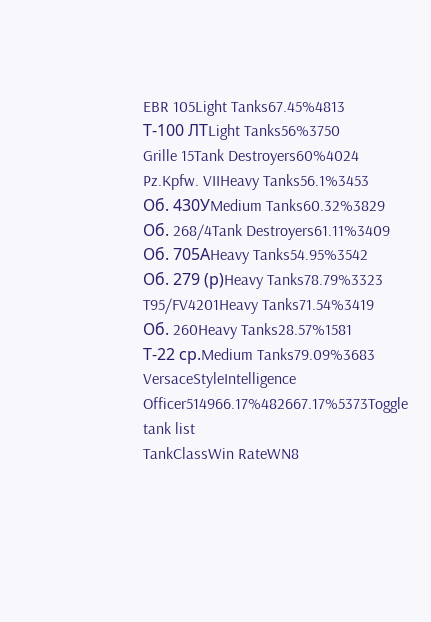EBR 105Light Tanks67.45%4813
Т-100 ЛТLight Tanks56%3750
Grille 15Tank Destroyers60%4024
Pz.Kpfw. VIIHeavy Tanks56.1%3453
Об. 430УMedium Tanks60.32%3829
Об. 268/4Tank Destroyers61.11%3409
Об. 705АHeavy Tanks54.95%3542
Об. 279 (р)Heavy Tanks78.79%3323
T95/FV4201Heavy Tanks71.54%3419
Об. 260Heavy Tanks28.57%1581
Т-22 ср.Medium Tanks79.09%3683
VersaceStyleIntelligence Officer514966.17%482667.17%5373Toggle tank list
TankClassWin RateWN8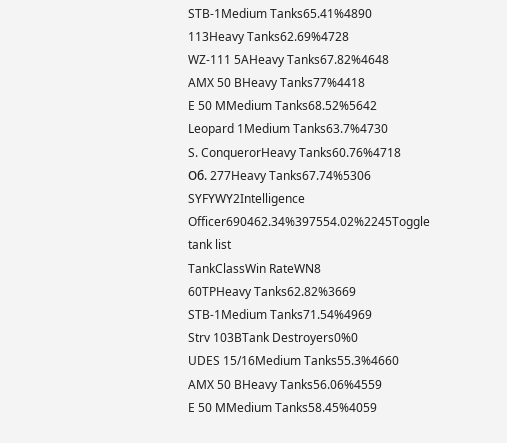STB-1Medium Tanks65.41%4890
113Heavy Tanks62.69%4728
WZ-111 5AHeavy Tanks67.82%4648
AMX 50 BHeavy Tanks77%4418
E 50 MMedium Tanks68.52%5642
Leopard 1Medium Tanks63.7%4730
S. ConquerorHeavy Tanks60.76%4718
Об. 277Heavy Tanks67.74%5306
SYFYWY2Intelligence Officer690462.34%397554.02%2245Toggle tank list
TankClassWin RateWN8
60TPHeavy Tanks62.82%3669
STB-1Medium Tanks71.54%4969
Strv 103BTank Destroyers0%0
UDES 15/16Medium Tanks55.3%4660
AMX 50 BHeavy Tanks56.06%4559
E 50 MMedium Tanks58.45%4059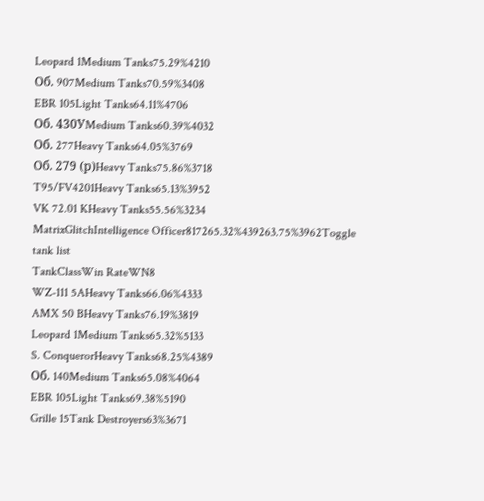Leopard 1Medium Tanks75.29%4210
Об. 907Medium Tanks70.59%3408
EBR 105Light Tanks64.11%4706
Об. 430УMedium Tanks60.39%4032
Об. 277Heavy Tanks64.05%3769
Об. 279 (р)Heavy Tanks75.86%3718
T95/FV4201Heavy Tanks65.13%3952
VK 72.01 KHeavy Tanks55.56%3234
MatrixGlitchIntelligence Officer817265.32%439263.75%3962Toggle tank list
TankClassWin RateWN8
WZ-111 5AHeavy Tanks66.06%4333
AMX 50 BHeavy Tanks76.19%3819
Leopard 1Medium Tanks65.32%5133
S. ConquerorHeavy Tanks68.25%4389
Об. 140Medium Tanks65.08%4064
EBR 105Light Tanks69.38%5190
Grille 15Tank Destroyers63%3671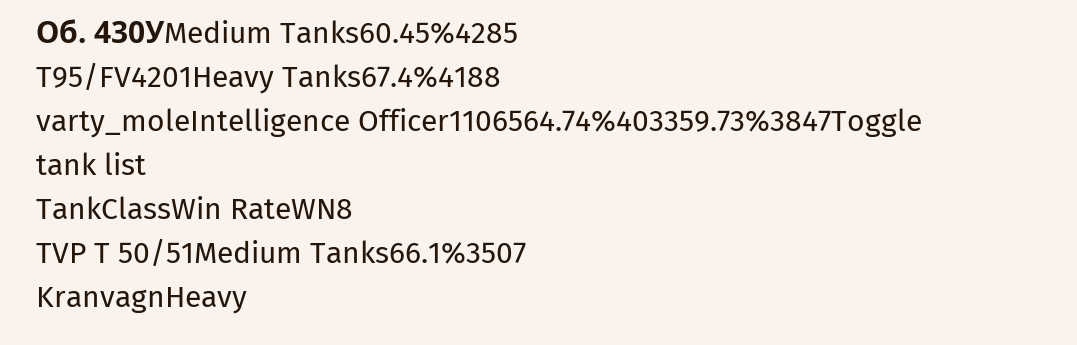Об. 430УMedium Tanks60.45%4285
T95/FV4201Heavy Tanks67.4%4188
varty_moleIntelligence Officer1106564.74%403359.73%3847Toggle tank list
TankClassWin RateWN8
TVP T 50/51Medium Tanks66.1%3507
KranvagnHeavy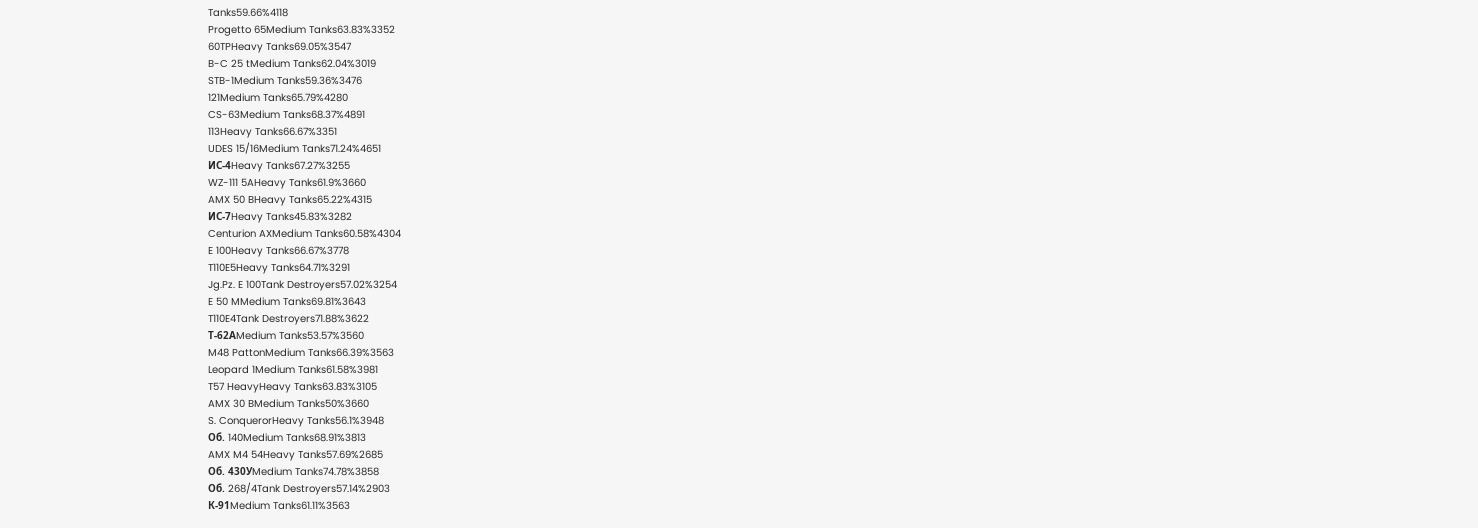Tanks59.66%4118
Progetto 65Medium Tanks63.83%3352
60TPHeavy Tanks69.05%3547
B-C 25 tMedium Tanks62.04%3019
STB-1Medium Tanks59.36%3476
121Medium Tanks65.79%4280
CS-63Medium Tanks68.37%4891
113Heavy Tanks66.67%3351
UDES 15/16Medium Tanks71.24%4651
ИС-4Heavy Tanks67.27%3255
WZ-111 5AHeavy Tanks61.9%3660
AMX 50 BHeavy Tanks65.22%4315
ИС-7Heavy Tanks45.83%3282
Centurion AXMedium Tanks60.58%4304
E 100Heavy Tanks66.67%3778
T110E5Heavy Tanks64.71%3291
Jg.Pz. E 100Tank Destroyers57.02%3254
E 50 MMedium Tanks69.81%3643
T110E4Tank Destroyers71.88%3622
Т-62АMedium Tanks53.57%3560
M48 PattonMedium Tanks66.39%3563
Leopard 1Medium Tanks61.58%3981
T57 HeavyHeavy Tanks63.83%3105
AMX 30 BMedium Tanks50%3660
S. ConquerorHeavy Tanks56.1%3948
Об. 140Medium Tanks68.91%3813
AMX M4 54Heavy Tanks57.69%2685
Об. 430УMedium Tanks74.78%3858
Об. 268/4Tank Destroyers57.14%2903
К-91Medium Tanks61.11%3563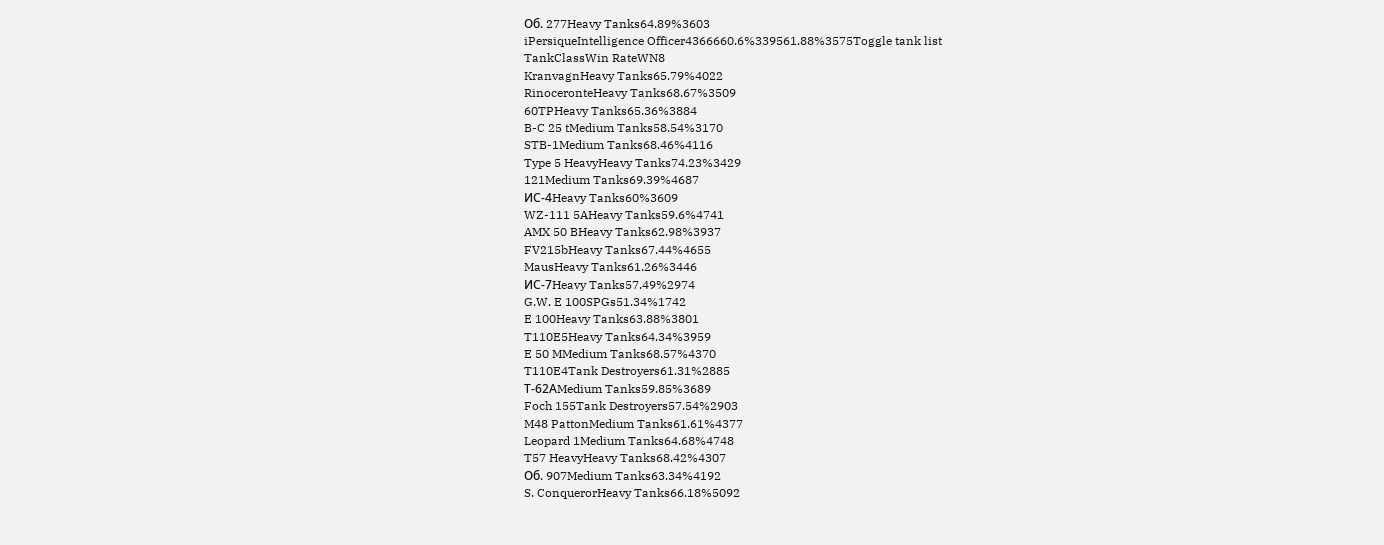Об. 277Heavy Tanks64.89%3603
iPersiqueIntelligence Officer4366660.6%339561.88%3575Toggle tank list
TankClassWin RateWN8
KranvagnHeavy Tanks65.79%4022
RinoceronteHeavy Tanks68.67%3509
60TPHeavy Tanks65.36%3884
B-C 25 tMedium Tanks58.54%3170
STB-1Medium Tanks68.46%4116
Type 5 HeavyHeavy Tanks74.23%3429
121Medium Tanks69.39%4687
ИС-4Heavy Tanks60%3609
WZ-111 5AHeavy Tanks59.6%4741
AMX 50 BHeavy Tanks62.98%3937
FV215bHeavy Tanks67.44%4655
MausHeavy Tanks61.26%3446
ИС-7Heavy Tanks57.49%2974
G.W. E 100SPGs51.34%1742
E 100Heavy Tanks63.88%3801
T110E5Heavy Tanks64.34%3959
E 50 MMedium Tanks68.57%4370
T110E4Tank Destroyers61.31%2885
Т-62АMedium Tanks59.85%3689
Foch 155Tank Destroyers57.54%2903
M48 PattonMedium Tanks61.61%4377
Leopard 1Medium Tanks64.68%4748
T57 HeavyHeavy Tanks68.42%4307
Об. 907Medium Tanks63.34%4192
S. ConquerorHeavy Tanks66.18%5092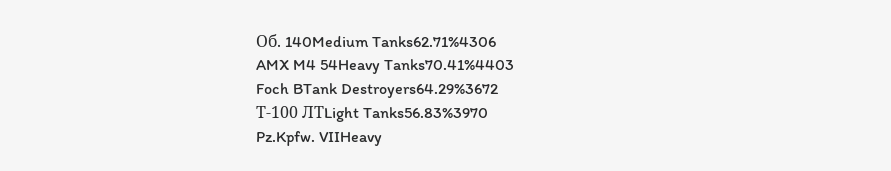Об. 140Medium Tanks62.71%4306
AMX M4 54Heavy Tanks70.41%4403
Foch BTank Destroyers64.29%3672
Т-100 ЛТLight Tanks56.83%3970
Pz.Kpfw. VIIHeavy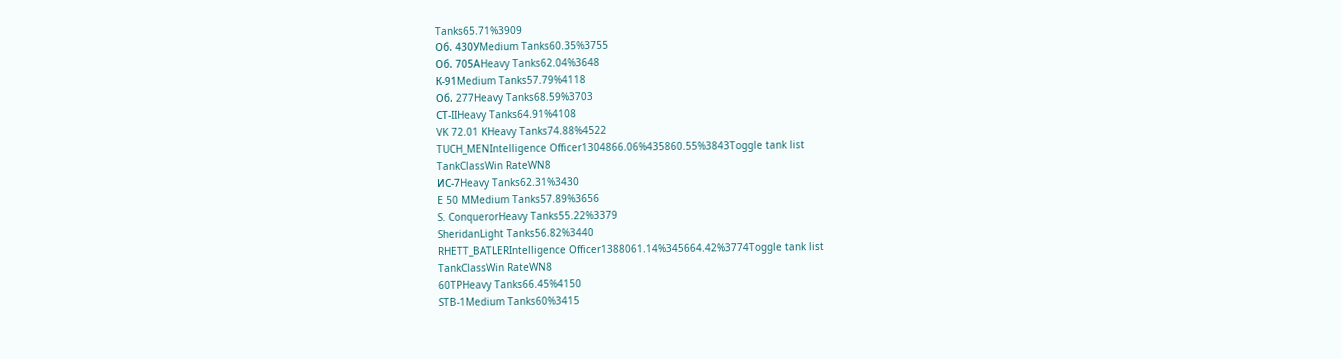Tanks65.71%3909
Об. 430УMedium Tanks60.35%3755
Об. 705АHeavy Tanks62.04%3648
К-91Medium Tanks57.79%4118
Об. 277Heavy Tanks68.59%3703
СТ-IIHeavy Tanks64.91%4108
VK 72.01 KHeavy Tanks74.88%4522
TUCH_MENIntelligence Officer1304866.06%435860.55%3843Toggle tank list
TankClassWin RateWN8
ИС-7Heavy Tanks62.31%3430
E 50 MMedium Tanks57.89%3656
S. ConquerorHeavy Tanks55.22%3379
SheridanLight Tanks56.82%3440
RHETT_BATLERIntelligence Officer1388061.14%345664.42%3774Toggle tank list
TankClassWin RateWN8
60TPHeavy Tanks66.45%4150
STB-1Medium Tanks60%3415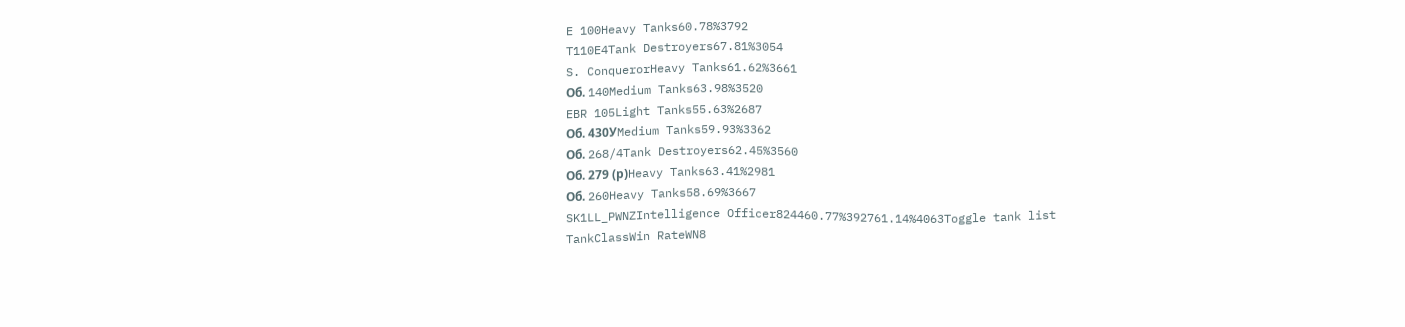E 100Heavy Tanks60.78%3792
T110E4Tank Destroyers67.81%3054
S. ConquerorHeavy Tanks61.62%3661
Об. 140Medium Tanks63.98%3520
EBR 105Light Tanks55.63%2687
Об. 430УMedium Tanks59.93%3362
Об. 268/4Tank Destroyers62.45%3560
Об. 279 (р)Heavy Tanks63.41%2981
Об. 260Heavy Tanks58.69%3667
SK1LL_PWNZIntelligence Officer824460.77%392761.14%4063Toggle tank list
TankClassWin RateWN8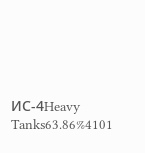ИС-4Heavy Tanks63.86%4101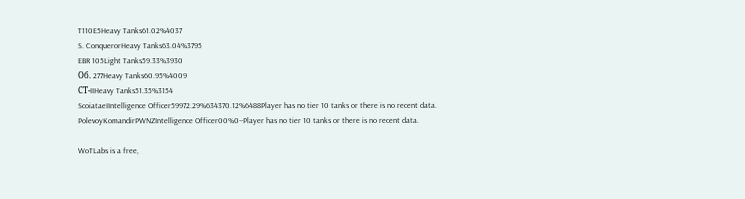T110E5Heavy Tanks61.02%4037
S. ConquerorHeavy Tanks63.04%3795
EBR 105Light Tanks59.33%3930
Об. 277Heavy Tanks60.95%4009
СТ-IIHeavy Tanks51.35%3154
ScoiataeIIntelligence Officer59972.29%634370.12%6488Player has no tier 10 tanks or there is no recent data.
PolevoyKomandirPWNZIntelligence Officer00%0--Player has no tier 10 tanks or there is no recent data.

WoTLabs is a free,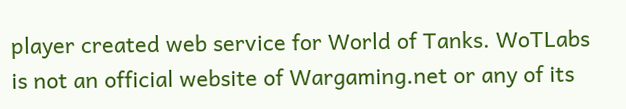player created web service for World of Tanks. WoTLabs is not an official website of Wargaming.net or any of its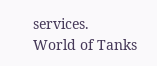services.
World of Tanks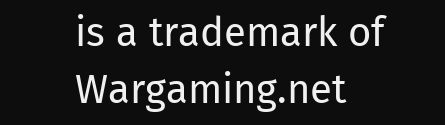is a trademark of Wargaming.net